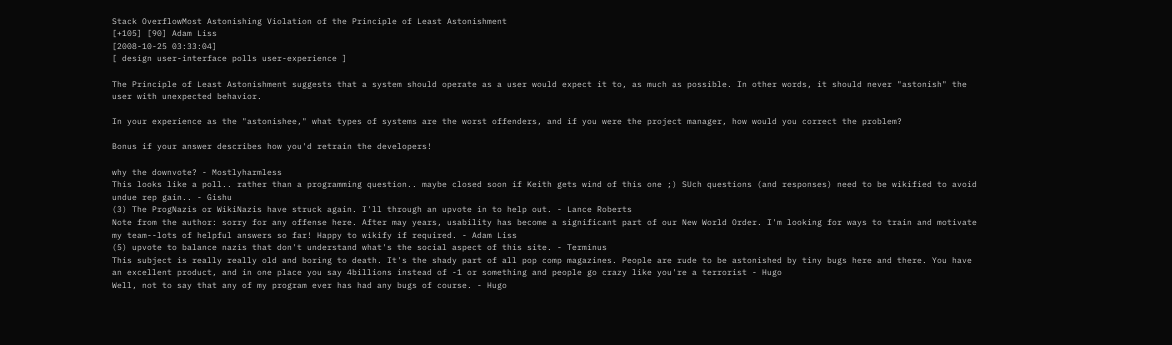Stack OverflowMost Astonishing Violation of the Principle of Least Astonishment
[+105] [90] Adam Liss
[2008-10-25 03:33:04]
[ design user-interface polls user-experience ]

The Principle of Least Astonishment suggests that a system should operate as a user would expect it to, as much as possible. In other words, it should never "astonish" the user with unexpected behavior.

In your experience as the "astonishee," what types of systems are the worst offenders, and if you were the project manager, how would you correct the problem?

Bonus if your answer describes how you'd retrain the developers!

why the downvote? - Mostlyharmless
This looks like a poll.. rather than a programming question.. maybe closed soon if Keith gets wind of this one ;) SUch questions (and responses) need to be wikified to avoid undue rep gain.. - Gishu
(3) The ProgNazis or WikiNazis have struck again. I'll through an upvote in to help out. - Lance Roberts
Note from the author: sorry for any offense here. After may years, usability has become a significant part of our New World Order. I'm looking for ways to train and motivate my team--lots of helpful answers so far! Happy to wikify if required. - Adam Liss
(5) upvote to balance nazis that don't understand what's the social aspect of this site. - Terminus
This subject is really really old and boring to death. It's the shady part of all pop comp magazines. People are rude to be astonished by tiny bugs here and there. You have an excellent product, and in one place you say 4billions instead of -1 or something and people go crazy like you're a terrorist - Hugo
Well, not to say that any of my program ever has had any bugs of course. - Hugo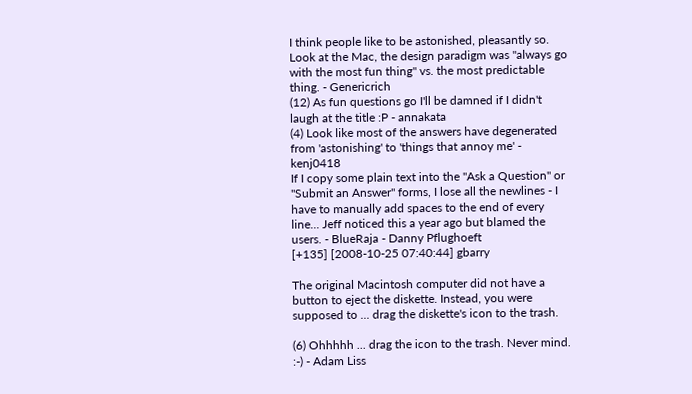I think people like to be astonished, pleasantly so. Look at the Mac, the design paradigm was "always go with the most fun thing" vs. the most predictable thing. - Genericrich
(12) As fun questions go I'll be damned if I didn't laugh at the title :P - annakata
(4) Look like most of the answers have degenerated from 'astonishing' to 'things that annoy me' - kenj0418
If I copy some plain text into the "Ask a Question" or "Submit an Answer" forms, I lose all the newlines - I have to manually add spaces to the end of every line... Jeff noticed this a year ago but blamed the users. - BlueRaja - Danny Pflughoeft
[+135] [2008-10-25 07:40:44] gbarry

The original Macintosh computer did not have a button to eject the diskette. Instead, you were supposed to ... drag the diskette's icon to the trash.

(6) Ohhhhh ... drag the icon to the trash. Never mind. :-) - Adam Liss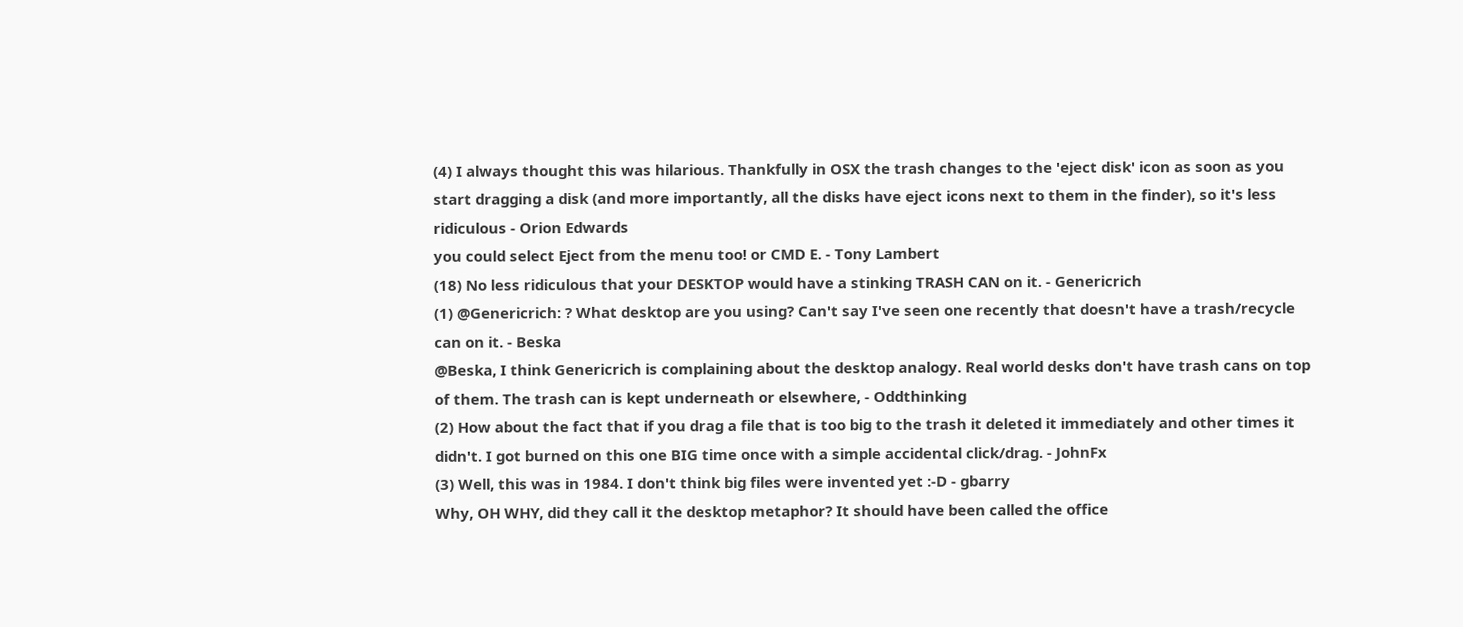(4) I always thought this was hilarious. Thankfully in OSX the trash changes to the 'eject disk' icon as soon as you start dragging a disk (and more importantly, all the disks have eject icons next to them in the finder), so it's less ridiculous - Orion Edwards
you could select Eject from the menu too! or CMD E. - Tony Lambert
(18) No less ridiculous that your DESKTOP would have a stinking TRASH CAN on it. - Genericrich
(1) @Genericrich: ? What desktop are you using? Can't say I've seen one recently that doesn't have a trash/recycle can on it. - Beska
@Beska, I think Genericrich is complaining about the desktop analogy. Real world desks don't have trash cans on top of them. The trash can is kept underneath or elsewhere, - Oddthinking
(2) How about the fact that if you drag a file that is too big to the trash it deleted it immediately and other times it didn't. I got burned on this one BIG time once with a simple accidental click/drag. - JohnFx
(3) Well, this was in 1984. I don't think big files were invented yet :-D - gbarry
Why, OH WHY, did they call it the desktop metaphor? It should have been called the office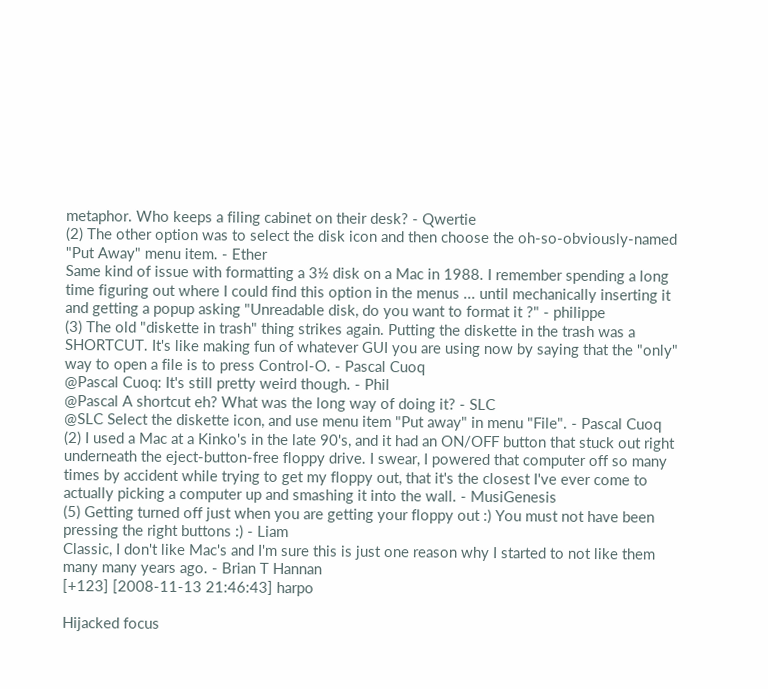metaphor. Who keeps a filing cabinet on their desk? - Qwertie
(2) The other option was to select the disk icon and then choose the oh-so-obviously-named "Put Away" menu item. - Ether
Same kind of issue with formatting a 3½ disk on a Mac in 1988. I remember spending a long time figuring out where I could find this option in the menus ... until mechanically inserting it and getting a popup asking "Unreadable disk, do you want to format it ?" - philippe
(3) The old "diskette in trash" thing strikes again. Putting the diskette in the trash was a SHORTCUT. It's like making fun of whatever GUI you are using now by saying that the "only" way to open a file is to press Control-O. - Pascal Cuoq
@Pascal Cuoq: It's still pretty weird though. - Phil
@Pascal A shortcut eh? What was the long way of doing it? - SLC
@SLC Select the diskette icon, and use menu item "Put away" in menu "File". - Pascal Cuoq
(2) I used a Mac at a Kinko's in the late 90's, and it had an ON/OFF button that stuck out right underneath the eject-button-free floppy drive. I swear, I powered that computer off so many times by accident while trying to get my floppy out, that it's the closest I've ever come to actually picking a computer up and smashing it into the wall. - MusiGenesis
(5) Getting turned off just when you are getting your floppy out :) You must not have been pressing the right buttons :) - Liam
Classic, I don't like Mac's and I'm sure this is just one reason why I started to not like them many many years ago. - Brian T Hannan
[+123] [2008-11-13 21:46:43] harpo

Hijacked focus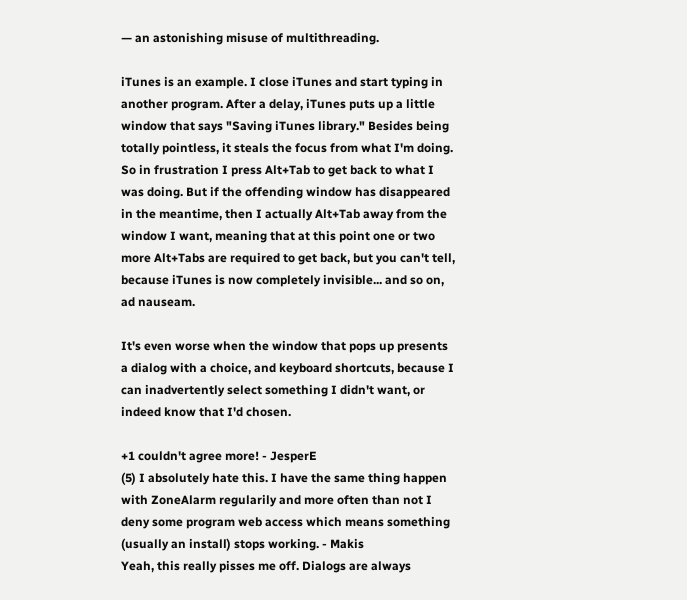— an astonishing misuse of multithreading.

iTunes is an example. I close iTunes and start typing in another program. After a delay, iTunes puts up a little window that says "Saving iTunes library." Besides being totally pointless, it steals the focus from what I'm doing. So in frustration I press Alt+Tab to get back to what I was doing. But if the offending window has disappeared in the meantime, then I actually Alt+Tab away from the window I want, meaning that at this point one or two more Alt+Tabs are required to get back, but you can't tell, because iTunes is now completely invisible... and so on, ad nauseam.

It's even worse when the window that pops up presents a dialog with a choice, and keyboard shortcuts, because I can inadvertently select something I didn't want, or indeed know that I'd chosen.

+1 couldn't agree more! - JesperE
(5) I absolutely hate this. I have the same thing happen with ZoneAlarm regularily and more often than not I deny some program web access which means something (usually an install) stops working. - Makis
Yeah, this really pisses me off. Dialogs are always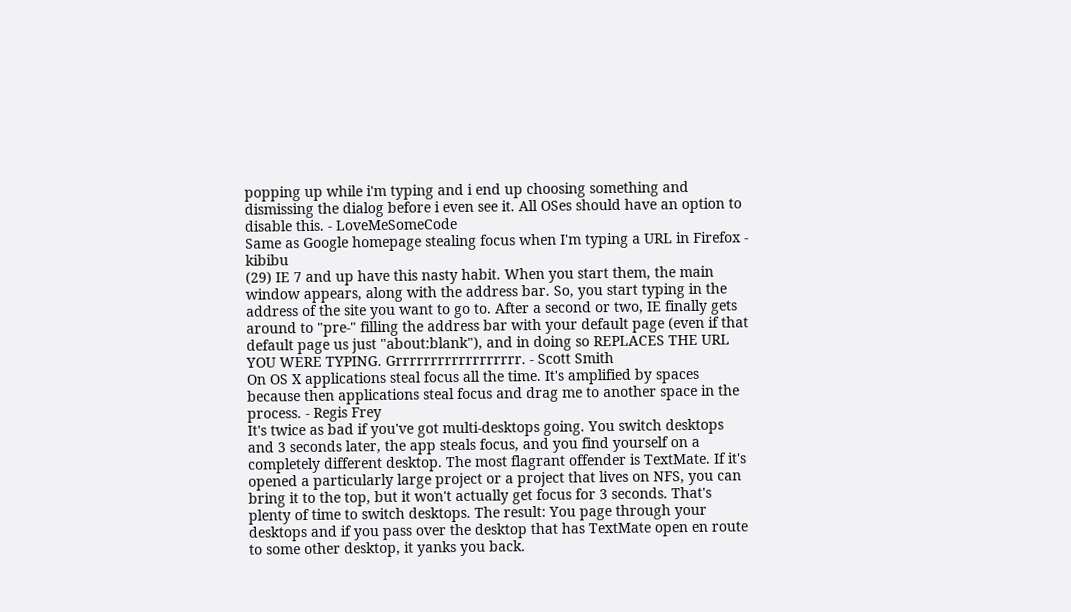popping up while i'm typing and i end up choosing something and dismissing the dialog before i even see it. All OSes should have an option to disable this. - LoveMeSomeCode
Same as Google homepage stealing focus when I'm typing a URL in Firefox - kibibu
(29) IE 7 and up have this nasty habit. When you start them, the main window appears, along with the address bar. So, you start typing in the address of the site you want to go to. After a second or two, IE finally gets around to "pre-" filling the address bar with your default page (even if that default page us just "about:blank"), and in doing so REPLACES THE URL YOU WERE TYPING. Grrrrrrrrrrrrrrrrrr. - Scott Smith
On OS X applications steal focus all the time. It's amplified by spaces because then applications steal focus and drag me to another space in the process. - Regis Frey
It's twice as bad if you've got multi-desktops going. You switch desktops and 3 seconds later, the app steals focus, and you find yourself on a completely different desktop. The most flagrant offender is TextMate. If it's opened a particularly large project or a project that lives on NFS, you can bring it to the top, but it won't actually get focus for 3 seconds. That's plenty of time to switch desktops. The result: You page through your desktops and if you pass over the desktop that has TextMate open en route to some other desktop, it yanks you back.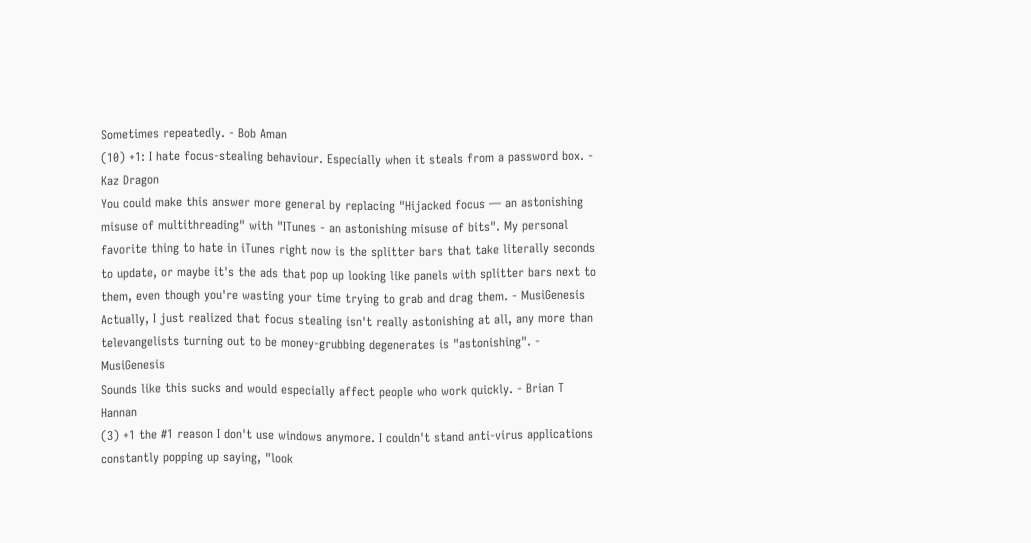Sometimes repeatedly. - Bob Aman
(10) +1: I hate focus-stealing behaviour. Especially when it steals from a password box. - Kaz Dragon
You could make this answer more general by replacing "Hijacked focus — an astonishing misuse of multithreading" with "ITunes - an astonishing misuse of bits". My personal favorite thing to hate in iTunes right now is the splitter bars that take literally seconds to update, or maybe it's the ads that pop up looking like panels with splitter bars next to them, even though you're wasting your time trying to grab and drag them. - MusiGenesis
Actually, I just realized that focus stealing isn't really astonishing at all, any more than televangelists turning out to be money-grubbing degenerates is "astonishing". - MusiGenesis
Sounds like this sucks and would especially affect people who work quickly. - Brian T Hannan
(3) +1 the #1 reason I don't use windows anymore. I couldn't stand anti-virus applications constantly popping up saying, "look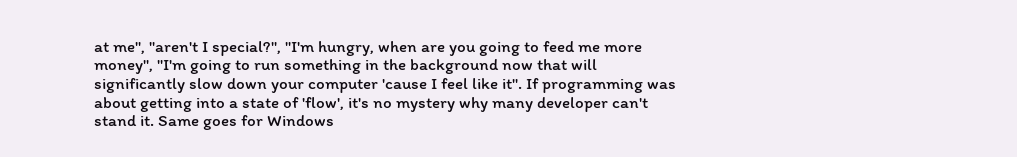at me", "aren't I special?", "I'm hungry, when are you going to feed me more money", "I'm going to run something in the background now that will significantly slow down your computer 'cause I feel like it". If programming was about getting into a state of 'flow', it's no mystery why many developer can't stand it. Same goes for Windows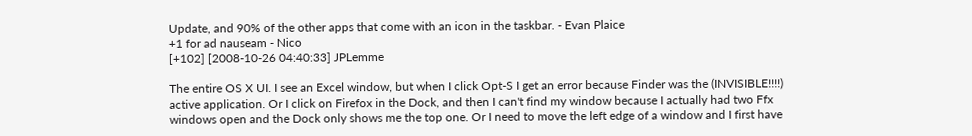Update, and 90% of the other apps that come with an icon in the taskbar. - Evan Plaice
+1 for ad nauseam - Nico
[+102] [2008-10-26 04:40:33] JPLemme

The entire OS X UI. I see an Excel window, but when I click Opt-S I get an error because Finder was the (INVISIBLE!!!!) active application. Or I click on Firefox in the Dock, and then I can't find my window because I actually had two Ffx windows open and the Dock only shows me the top one. Or I need to move the left edge of a window and I first have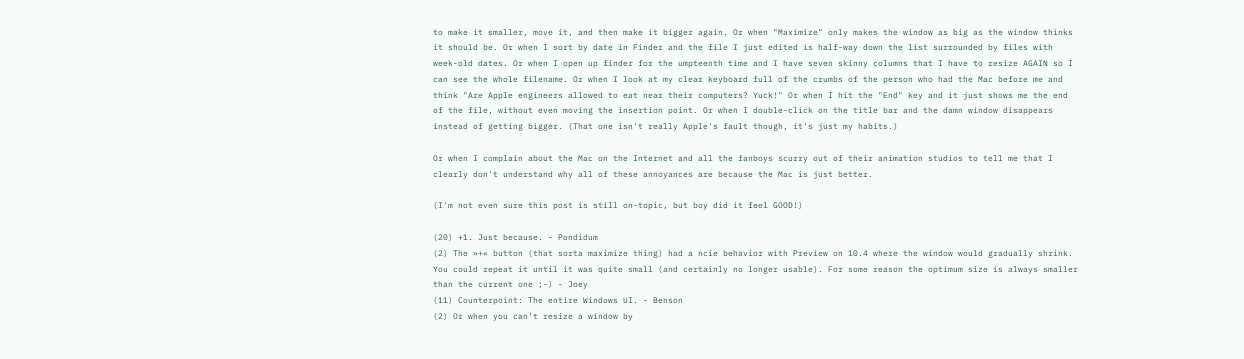to make it smaller, move it, and then make it bigger again. Or when "Maximize" only makes the window as big as the window thinks it should be. Or when I sort by date in Finder and the file I just edited is half-way down the list surrounded by files with week-old dates. Or when I open up finder for the umpteenth time and I have seven skinny columns that I have to resize AGAIN so I can see the whole filename. Or when I look at my clear keyboard full of the crumbs of the person who had the Mac before me and think "Are Apple engineers allowed to eat near their computers? Yuck!" Or when I hit the "End" key and it just shows me the end of the file, without even moving the insertion point. Or when I double-click on the title bar and the damn window disappears instead of getting bigger. (That one isn't really Apple's fault though, it's just my habits.)

Or when I complain about the Mac on the Internet and all the fanboys scurry out of their animation studios to tell me that I clearly don't understand why all of these annoyances are because the Mac is just better.

(I'm not even sure this post is still on-topic, but boy did it feel GOOD!)

(20) +1. Just because. - Pondidum
(2) The »+« button (that sorta maximize thing) had a ncie behavior with Preview on 10.4 where the window would gradually shrink. You could repeat it until it was quite small (and certainly no longer usable). For some reason the optimum size is always smaller than the current one ;-) - Joey
(11) Counterpoint: The entire Windows UI. - Benson
(2) Or when you can't resize a window by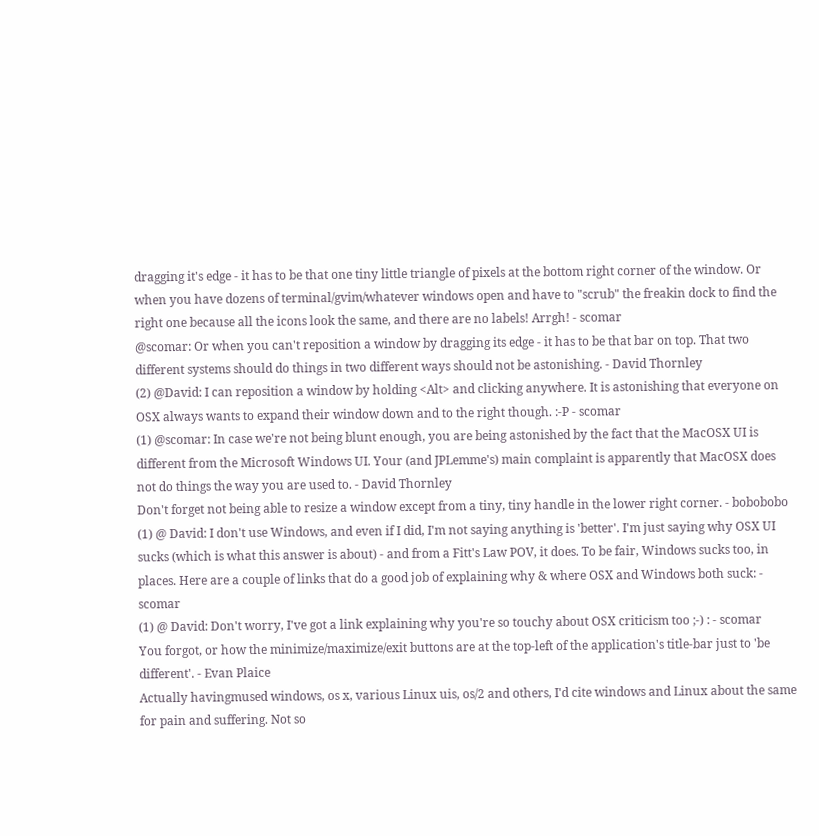dragging it's edge - it has to be that one tiny little triangle of pixels at the bottom right corner of the window. Or when you have dozens of terminal/gvim/whatever windows open and have to "scrub" the freakin dock to find the right one because all the icons look the same, and there are no labels! Arrgh! - scomar
@scomar: Or when you can't reposition a window by dragging its edge - it has to be that bar on top. That two different systems should do things in two different ways should not be astonishing. - David Thornley
(2) @David: I can reposition a window by holding <Alt> and clicking anywhere. It is astonishing that everyone on OSX always wants to expand their window down and to the right though. :-P - scomar
(1) @scomar: In case we're not being blunt enough, you are being astonished by the fact that the MacOSX UI is different from the Microsoft Windows UI. Your (and JPLemme's) main complaint is apparently that MacOSX does not do things the way you are used to. - David Thornley
Don't forget not being able to resize a window except from a tiny, tiny handle in the lower right corner. - bobobobo
(1) @ David: I don't use Windows, and even if I did, I'm not saying anything is 'better'. I'm just saying why OSX UI sucks (which is what this answer is about) - and from a Fitt's Law POV, it does. To be fair, Windows sucks too, in places. Here are a couple of links that do a good job of explaining why & where OSX and Windows both suck: - scomar
(1) @ David: Don't worry, I've got a link explaining why you're so touchy about OSX criticism too ;-) : - scomar
You forgot, or how the minimize/maximize/exit buttons are at the top-left of the application's title-bar just to 'be different'. - Evan Plaice
Actually havingmused windows, os x, various Linux uis, os/2 and others, I'd cite windows and Linux about the same for pain and suffering. Not so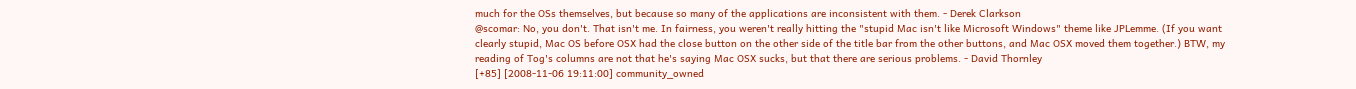much for the OSs themselves, but because so many of the applications are inconsistent with them. - Derek Clarkson
@scomar: No, you don't. That isn't me. In fairness, you weren't really hitting the "stupid Mac isn't like Microsoft Windows" theme like JPLemme. (If you want clearly stupid, Mac OS before OSX had the close button on the other side of the title bar from the other buttons, and Mac OSX moved them together.) BTW, my reading of Tog's columns are not that he's saying Mac OSX sucks, but that there are serious problems. - David Thornley
[+85] [2008-11-06 19:11:00] community_owned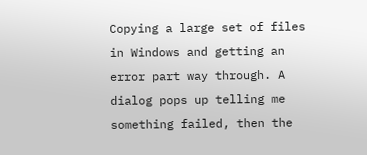Copying a large set of files in Windows and getting an error part way through. A dialog pops up telling me something failed, then the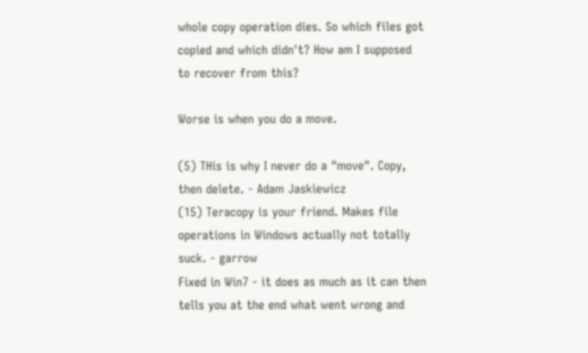whole copy operation dies. So which files got copied and which didn't? How am I supposed to recover from this?

Worse is when you do a move.

(5) THis is why I never do a "move". Copy, then delete. - Adam Jaskiewicz
(15) Teracopy is your friend. Makes file operations in Windows actually not totally suck. - garrow
Fixed in Win7 - it does as much as it can then tells you at the end what went wrong and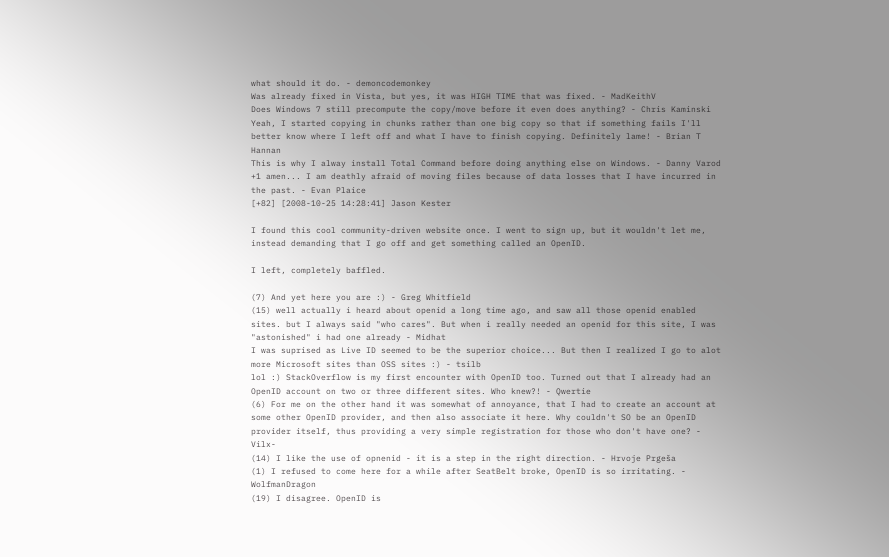what should it do. - demoncodemonkey
Was already fixed in Vista, but yes, it was HIGH TIME that was fixed. - MadKeithV
Does Windows 7 still precompute the copy/move before it even does anything? - Chris Kaminski
Yeah, I started copying in chunks rather than one big copy so that if something fails I'll better know where I left off and what I have to finish copying. Definitely lame! - Brian T Hannan
This is why I alway install Total Command before doing anything else on Windows. - Danny Varod
+1 amen... I am deathly afraid of moving files because of data losses that I have incurred in the past. - Evan Plaice
[+82] [2008-10-25 14:28:41] Jason Kester

I found this cool community-driven website once. I went to sign up, but it wouldn't let me, instead demanding that I go off and get something called an OpenID.

I left, completely baffled.

(7) And yet here you are :) - Greg Whitfield
(15) well actually i heard about openid a long time ago, and saw all those openid enabled sites. but I always said "who cares". But when i really needed an openid for this site, I was "astonished" i had one already - Midhat
I was suprised as Live ID seemed to be the superior choice... But then I realized I go to alot more Microsoft sites than OSS sites :) - tsilb
lol :) StackOverflow is my first encounter with OpenID too. Turned out that I already had an OpenID account on two or three different sites. Who knew?! - Qwertie
(6) For me on the other hand it was somewhat of annoyance, that I had to create an account at some other OpenID provider, and then also associate it here. Why couldn't SO be an OpenID provider itself, thus providing a very simple registration for those who don't have one? - Vilx-
(14) I like the use of opnenid - it is a step in the right direction. - Hrvoje Prgeša
(1) I refused to come here for a while after SeatBelt broke, OpenID is so irritating. - WolfmanDragon
(19) I disagree. OpenID is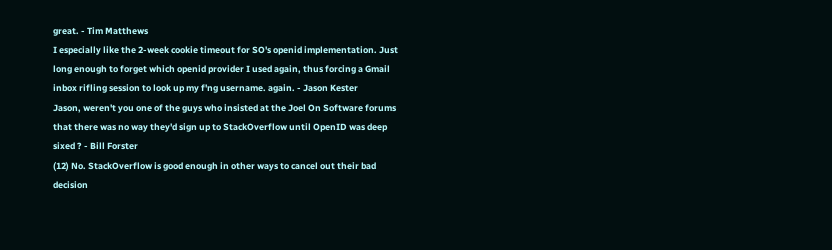great. - Tim Matthews
I especially like the 2-week cookie timeout for SO's openid implementation. Just long enough to forget which openid provider I used again, thus forcing a Gmail inbox rifling session to look up my f'ng username. again. - Jason Kester
Jason, weren't you one of the guys who insisted at the Joel On Software forums that there was no way they'd sign up to StackOverflow until OpenID was deep sixed ? - Bill Forster
(12) No. StackOverflow is good enough in other ways to cancel out their bad decision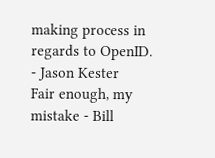making process in regards to OpenID. - Jason Kester
Fair enough, my mistake - Bill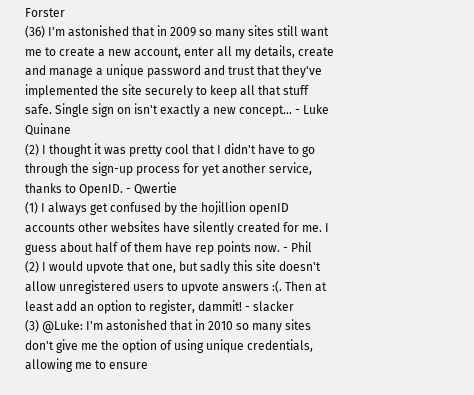Forster
(36) I'm astonished that in 2009 so many sites still want me to create a new account, enter all my details, create and manage a unique password and trust that they've implemented the site securely to keep all that stuff safe. Single sign on isn't exactly a new concept... - Luke Quinane
(2) I thought it was pretty cool that I didn't have to go through the sign-up process for yet another service, thanks to OpenID. - Qwertie
(1) I always get confused by the hojillion openID accounts other websites have silently created for me. I guess about half of them have rep points now. - Phil
(2) I would upvote that one, but sadly this site doesn't allow unregistered users to upvote answers :(. Then at least add an option to register, dammit! - slacker
(3) @Luke: I'm astonished that in 2010 so many sites don't give me the option of using unique credentials, allowing me to ensure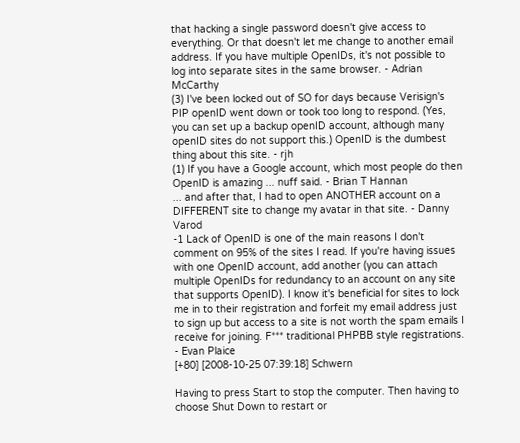that hacking a single password doesn't give access to everything. Or that doesn't let me change to another email address. If you have multiple OpenIDs, it's not possible to log into separate sites in the same browser. - Adrian McCarthy
(3) I've been locked out of SO for days because Verisign's PIP openID went down or took too long to respond. (Yes, you can set up a backup openID account, although many openID sites do not support this.) OpenID is the dumbest thing about this site. - rjh
(1) If you have a Google account, which most people do then OpenID is amazing ... nuff said. - Brian T Hannan
... and after that, I had to open ANOTHER account on a DIFFERENT site to change my avatar in that site. - Danny Varod
-1 Lack of OpenID is one of the main reasons I don't comment on 95% of the sites I read. If you're having issues with one OpenID account, add another (you can attach multiple OpenIDs for redundancy to an account on any site that supports OpenID). I know it's beneficial for sites to lock me in to their registration and forfeit my email address just to sign up but access to a site is not worth the spam emails I receive for joining. F*** traditional PHPBB style registrations. - Evan Plaice
[+80] [2008-10-25 07:39:18] Schwern

Having to press Start to stop the computer. Then having to choose Shut Down to restart or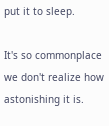put it to sleep.

It's so commonplace we don't realize how astonishing it is.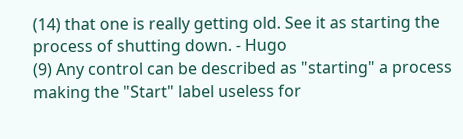(14) that one is really getting old. See it as starting the process of shutting down. - Hugo
(9) Any control can be described as "starting" a process making the "Start" label useless for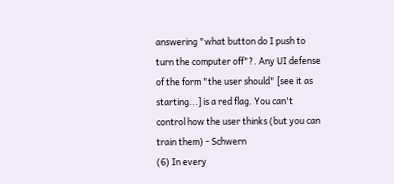answering "what button do I push to turn the computer off"?. Any UI defense of the form "the user should" [see it as starting...] is a red flag. You can't control how the user thinks (but you can train them) - Schwern
(6) In every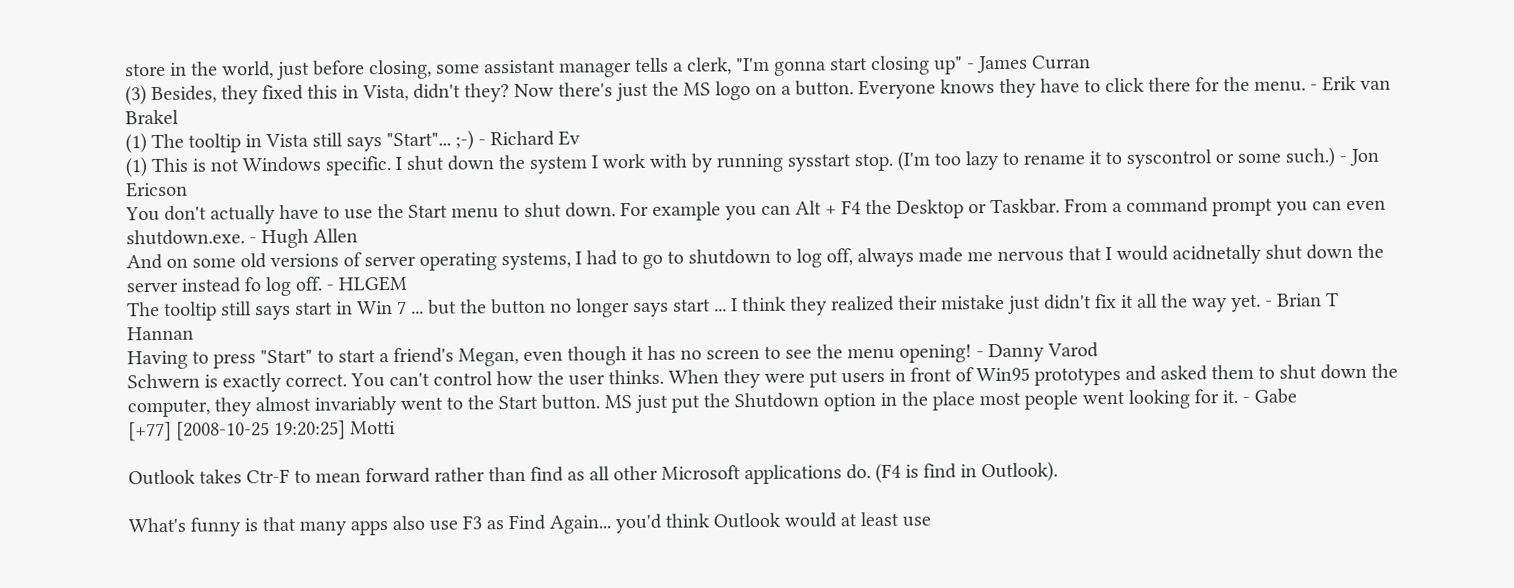store in the world, just before closing, some assistant manager tells a clerk, "I'm gonna start closing up" - James Curran
(3) Besides, they fixed this in Vista, didn't they? Now there's just the MS logo on a button. Everyone knows they have to click there for the menu. - Erik van Brakel
(1) The tooltip in Vista still says "Start"... ;-) - Richard Ev
(1) This is not Windows specific. I shut down the system I work with by running sysstart stop. (I'm too lazy to rename it to syscontrol or some such.) - Jon Ericson
You don't actually have to use the Start menu to shut down. For example you can Alt + F4 the Desktop or Taskbar. From a command prompt you can even shutdown.exe. - Hugh Allen
And on some old versions of server operating systems, I had to go to shutdown to log off, always made me nervous that I would acidnetally shut down the server instead fo log off. - HLGEM
The tooltip still says start in Win 7 ... but the button no longer says start ... I think they realized their mistake just didn't fix it all the way yet. - Brian T Hannan
Having to press "Start" to start a friend's Megan, even though it has no screen to see the menu opening! - Danny Varod
Schwern is exactly correct. You can't control how the user thinks. When they were put users in front of Win95 prototypes and asked them to shut down the computer, they almost invariably went to the Start button. MS just put the Shutdown option in the place most people went looking for it. - Gabe
[+77] [2008-10-25 19:20:25] Motti

Outlook takes Ctr-F to mean forward rather than find as all other Microsoft applications do. (F4 is find in Outlook).

What's funny is that many apps also use F3 as Find Again... you'd think Outlook would at least use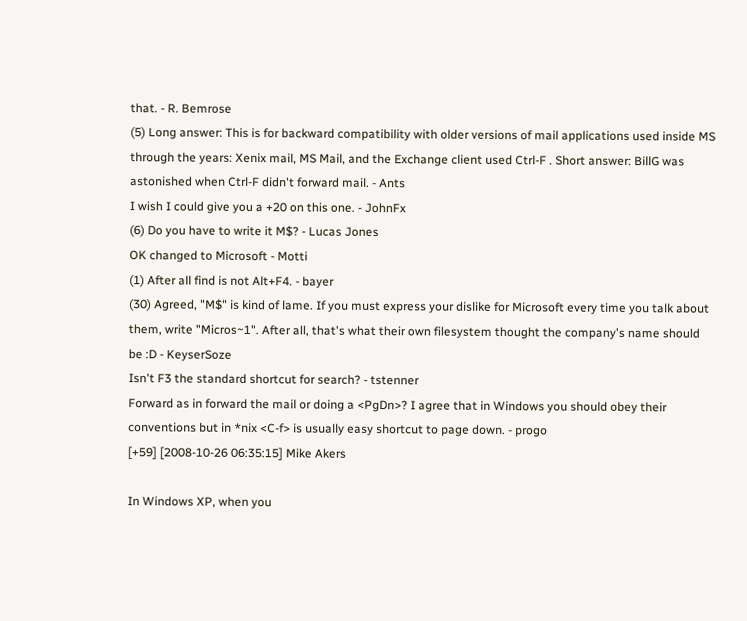that. - R. Bemrose
(5) Long answer: This is for backward compatibility with older versions of mail applications used inside MS through the years: Xenix mail, MS Mail, and the Exchange client used Ctrl-F . Short answer: BillG was astonished when Ctrl-F didn't forward mail. - Ants
I wish I could give you a +20 on this one. - JohnFx
(6) Do you have to write it M$? - Lucas Jones
OK changed to Microsoft - Motti
(1) After all find is not Alt+F4. - bayer
(30) Agreed, "M$" is kind of lame. If you must express your dislike for Microsoft every time you talk about them, write "Micros~1". After all, that's what their own filesystem thought the company's name should be :D - KeyserSoze
Isn't F3 the standard shortcut for search? - tstenner
Forward as in forward the mail or doing a <PgDn>? I agree that in Windows you should obey their conventions but in *nix <C-f> is usually easy shortcut to page down. - progo
[+59] [2008-10-26 06:35:15] Mike Akers

In Windows XP, when you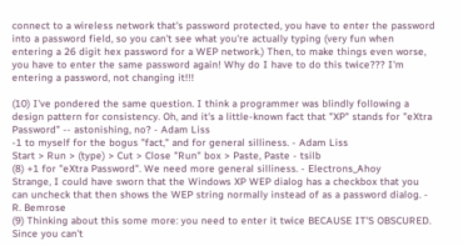connect to a wireless network that's password protected, you have to enter the password into a password field, so you can't see what you're actually typing (very fun when entering a 26 digit hex password for a WEP network.) Then, to make things even worse, you have to enter the same password again! Why do I have to do this twice??? I'm entering a password, not changing it!!!

(10) I've pondered the same question. I think a programmer was blindly following a design pattern for consistency. Oh, and it's a little-known fact that "XP" stands for "eXtra Password" -- astonishing, no? - Adam Liss
-1 to myself for the bogus "fact," and for general silliness. - Adam Liss
Start > Run > (type) > Cut > Close "Run" box > Paste, Paste - tsilb
(8) +1 for "eXtra Password". We need more general silliness. - Electrons_Ahoy
Strange, I could have sworn that the Windows XP WEP dialog has a checkbox that you can uncheck that then shows the WEP string normally instead of as a password dialog. - R. Bemrose
(9) Thinking about this some more: you need to enter it twice BECAUSE IT'S OBSCURED. Since you can't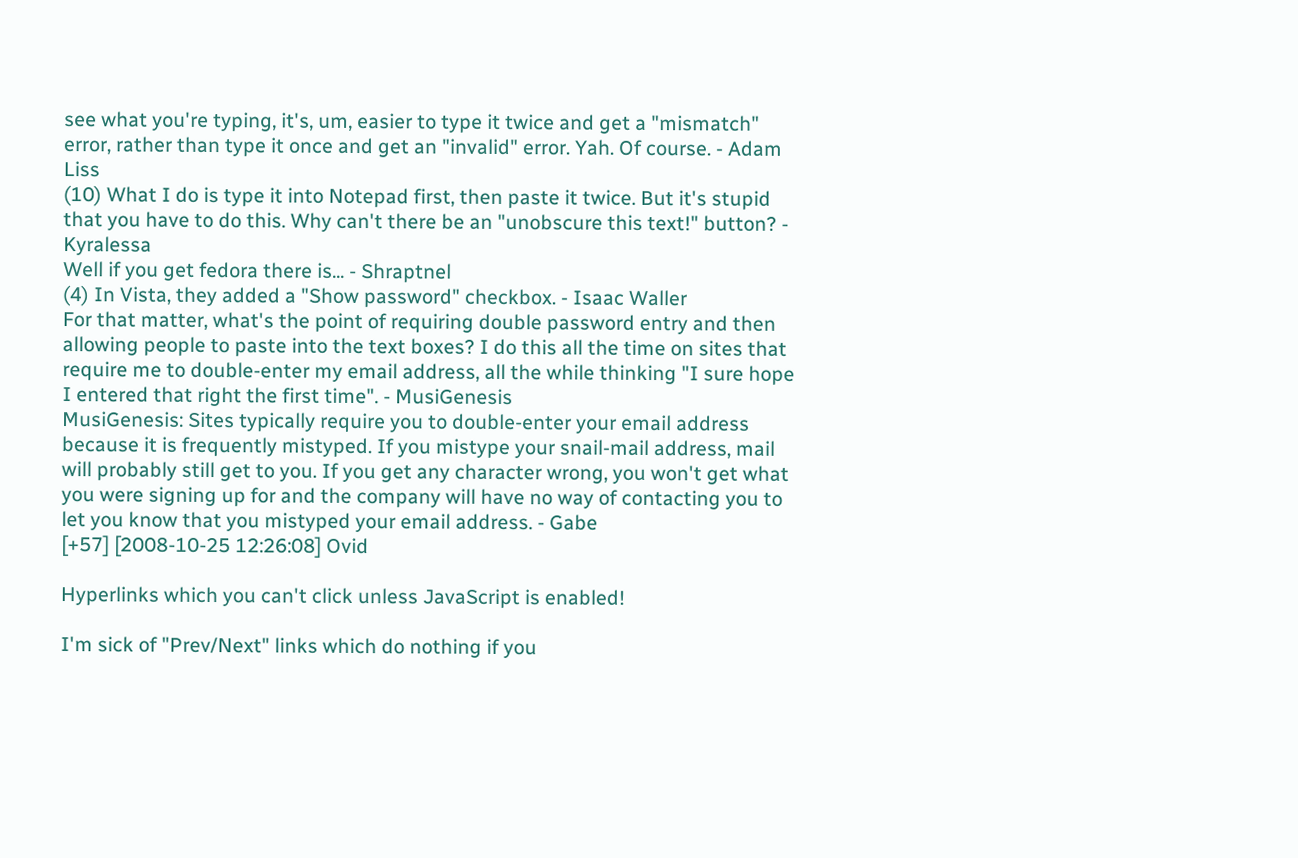see what you're typing, it's, um, easier to type it twice and get a "mismatch" error, rather than type it once and get an "invalid" error. Yah. Of course. - Adam Liss
(10) What I do is type it into Notepad first, then paste it twice. But it's stupid that you have to do this. Why can't there be an "unobscure this text!" button? - Kyralessa
Well if you get fedora there is... - Shraptnel
(4) In Vista, they added a "Show password" checkbox. - Isaac Waller
For that matter, what's the point of requiring double password entry and then allowing people to paste into the text boxes? I do this all the time on sites that require me to double-enter my email address, all the while thinking "I sure hope I entered that right the first time". - MusiGenesis
MusiGenesis: Sites typically require you to double-enter your email address because it is frequently mistyped. If you mistype your snail-mail address, mail will probably still get to you. If you get any character wrong, you won't get what you were signing up for and the company will have no way of contacting you to let you know that you mistyped your email address. - Gabe
[+57] [2008-10-25 12:26:08] Ovid

Hyperlinks which you can't click unless JavaScript is enabled!

I'm sick of "Prev/Next" links which do nothing if you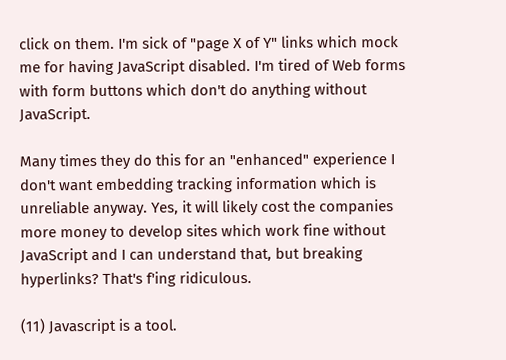click on them. I'm sick of "page X of Y" links which mock me for having JavaScript disabled. I'm tired of Web forms with form buttons which don't do anything without JavaScript.

Many times they do this for an "enhanced" experience I don't want embedding tracking information which is unreliable anyway. Yes, it will likely cost the companies more money to develop sites which work fine without JavaScript and I can understand that, but breaking hyperlinks? That's f'ing ridiculous.

(11) Javascript is a tool.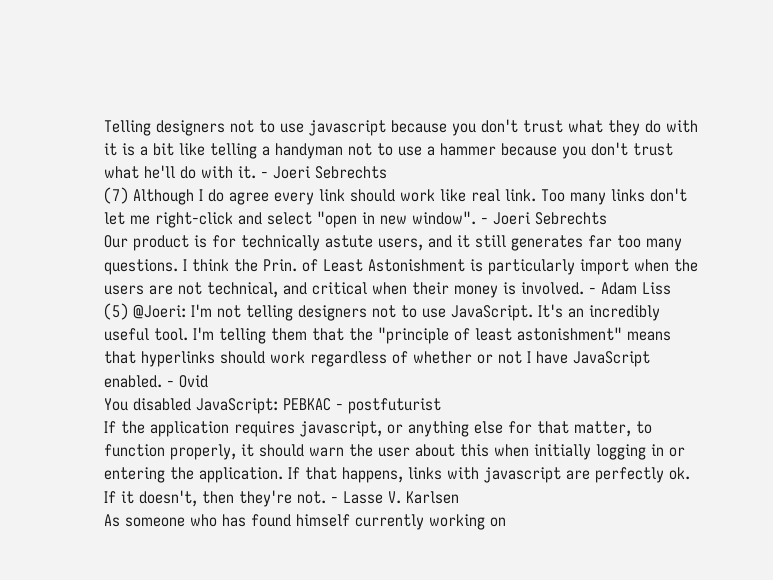Telling designers not to use javascript because you don't trust what they do with it is a bit like telling a handyman not to use a hammer because you don't trust what he'll do with it. - Joeri Sebrechts
(7) Although I do agree every link should work like real link. Too many links don't let me right-click and select "open in new window". - Joeri Sebrechts
Our product is for technically astute users, and it still generates far too many questions. I think the Prin. of Least Astonishment is particularly import when the users are not technical, and critical when their money is involved. - Adam Liss
(5) @Joeri: I'm not telling designers not to use JavaScript. It's an incredibly useful tool. I'm telling them that the "principle of least astonishment" means that hyperlinks should work regardless of whether or not I have JavaScript enabled. - Ovid
You disabled JavaScript: PEBKAC - postfuturist
If the application requires javascript, or anything else for that matter, to function properly, it should warn the user about this when initially logging in or entering the application. If that happens, links with javascript are perfectly ok. If it doesn't, then they're not. - Lasse V. Karlsen
As someone who has found himself currently working on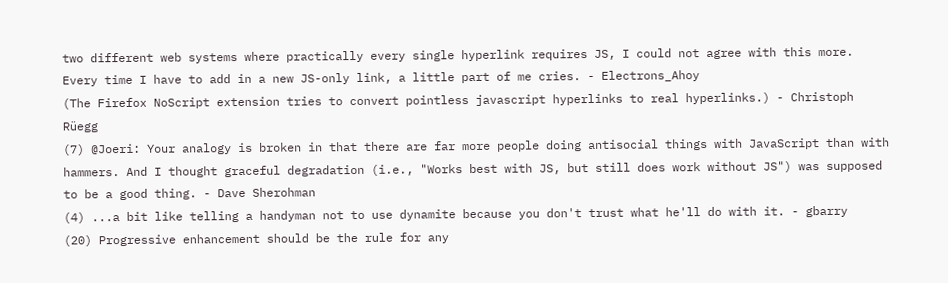two different web systems where practically every single hyperlink requires JS, I could not agree with this more. Every time I have to add in a new JS-only link, a little part of me cries. - Electrons_Ahoy
(The Firefox NoScript extension tries to convert pointless javascript hyperlinks to real hyperlinks.) - Christoph Rüegg
(7) @Joeri: Your analogy is broken in that there are far more people doing antisocial things with JavaScript than with hammers. And I thought graceful degradation (i.e., "Works best with JS, but still does work without JS") was supposed to be a good thing. - Dave Sherohman
(4) ...a bit like telling a handyman not to use dynamite because you don't trust what he'll do with it. - gbarry
(20) Progressive enhancement should be the rule for any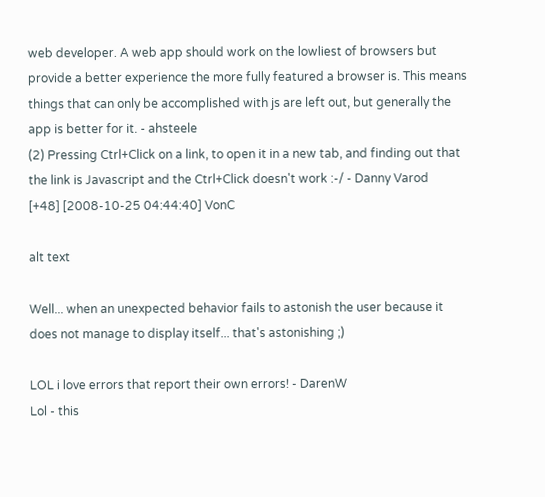web developer. A web app should work on the lowliest of browsers but provide a better experience the more fully featured a browser is. This means things that can only be accomplished with js are left out, but generally the app is better for it. - ahsteele
(2) Pressing Ctrl+Click on a link, to open it in a new tab, and finding out that the link is Javascript and the Ctrl+Click doesn't work :-/ - Danny Varod
[+48] [2008-10-25 04:44:40] VonC

alt text

Well... when an unexpected behavior fails to astonish the user because it does not manage to display itself... that's astonishing ;)

LOL i love errors that report their own errors! - DarenW
Lol - this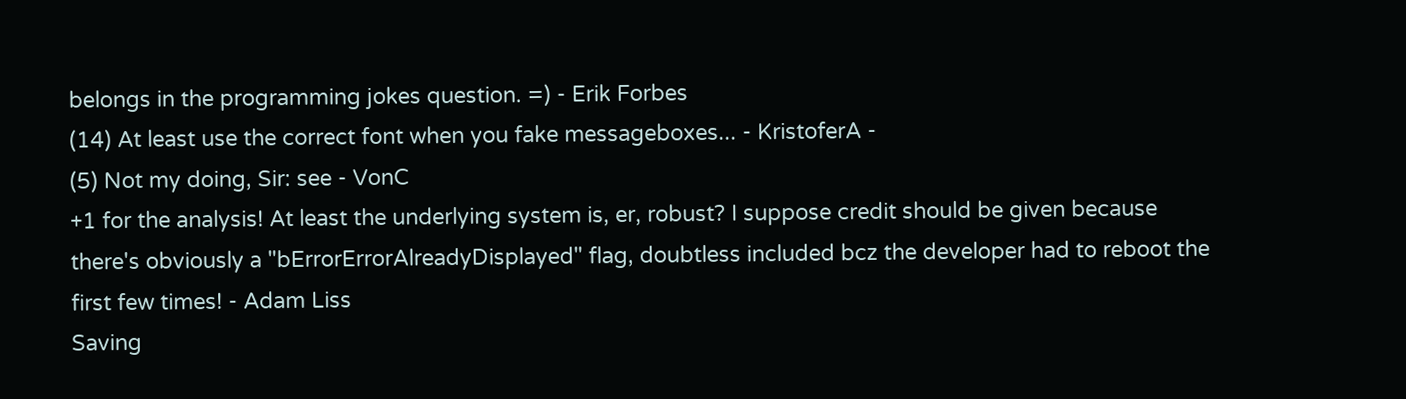belongs in the programming jokes question. =) - Erik Forbes
(14) At least use the correct font when you fake messageboxes... - KristoferA -
(5) Not my doing, Sir: see - VonC
+1 for the analysis! At least the underlying system is, er, robust? I suppose credit should be given because there's obviously a "bErrorErrorAlreadyDisplayed" flag, doubtless included bcz the developer had to reboot the first few times! - Adam Liss
Saving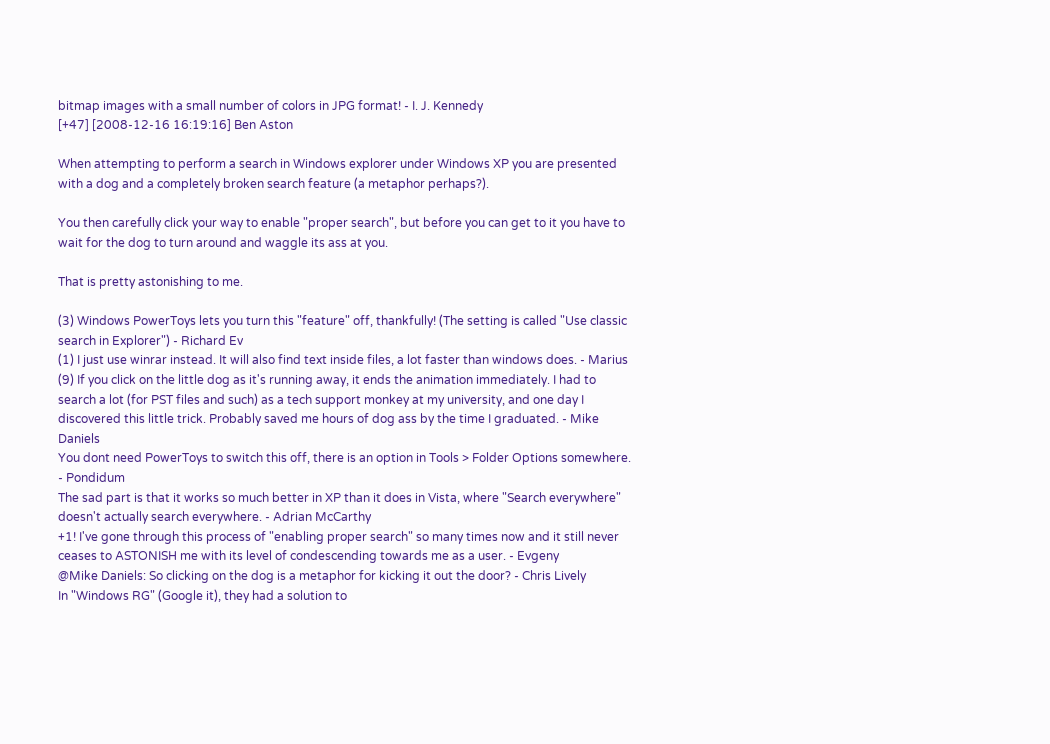bitmap images with a small number of colors in JPG format! - I. J. Kennedy
[+47] [2008-12-16 16:19:16] Ben Aston

When attempting to perform a search in Windows explorer under Windows XP you are presented with a dog and a completely broken search feature (a metaphor perhaps?).

You then carefully click your way to enable "proper search", but before you can get to it you have to wait for the dog to turn around and waggle its ass at you.

That is pretty astonishing to me.

(3) Windows PowerToys lets you turn this "feature" off, thankfully! (The setting is called "Use classic search in Explorer") - Richard Ev
(1) I just use winrar instead. It will also find text inside files, a lot faster than windows does. - Marius
(9) If you click on the little dog as it's running away, it ends the animation immediately. I had to search a lot (for PST files and such) as a tech support monkey at my university, and one day I discovered this little trick. Probably saved me hours of dog ass by the time I graduated. - Mike Daniels
You dont need PowerToys to switch this off, there is an option in Tools > Folder Options somewhere. - Pondidum
The sad part is that it works so much better in XP than it does in Vista, where "Search everywhere" doesn't actually search everywhere. - Adrian McCarthy
+1! I've gone through this process of "enabling proper search" so many times now and it still never ceases to ASTONISH me with its level of condescending towards me as a user. - Evgeny
@Mike Daniels: So clicking on the dog is a metaphor for kicking it out the door? - Chris Lively
In "Windows RG" (Google it), they had a solution to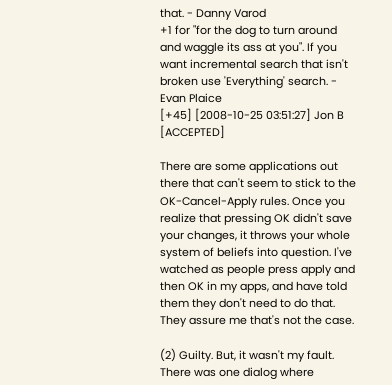that. - Danny Varod
+1 for "for the dog to turn around and waggle its ass at you". If you want incremental search that isn't broken use 'Everything' search. - Evan Plaice
[+45] [2008-10-25 03:51:27] Jon B [ACCEPTED]

There are some applications out there that can't seem to stick to the OK-Cancel-Apply rules. Once you realize that pressing OK didn't save your changes, it throws your whole system of beliefs into question. I've watched as people press apply and then OK in my apps, and have told them they don't need to do that. They assure me that's not the case.

(2) Guilty. But, it wasn't my fault. There was one dialog where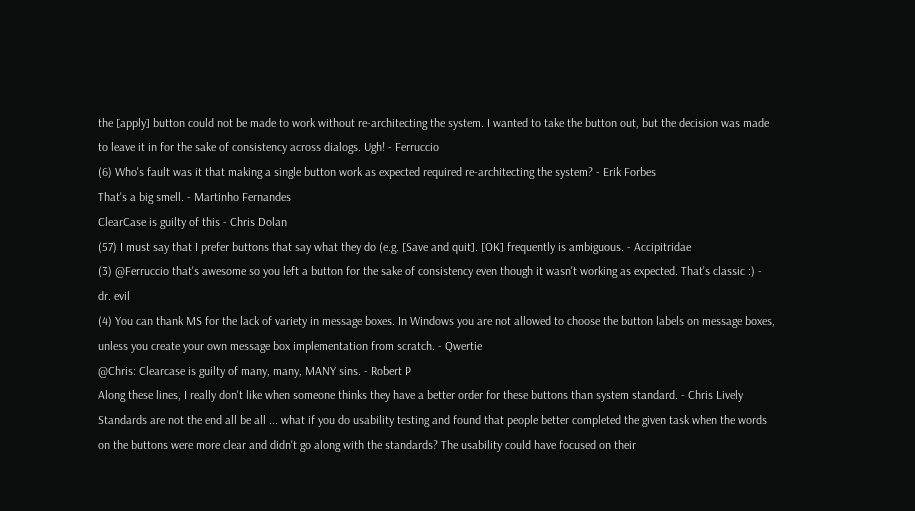the [apply] button could not be made to work without re-architecting the system. I wanted to take the button out, but the decision was made to leave it in for the sake of consistency across dialogs. Ugh! - Ferruccio
(6) Who's fault was it that making a single button work as expected required re-architecting the system? - Erik Forbes
That's a big smell. - Martinho Fernandes
ClearCase is guilty of this - Chris Dolan
(57) I must say that I prefer buttons that say what they do (e.g. [Save and quit]. [OK] frequently is ambiguous. - Accipitridae
(3) @Ferruccio that's awesome so you left a button for the sake of consistency even though it wasn't working as expected. That's classic :) - dr. evil
(4) You can thank MS for the lack of variety in message boxes. In Windows you are not allowed to choose the button labels on message boxes, unless you create your own message box implementation from scratch. - Qwertie
@Chris: Clearcase is guilty of many, many, MANY sins. - Robert P
Along these lines, I really don't like when someone thinks they have a better order for these buttons than system standard. - Chris Lively
Standards are not the end all be all ... what if you do usability testing and found that people better completed the given task when the words on the buttons were more clear and didn't go along with the standards? The usability could have focused on their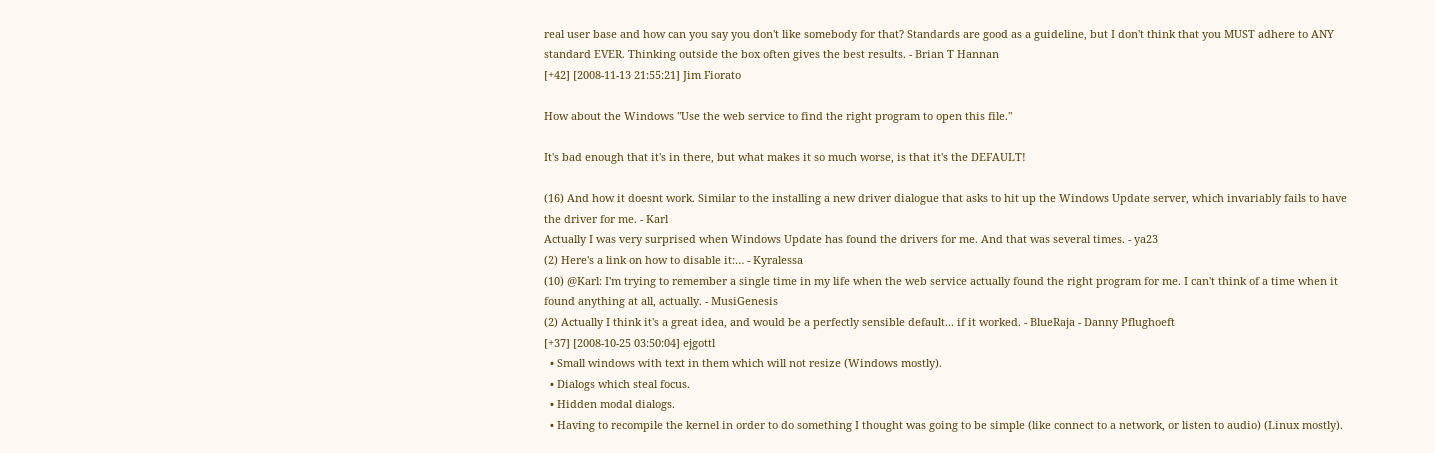real user base and how can you say you don't like somebody for that? Standards are good as a guideline, but I don't think that you MUST adhere to ANY standard EVER. Thinking outside the box often gives the best results. - Brian T Hannan
[+42] [2008-11-13 21:55:21] Jim Fiorato

How about the Windows "Use the web service to find the right program to open this file."

It's bad enough that it's in there, but what makes it so much worse, is that it's the DEFAULT!

(16) And how it doesnt work. Similar to the installing a new driver dialogue that asks to hit up the Windows Update server, which invariably fails to have the driver for me. - Karl
Actually I was very surprised when Windows Update has found the drivers for me. And that was several times. - ya23
(2) Here's a link on how to disable it:… - Kyralessa
(10) @Karl: I'm trying to remember a single time in my life when the web service actually found the right program for me. I can't think of a time when it found anything at all, actually. - MusiGenesis
(2) Actually I think it's a great idea, and would be a perfectly sensible default... if it worked. - BlueRaja - Danny Pflughoeft
[+37] [2008-10-25 03:50:04] ejgottl
  • Small windows with text in them which will not resize (Windows mostly).
  • Dialogs which steal focus.
  • Hidden modal dialogs.
  • Having to recompile the kernel in order to do something I thought was going to be simple (like connect to a network, or listen to audio) (Linux mostly).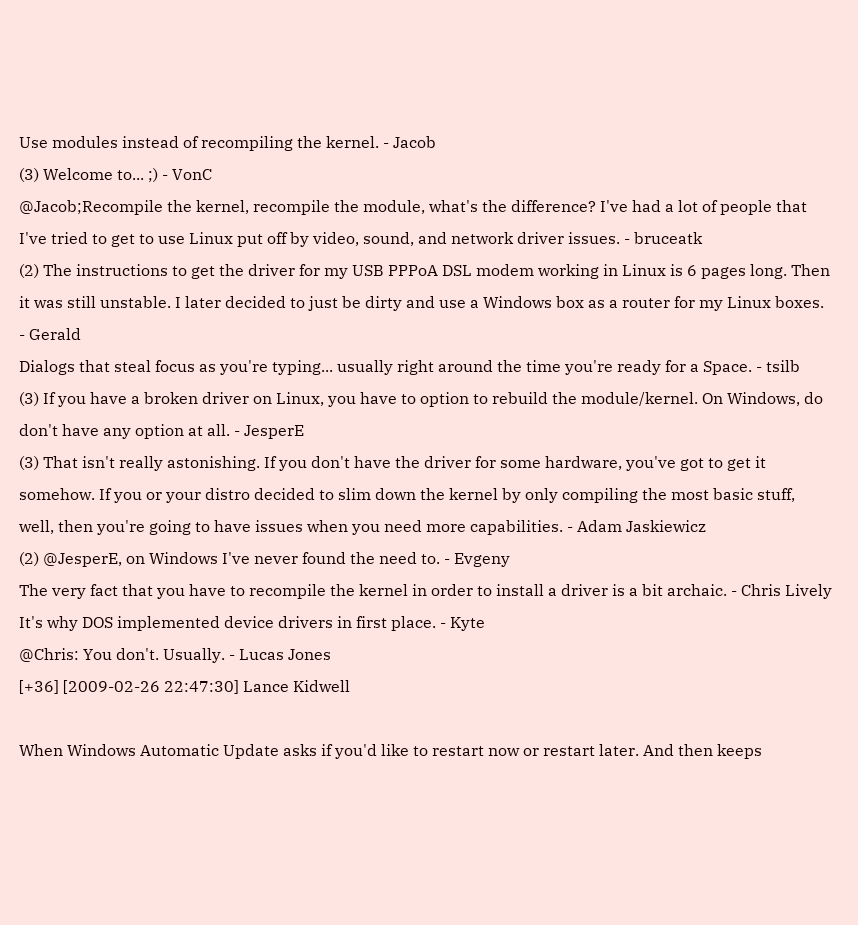Use modules instead of recompiling the kernel. - Jacob
(3) Welcome to... ;) - VonC
@Jacob;Recompile the kernel, recompile the module, what's the difference? I've had a lot of people that I've tried to get to use Linux put off by video, sound, and network driver issues. - bruceatk
(2) The instructions to get the driver for my USB PPPoA DSL modem working in Linux is 6 pages long. Then it was still unstable. I later decided to just be dirty and use a Windows box as a router for my Linux boxes. - Gerald
Dialogs that steal focus as you're typing... usually right around the time you're ready for a Space. - tsilb
(3) If you have a broken driver on Linux, you have to option to rebuild the module/kernel. On Windows, do don't have any option at all. - JesperE
(3) That isn't really astonishing. If you don't have the driver for some hardware, you've got to get it somehow. If you or your distro decided to slim down the kernel by only compiling the most basic stuff, well, then you're going to have issues when you need more capabilities. - Adam Jaskiewicz
(2) @JesperE, on Windows I've never found the need to. - Evgeny
The very fact that you have to recompile the kernel in order to install a driver is a bit archaic. - Chris Lively
It's why DOS implemented device drivers in first place. - Kyte
@Chris: You don't. Usually. - Lucas Jones
[+36] [2009-02-26 22:47:30] Lance Kidwell

When Windows Automatic Update asks if you'd like to restart now or restart later. And then keeps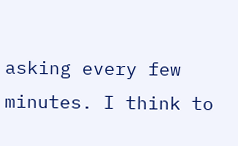asking every few minutes. I think to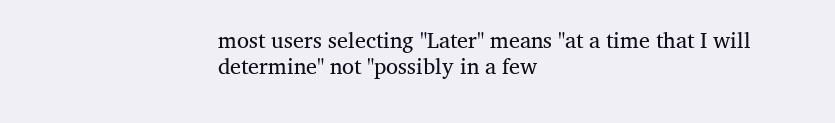most users selecting "Later" means "at a time that I will determine" not "possibly in a few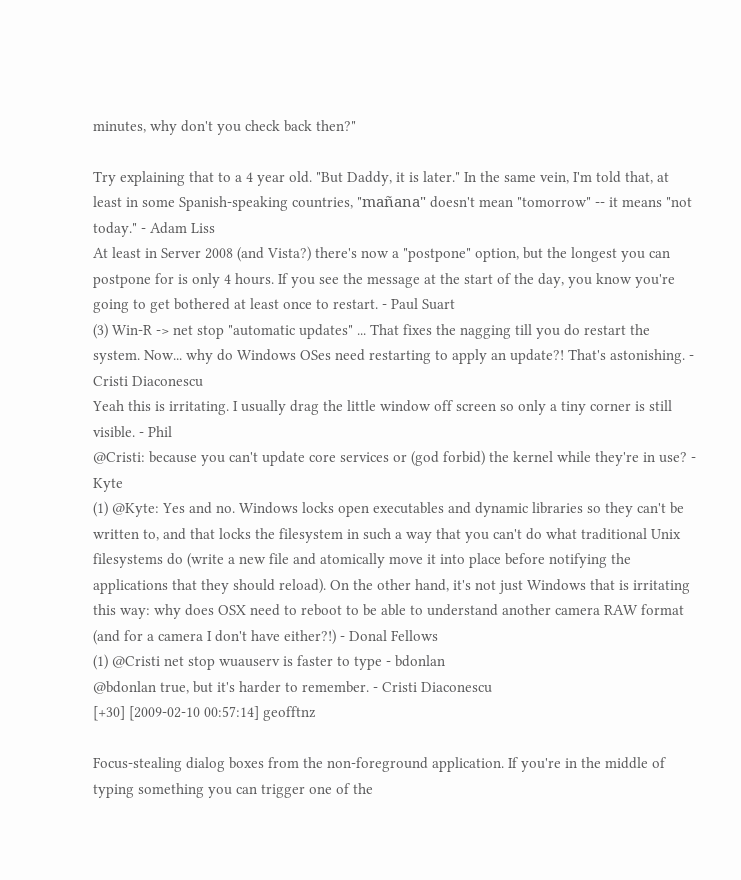minutes, why don't you check back then?"

Try explaining that to a 4 year old. "But Daddy, it is later." In the same vein, I'm told that, at least in some Spanish-speaking countries, "mañana" doesn't mean "tomorrow" -- it means "not today." - Adam Liss
At least in Server 2008 (and Vista?) there's now a "postpone" option, but the longest you can postpone for is only 4 hours. If you see the message at the start of the day, you know you're going to get bothered at least once to restart. - Paul Suart
(3) Win-R -> net stop "automatic updates" ... That fixes the nagging till you do restart the system. Now... why do Windows OSes need restarting to apply an update?! That's astonishing. - Cristi Diaconescu
Yeah this is irritating. I usually drag the little window off screen so only a tiny corner is still visible. - Phil
@Cristi: because you can't update core services or (god forbid) the kernel while they're in use? - Kyte
(1) @Kyte: Yes and no. Windows locks open executables and dynamic libraries so they can't be written to, and that locks the filesystem in such a way that you can't do what traditional Unix filesystems do (write a new file and atomically move it into place before notifying the applications that they should reload). On the other hand, it's not just Windows that is irritating this way: why does OSX need to reboot to be able to understand another camera RAW format (and for a camera I don't have either?!) - Donal Fellows
(1) @Cristi net stop wuauserv is faster to type - bdonlan
@bdonlan true, but it's harder to remember. - Cristi Diaconescu
[+30] [2009-02-10 00:57:14] geofftnz

Focus-stealing dialog boxes from the non-foreground application. If you're in the middle of typing something you can trigger one of the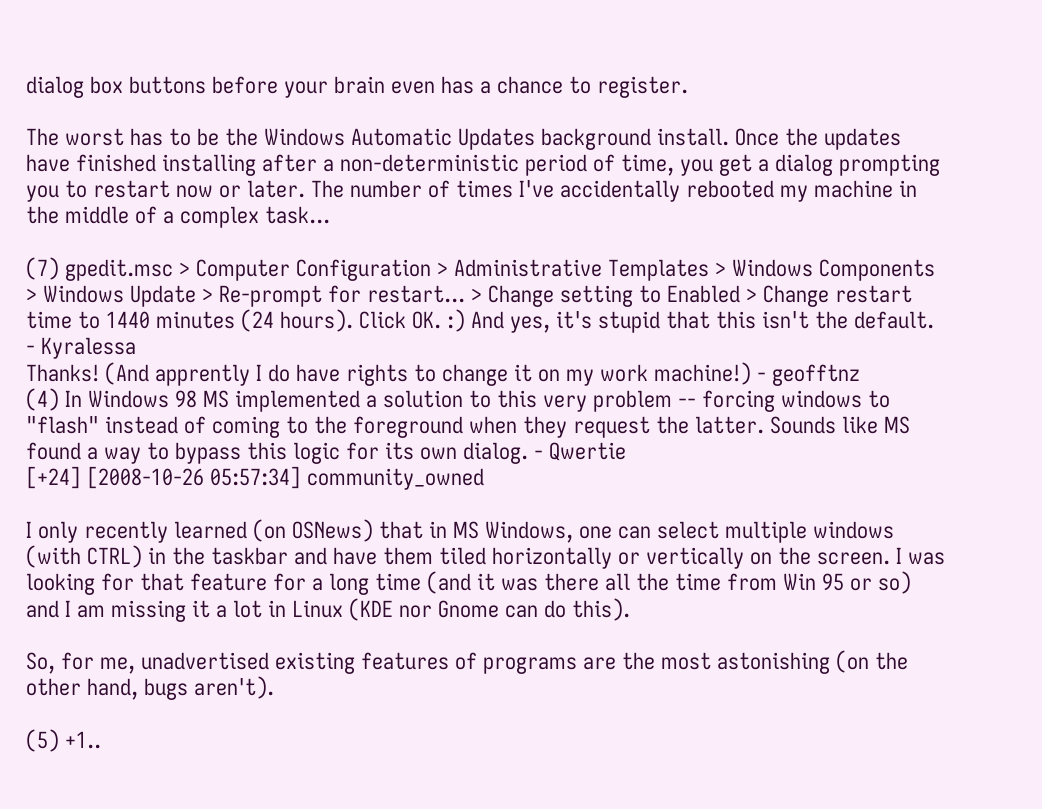dialog box buttons before your brain even has a chance to register.

The worst has to be the Windows Automatic Updates background install. Once the updates have finished installing after a non-deterministic period of time, you get a dialog prompting you to restart now or later. The number of times I've accidentally rebooted my machine in the middle of a complex task...

(7) gpedit.msc > Computer Configuration > Administrative Templates > Windows Components > Windows Update > Re-prompt for restart... > Change setting to Enabled > Change restart time to 1440 minutes (24 hours). Click OK. :) And yes, it's stupid that this isn't the default. - Kyralessa
Thanks! (And apprently I do have rights to change it on my work machine!) - geofftnz
(4) In Windows 98 MS implemented a solution to this very problem -- forcing windows to "flash" instead of coming to the foreground when they request the latter. Sounds like MS found a way to bypass this logic for its own dialog. - Qwertie
[+24] [2008-10-26 05:57:34] community_owned

I only recently learned (on OSNews) that in MS Windows, one can select multiple windows (with CTRL) in the taskbar and have them tiled horizontally or vertically on the screen. I was looking for that feature for a long time (and it was there all the time from Win 95 or so) and I am missing it a lot in Linux (KDE nor Gnome can do this).

So, for me, unadvertised existing features of programs are the most astonishing (on the other hand, bugs aren't).

(5) +1..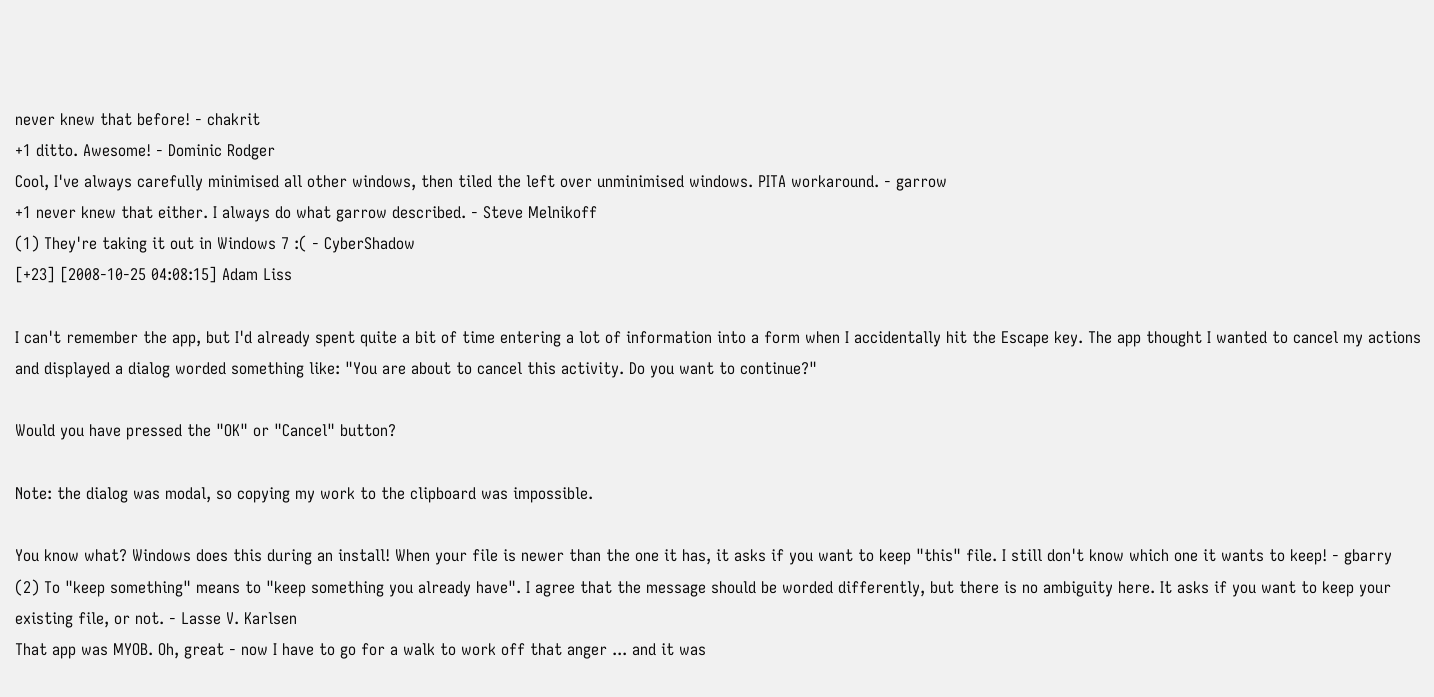never knew that before! - chakrit
+1 ditto. Awesome! - Dominic Rodger
Cool, I've always carefully minimised all other windows, then tiled the left over unminimised windows. PITA workaround. - garrow
+1 never knew that either. I always do what garrow described. - Steve Melnikoff
(1) They're taking it out in Windows 7 :( - CyberShadow
[+23] [2008-10-25 04:08:15] Adam Liss

I can't remember the app, but I'd already spent quite a bit of time entering a lot of information into a form when I accidentally hit the Escape key. The app thought I wanted to cancel my actions and displayed a dialog worded something like: "You are about to cancel this activity. Do you want to continue?"

Would you have pressed the "OK" or "Cancel" button?

Note: the dialog was modal, so copying my work to the clipboard was impossible.

You know what? Windows does this during an install! When your file is newer than the one it has, it asks if you want to keep "this" file. I still don't know which one it wants to keep! - gbarry
(2) To "keep something" means to "keep something you already have". I agree that the message should be worded differently, but there is no ambiguity here. It asks if you want to keep your existing file, or not. - Lasse V. Karlsen
That app was MYOB. Oh, great - now I have to go for a walk to work off that anger ... and it was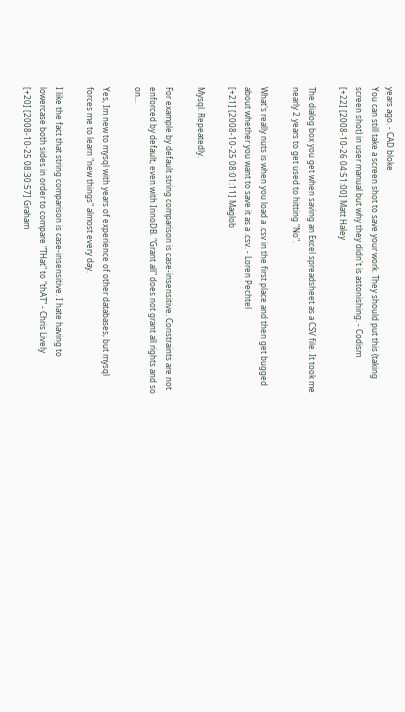years ago. - CAD bloke
You can still take a screen shot to save your work. They should put this (taking screen shot) in user manual but why they didn't is astonishing. - Codism
[+22] [2008-10-26 04:51:00] Matt Haley

The dialog box you get when saving an Excel spreadsheet as a CSV file. It took me nearly 2 years to get used to hitting "No".

What's really nuts is when you load a .csv in the first place and then get bugged about whether you want to save it as a .csv. - Loren Pechtel
[+21] [2008-10-25 08:01:11] Maglob

Mysql. Repeatedly.

For example by default string comparison is case-insensitive. Constraints are not enforced by default, even with InnoDB. "Grant all" does not grant all rights and so on...

Yes, Im new to mysql with years of experience of other databases, but mysql forces me to learn "new things" almost every day.

I like the fact that string comparison is case-insensitive. I hate having to lowercase both sides in order to compare "THat" to "thAT" - Chris Lively
[+20] [2008-10-25 08:30:57] Graham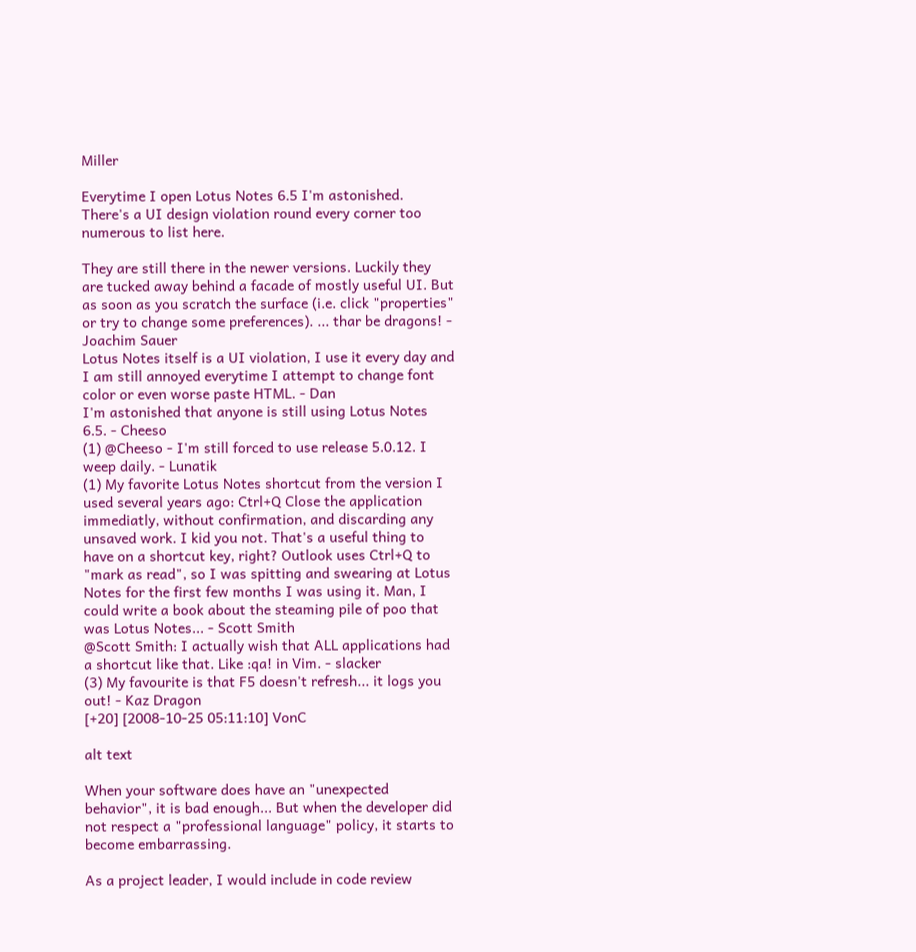Miller

Everytime I open Lotus Notes 6.5 I'm astonished. There's a UI design violation round every corner too numerous to list here.

They are still there in the newer versions. Luckily they are tucked away behind a facade of mostly useful UI. But as soon as you scratch the surface (i.e. click "properties" or try to change some preferences). ... thar be dragons! - Joachim Sauer
Lotus Notes itself is a UI violation, I use it every day and I am still annoyed everytime I attempt to change font color or even worse paste HTML. - Dan
I'm astonished that anyone is still using Lotus Notes 6.5. - Cheeso
(1) @Cheeso - I'm still forced to use release 5.0.12. I weep daily. - Lunatik
(1) My favorite Lotus Notes shortcut from the version I used several years ago: Ctrl+Q Close the application immediatly, without confirmation, and discarding any unsaved work. I kid you not. That's a useful thing to have on a shortcut key, right? Outlook uses Ctrl+Q to "mark as read", so I was spitting and swearing at Lotus Notes for the first few months I was using it. Man, I could write a book about the steaming pile of poo that was Lotus Notes... - Scott Smith
@Scott Smith: I actually wish that ALL applications had a shortcut like that. Like :qa! in Vim. - slacker
(3) My favourite is that F5 doesn't refresh... it logs you out! - Kaz Dragon
[+20] [2008-10-25 05:11:10] VonC

alt text

When your software does have an "unexpected behavior", it is bad enough... But when the developer did not respect a "professional language" policy, it starts to become embarrassing.

As a project leader, I would include in code review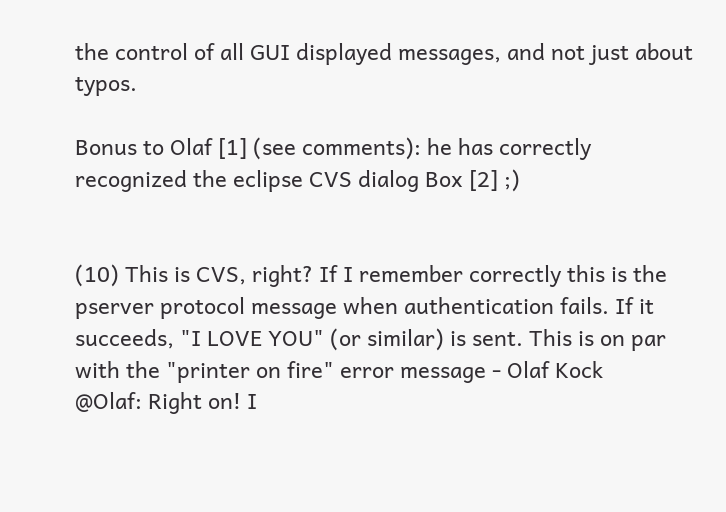the control of all GUI displayed messages, and not just about typos.

Bonus to Olaf [1] (see comments): he has correctly recognized the eclipse CVS dialog Box [2] ;)


(10) This is CVS, right? If I remember correctly this is the pserver protocol message when authentication fails. If it succeeds, "I LOVE YOU" (or similar) is sent. This is on par with the "printer on fire" error message - Olaf Kock
@Olaf: Right on! I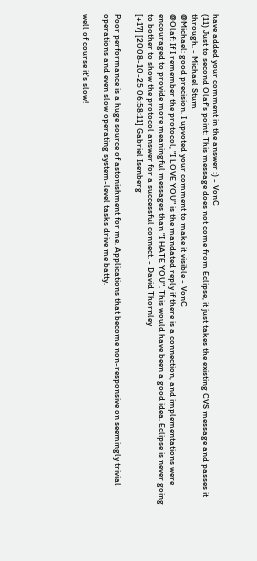have added your comment in the answer :) - VonC
(11) Just to second Olaf's point: This message does not come from Eclipse, it just takes the existing CVS message and passes it through. - Michael Stum
@Michael: good precision. I upvoted your comment to make it visible - VonC
@Olaf: If I remember the protocol, "I LOVE YOU" is the mandated reply if there is a connection, and implementations were encouraged to provide more meaningful messages than "I HATE YOU". This would have been a good idea. Eclipse is never going to bother to show the protocol answer for a successful connect. - David Thornley
[+17] [2008-10-25 06:58:11] Gabriel Isenberg

Poor performance is a huge source of astonishment for me. Applications that become non-responsive on seemingly trivial operations and even slow operating system-level tasks drive me batty.

well of course it's slow!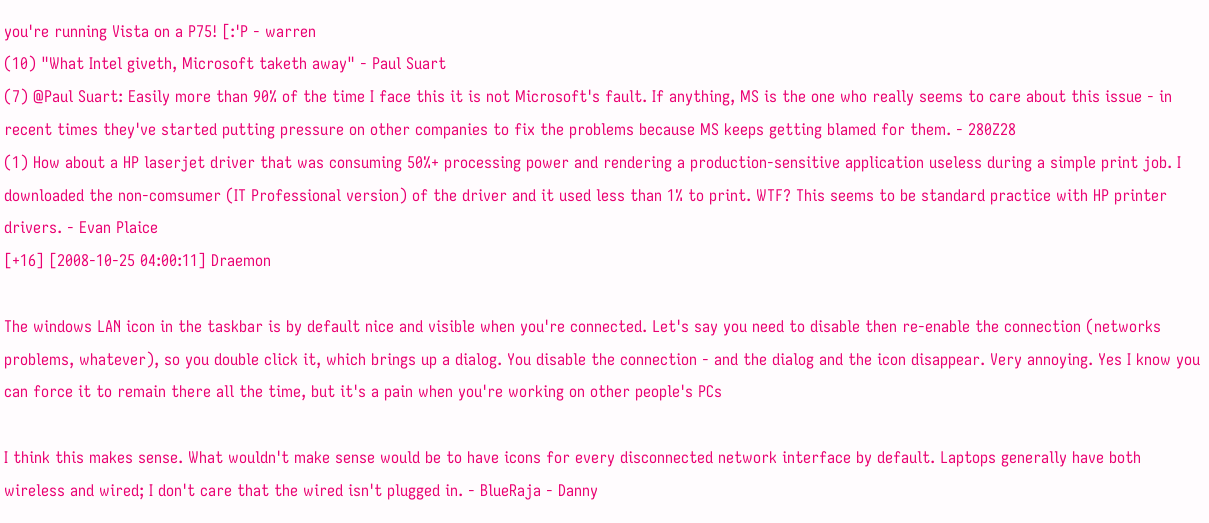you're running Vista on a P75! [:'P - warren
(10) "What Intel giveth, Microsoft taketh away" - Paul Suart
(7) @Paul Suart: Easily more than 90% of the time I face this it is not Microsoft's fault. If anything, MS is the one who really seems to care about this issue - in recent times they've started putting pressure on other companies to fix the problems because MS keeps getting blamed for them. - 280Z28
(1) How about a HP laserjet driver that was consuming 50%+ processing power and rendering a production-sensitive application useless during a simple print job. I downloaded the non-comsumer (IT Professional version) of the driver and it used less than 1% to print. WTF? This seems to be standard practice with HP printer drivers. - Evan Plaice
[+16] [2008-10-25 04:00:11] Draemon

The windows LAN icon in the taskbar is by default nice and visible when you're connected. Let's say you need to disable then re-enable the connection (networks problems, whatever), so you double click it, which brings up a dialog. You disable the connection - and the dialog and the icon disappear. Very annoying. Yes I know you can force it to remain there all the time, but it's a pain when you're working on other people's PCs

I think this makes sense. What wouldn't make sense would be to have icons for every disconnected network interface by default. Laptops generally have both wireless and wired; I don't care that the wired isn't plugged in. - BlueRaja - Danny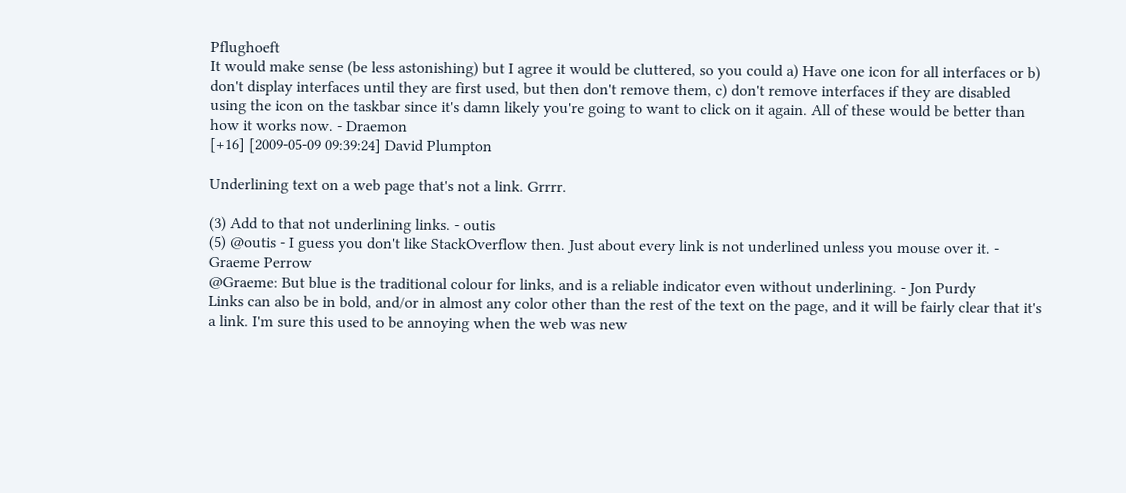Pflughoeft
It would make sense (be less astonishing) but I agree it would be cluttered, so you could a) Have one icon for all interfaces or b) don't display interfaces until they are first used, but then don't remove them, c) don't remove interfaces if they are disabled using the icon on the taskbar since it's damn likely you're going to want to click on it again. All of these would be better than how it works now. - Draemon
[+16] [2009-05-09 09:39:24] David Plumpton

Underlining text on a web page that's not a link. Grrrr.

(3) Add to that not underlining links. - outis
(5) @outis - I guess you don't like StackOverflow then. Just about every link is not underlined unless you mouse over it. - Graeme Perrow
@Graeme: But blue is the traditional colour for links, and is a reliable indicator even without underlining. - Jon Purdy
Links can also be in bold, and/or in almost any color other than the rest of the text on the page, and it will be fairly clear that it's a link. I'm sure this used to be annoying when the web was new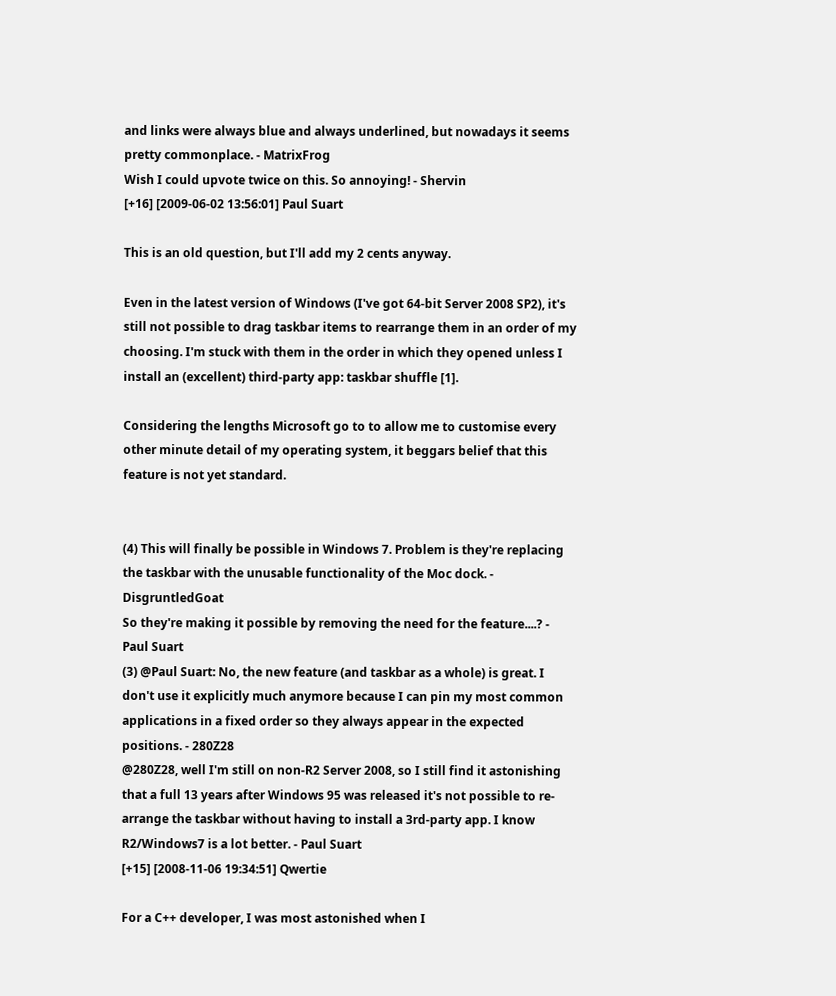and links were always blue and always underlined, but nowadays it seems pretty commonplace. - MatrixFrog
Wish I could upvote twice on this. So annoying! - Shervin
[+16] [2009-06-02 13:56:01] Paul Suart

This is an old question, but I'll add my 2 cents anyway.

Even in the latest version of Windows (I've got 64-bit Server 2008 SP2), it's still not possible to drag taskbar items to rearrange them in an order of my choosing. I'm stuck with them in the order in which they opened unless I install an (excellent) third-party app: taskbar shuffle [1].

Considering the lengths Microsoft go to to allow me to customise every other minute detail of my operating system, it beggars belief that this feature is not yet standard.


(4) This will finally be possible in Windows 7. Problem is they're replacing the taskbar with the unusable functionality of the Moc dock. - DisgruntledGoat
So they're making it possible by removing the need for the feature....? - Paul Suart
(3) @Paul Suart: No, the new feature (and taskbar as a whole) is great. I don't use it explicitly much anymore because I can pin my most common applications in a fixed order so they always appear in the expected positions. - 280Z28
@280Z28, well I'm still on non-R2 Server 2008, so I still find it astonishing that a full 13 years after Windows 95 was released it's not possible to re-arrange the taskbar without having to install a 3rd-party app. I know R2/Windows7 is a lot better. - Paul Suart
[+15] [2008-11-06 19:34:51] Qwertie

For a C++ developer, I was most astonished when I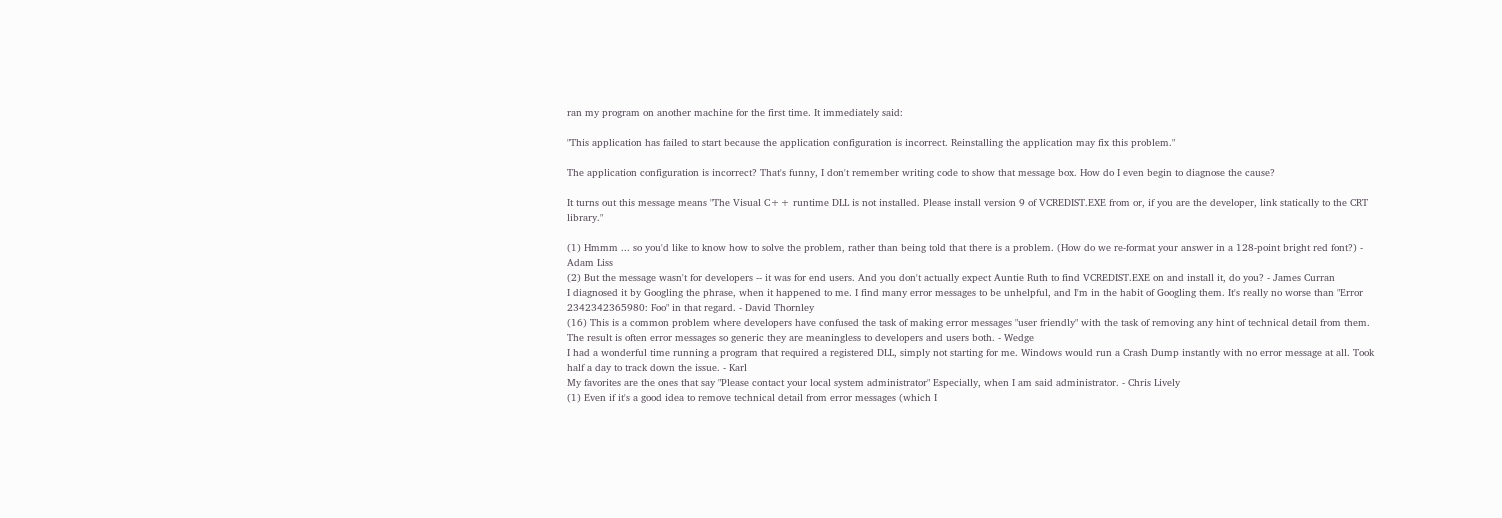ran my program on another machine for the first time. It immediately said:

"This application has failed to start because the application configuration is incorrect. Reinstalling the application may fix this problem."

The application configuration is incorrect? That's funny, I don't remember writing code to show that message box. How do I even begin to diagnose the cause?

It turns out this message means "The Visual C++ runtime DLL is not installed. Please install version 9 of VCREDIST.EXE from or, if you are the developer, link statically to the CRT library."

(1) Hmmm ... so you'd like to know how to solve the problem, rather than being told that there is a problem. (How do we re-format your answer in a 128-point bright red font?) - Adam Liss
(2) But the message wasn't for developers -- it was for end users. And you don't actually expect Auntie Ruth to find VCREDIST.EXE on and install it, do you? - James Curran
I diagnosed it by Googling the phrase, when it happened to me. I find many error messages to be unhelpful, and I'm in the habit of Googling them. It's really no worse than "Error 2342342365980: Foo" in that regard. - David Thornley
(16) This is a common problem where developers have confused the task of making error messages "user friendly" with the task of removing any hint of technical detail from them. The result is often error messages so generic they are meaningless to developers and users both. - Wedge
I had a wonderful time running a program that required a registered DLL, simply not starting for me. Windows would run a Crash Dump instantly with no error message at all. Took half a day to track down the issue. - Karl
My favorites are the ones that say "Please contact your local system administrator" Especially, when I am said administrator. - Chris Lively
(1) Even if it's a good idea to remove technical detail from error messages (which I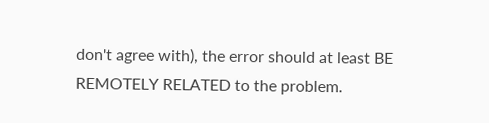don't agree with), the error should at least BE REMOTELY RELATED to the problem.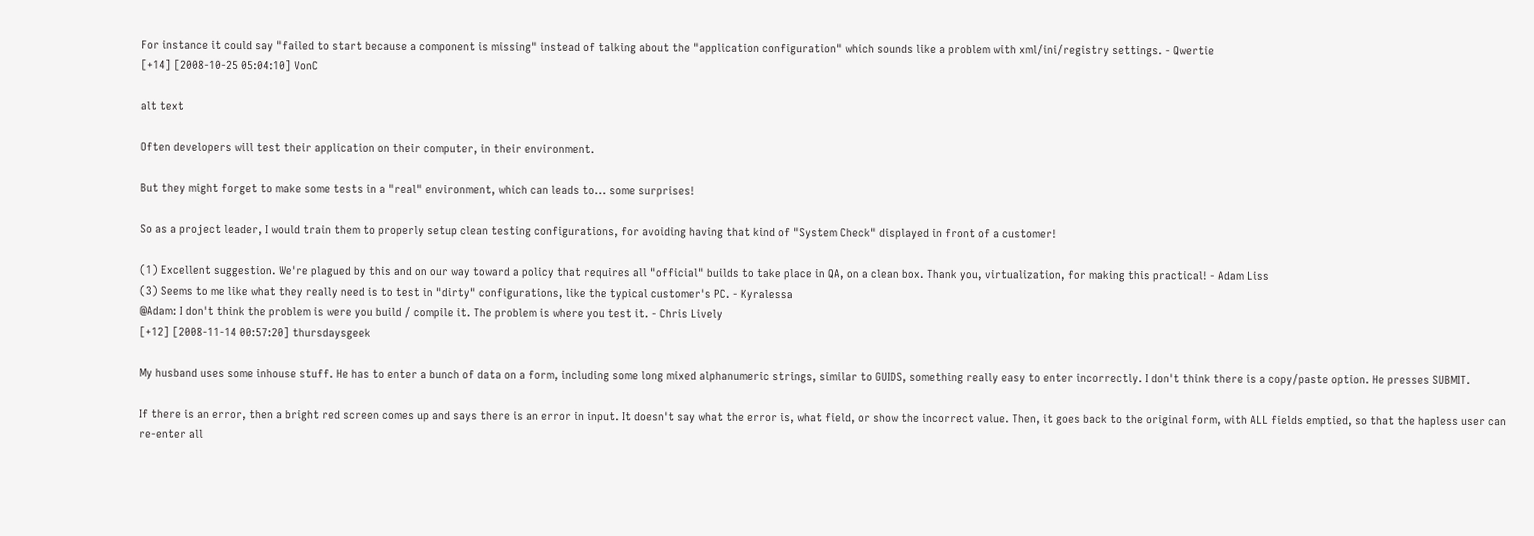For instance it could say "failed to start because a component is missing" instead of talking about the "application configuration" which sounds like a problem with xml/ini/registry settings. - Qwertie
[+14] [2008-10-25 05:04:10] VonC

alt text

Often developers will test their application on their computer, in their environment.

But they might forget to make some tests in a "real" environment, which can leads to... some surprises!

So as a project leader, I would train them to properly setup clean testing configurations, for avoiding having that kind of "System Check" displayed in front of a customer!

(1) Excellent suggestion. We're plagued by this and on our way toward a policy that requires all "official" builds to take place in QA, on a clean box. Thank you, virtualization, for making this practical! - Adam Liss
(3) Seems to me like what they really need is to test in "dirty" configurations, like the typical customer's PC. - Kyralessa
@Adam: I don't think the problem is were you build / compile it. The problem is where you test it. - Chris Lively
[+12] [2008-11-14 00:57:20] thursdaysgeek

My husband uses some inhouse stuff. He has to enter a bunch of data on a form, including some long mixed alphanumeric strings, similar to GUIDS, something really easy to enter incorrectly. I don't think there is a copy/paste option. He presses SUBMIT.

If there is an error, then a bright red screen comes up and says there is an error in input. It doesn't say what the error is, what field, or show the incorrect value. Then, it goes back to the original form, with ALL fields emptied, so that the hapless user can re-enter all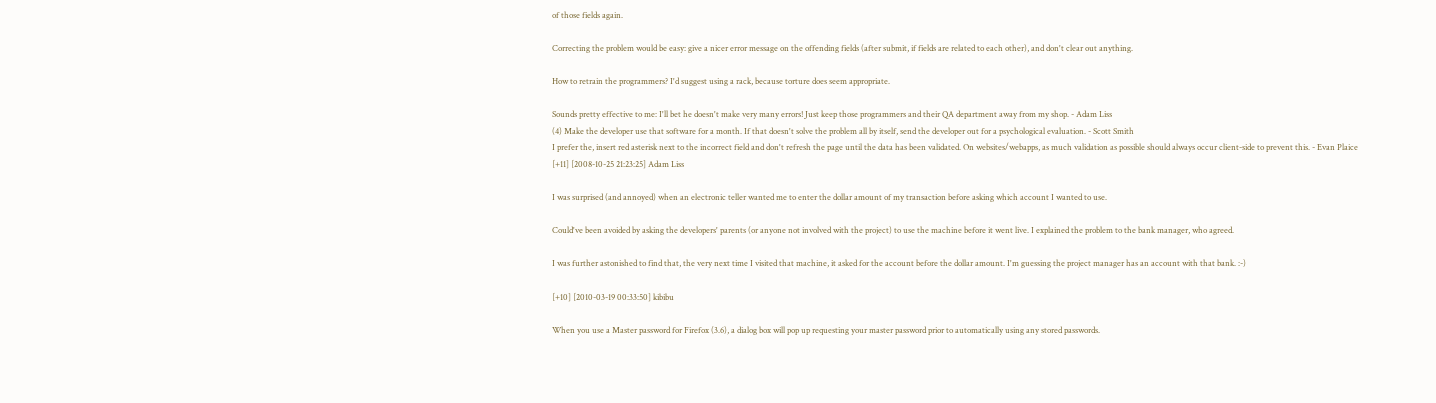of those fields again.

Correcting the problem would be easy: give a nicer error message on the offending fields (after submit, if fields are related to each other), and don't clear out anything.

How to retrain the programmers? I'd suggest using a rack, because torture does seem appropriate.

Sounds pretty effective to me: I'll bet he doesn't make very many errors! Just keep those programmers and their QA department away from my shop. - Adam Liss
(4) Make the developer use that software for a month. If that doesn't solve the problem all by itself, send the developer out for a psychological evaluation. - Scott Smith
I prefer the, insert red asterisk next to the incorrect field and don't refresh the page until the data has been validated. On websites/webapps, as much validation as possible should always occur client-side to prevent this. - Evan Plaice
[+11] [2008-10-25 21:23:25] Adam Liss

I was surprised (and annoyed) when an electronic teller wanted me to enter the dollar amount of my transaction before asking which account I wanted to use.

Could've been avoided by asking the developers' parents (or anyone not involved with the project) to use the machine before it went live. I explained the problem to the bank manager, who agreed.

I was further astonished to find that, the very next time I visited that machine, it asked for the account before the dollar amount. I'm guessing the project manager has an account with that bank. :-)

[+10] [2010-03-19 00:33:50] kibibu

When you use a Master password for Firefox (3.6), a dialog box will pop up requesting your master password prior to automatically using any stored passwords.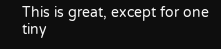This is great, except for one tiny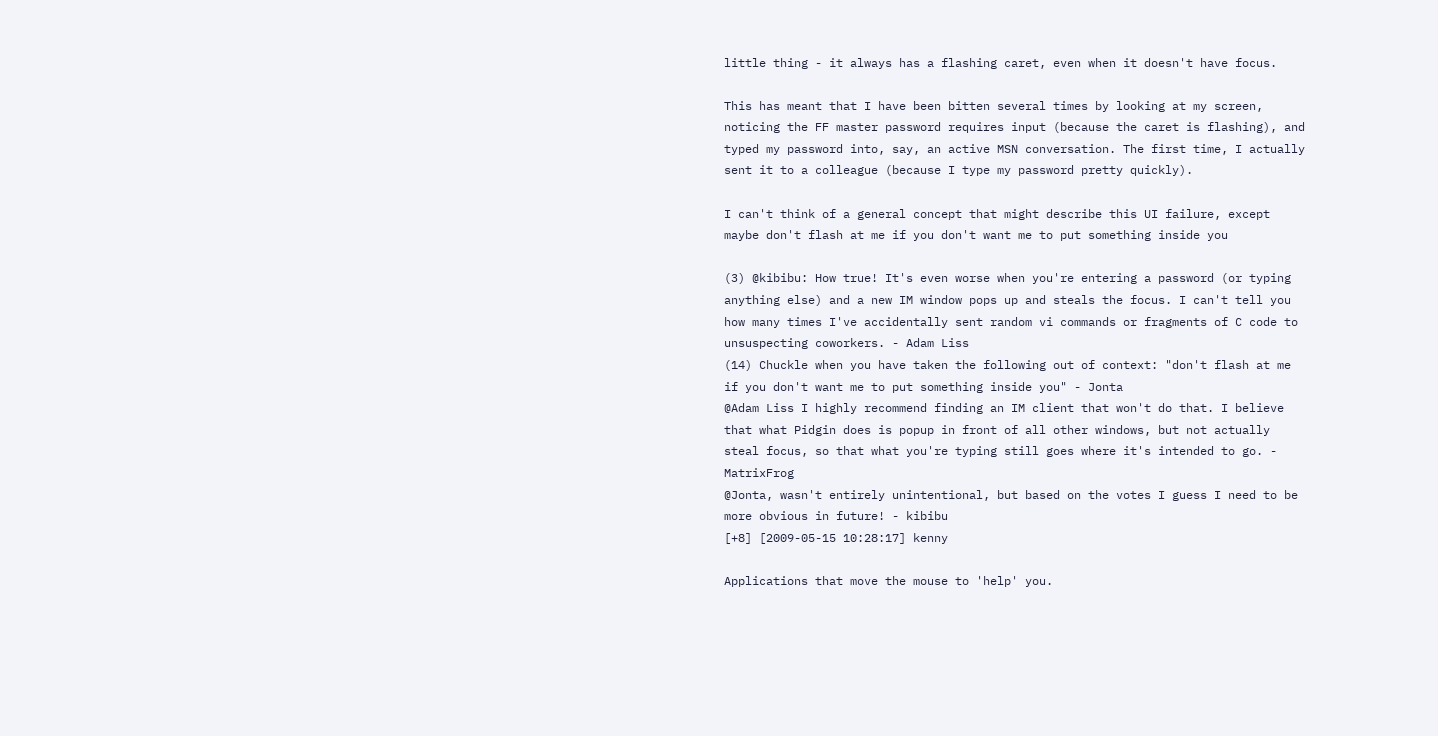little thing - it always has a flashing caret, even when it doesn't have focus.

This has meant that I have been bitten several times by looking at my screen, noticing the FF master password requires input (because the caret is flashing), and typed my password into, say, an active MSN conversation. The first time, I actually sent it to a colleague (because I type my password pretty quickly).

I can't think of a general concept that might describe this UI failure, except maybe don't flash at me if you don't want me to put something inside you

(3) @kibibu: How true! It's even worse when you're entering a password (or typing anything else) and a new IM window pops up and steals the focus. I can't tell you how many times I've accidentally sent random vi commands or fragments of C code to unsuspecting coworkers. - Adam Liss
(14) Chuckle when you have taken the following out of context: "don't flash at me if you don't want me to put something inside you" - Jonta
@Adam Liss I highly recommend finding an IM client that won't do that. I believe that what Pidgin does is popup in front of all other windows, but not actually steal focus, so that what you're typing still goes where it's intended to go. - MatrixFrog
@Jonta, wasn't entirely unintentional, but based on the votes I guess I need to be more obvious in future! - kibibu
[+8] [2009-05-15 10:28:17] kenny

Applications that move the mouse to 'help' you.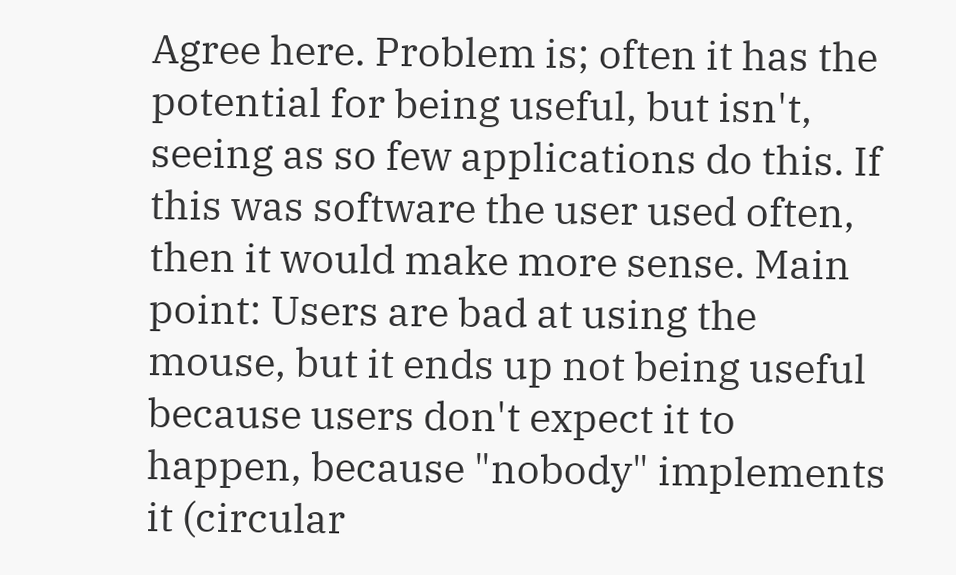Agree here. Problem is; often it has the potential for being useful, but isn't, seeing as so few applications do this. If this was software the user used often, then it would make more sense. Main point: Users are bad at using the mouse, but it ends up not being useful because users don't expect it to happen, because "nobody" implements it (circular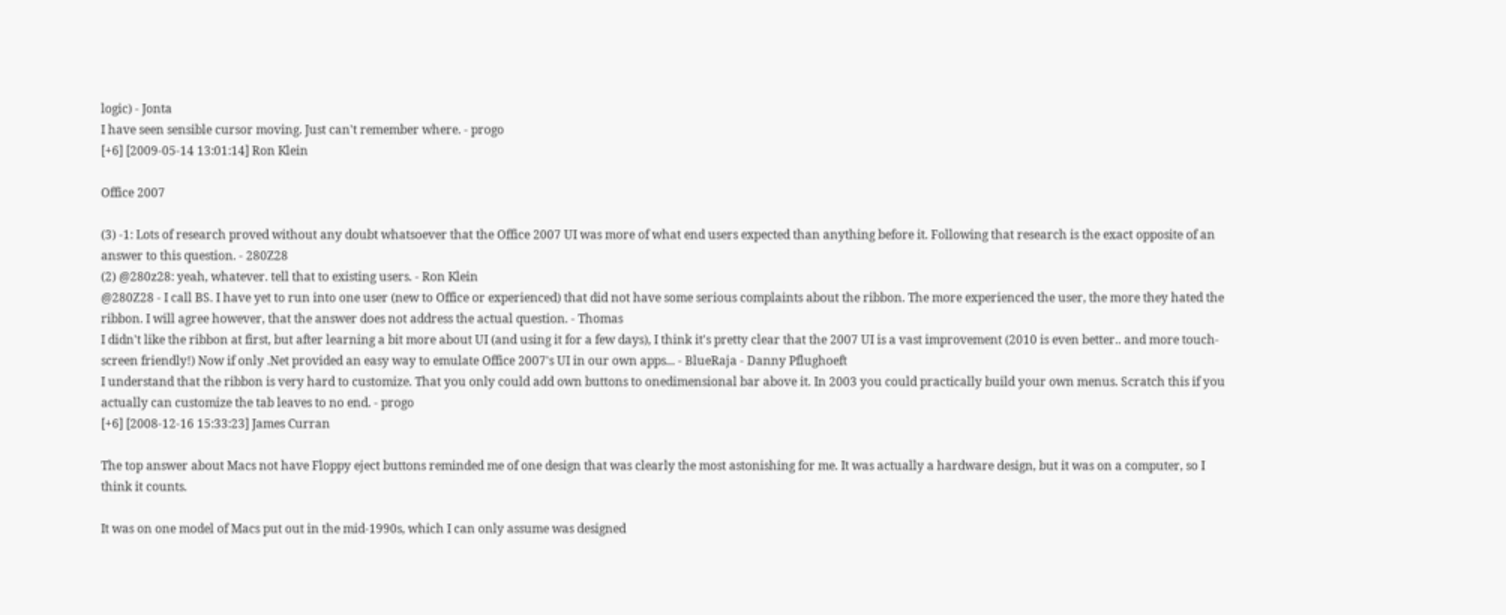logic) - Jonta
I have seen sensible cursor moving. Just can't remember where. - progo
[+6] [2009-05-14 13:01:14] Ron Klein

Office 2007

(3) -1: Lots of research proved without any doubt whatsoever that the Office 2007 UI was more of what end users expected than anything before it. Following that research is the exact opposite of an answer to this question. - 280Z28
(2) @280z28: yeah, whatever. tell that to existing users. - Ron Klein
@280Z28 - I call BS. I have yet to run into one user (new to Office or experienced) that did not have some serious complaints about the ribbon. The more experienced the user, the more they hated the ribbon. I will agree however, that the answer does not address the actual question. - Thomas
I didn't like the ribbon at first, but after learning a bit more about UI (and using it for a few days), I think it's pretty clear that the 2007 UI is a vast improvement (2010 is even better.. and more touch-screen friendly!) Now if only .Net provided an easy way to emulate Office 2007's UI in our own apps... - BlueRaja - Danny Pflughoeft
I understand that the ribbon is very hard to customize. That you only could add own buttons to onedimensional bar above it. In 2003 you could practically build your own menus. Scratch this if you actually can customize the tab leaves to no end. - progo
[+6] [2008-12-16 15:33:23] James Curran

The top answer about Macs not have Floppy eject buttons reminded me of one design that was clearly the most astonishing for me. It was actually a hardware design, but it was on a computer, so I think it counts.

It was on one model of Macs put out in the mid-1990s, which I can only assume was designed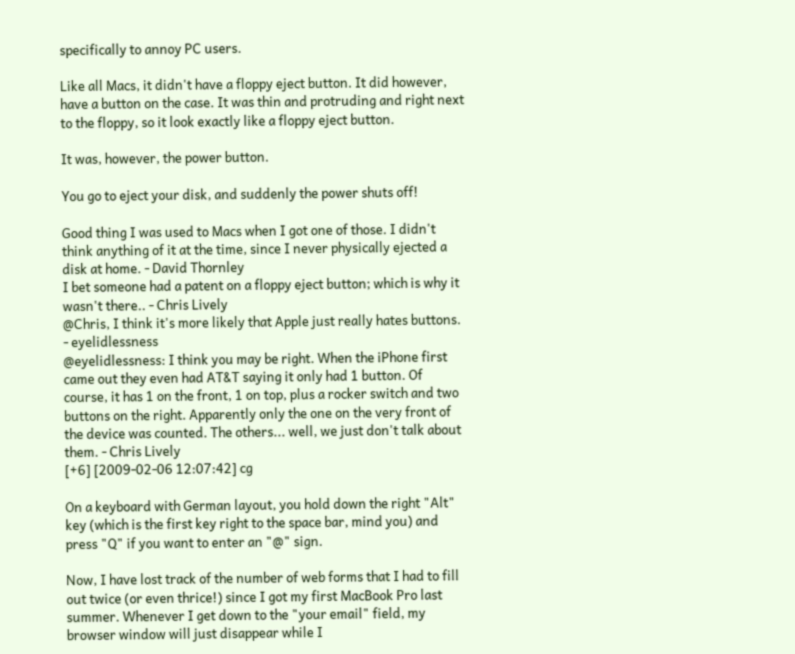specifically to annoy PC users.

Like all Macs, it didn't have a floppy eject button. It did however, have a button on the case. It was thin and protruding and right next to the floppy, so it look exactly like a floppy eject button.

It was, however, the power button.

You go to eject your disk, and suddenly the power shuts off!

Good thing I was used to Macs when I got one of those. I didn't think anything of it at the time, since I never physically ejected a disk at home. - David Thornley
I bet someone had a patent on a floppy eject button; which is why it wasn't there.. - Chris Lively
@Chris, I think it's more likely that Apple just really hates buttons. - eyelidlessness
@eyelidlessness: I think you may be right. When the iPhone first came out they even had AT&T saying it only had 1 button. Of course, it has 1 on the front, 1 on top, plus a rocker switch and two buttons on the right. Apparently only the one on the very front of the device was counted. The others... well, we just don't talk about them. - Chris Lively
[+6] [2009-02-06 12:07:42] cg

On a keyboard with German layout, you hold down the right "Alt" key (which is the first key right to the space bar, mind you) and press "Q" if you want to enter an "@" sign.

Now, I have lost track of the number of web forms that I had to fill out twice (or even thrice!) since I got my first MacBook Pro last summer. Whenever I get down to the "your email" field, my browser window will just disappear while I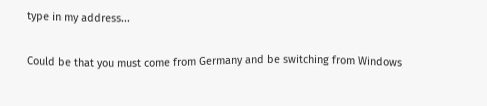type in my address...

Could be that you must come from Germany and be switching from Windows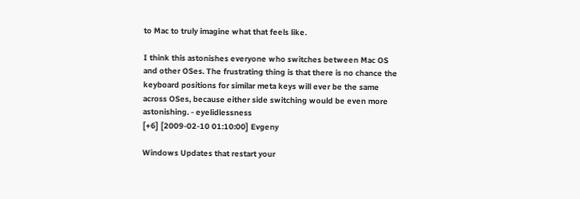to Mac to truly imagine what that feels like.

I think this astonishes everyone who switches between Mac OS and other OSes. The frustrating thing is that there is no chance the keyboard positions for similar meta keys will ever be the same across OSes, because either side switching would be even more astonishing. - eyelidlessness
[+6] [2009-02-10 01:10:00] Evgeny

Windows Updates that restart your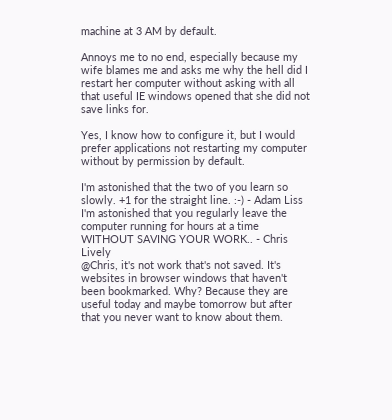machine at 3 AM by default.

Annoys me to no end, especially because my wife blames me and asks me why the hell did I restart her computer without asking with all that useful IE windows opened that she did not save links for.

Yes, I know how to configure it, but I would prefer applications not restarting my computer without by permission by default.

I'm astonished that the two of you learn so slowly. +1 for the straight line. :-) - Adam Liss
I'm astonished that you regularly leave the computer running for hours at a time WITHOUT SAVING YOUR WORK.. - Chris Lively
@Chris, it's not work that's not saved. It's websites in browser windows that haven't been bookmarked. Why? Because they are useful today and maybe tomorrow but after that you never want to know about them.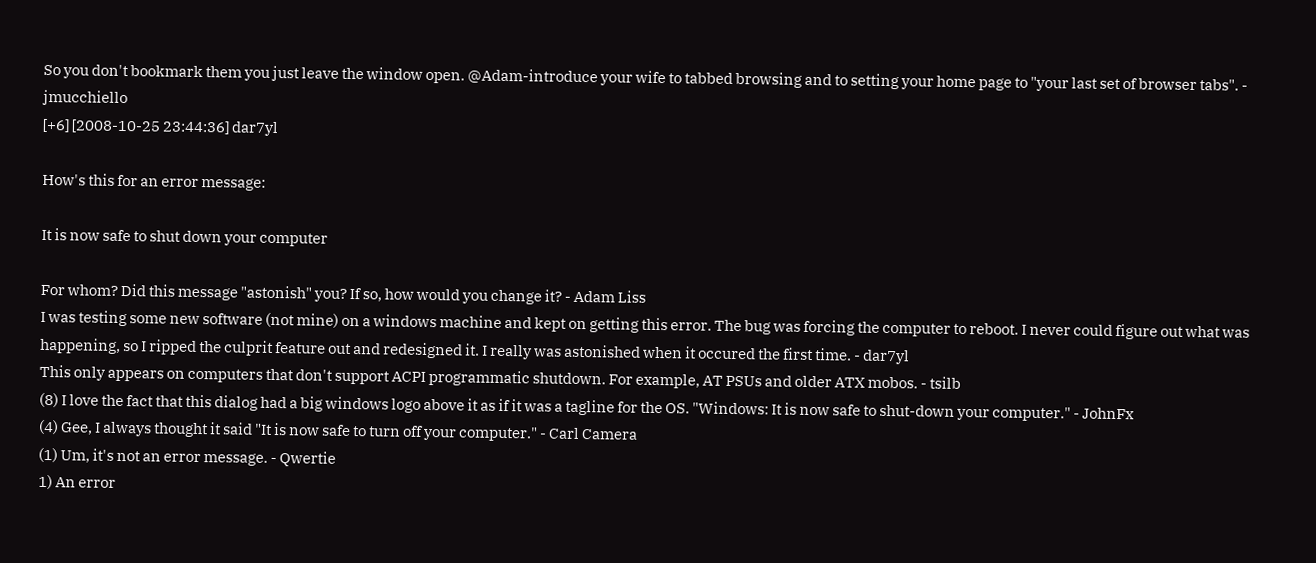So you don't bookmark them you just leave the window open. @Adam-introduce your wife to tabbed browsing and to setting your home page to "your last set of browser tabs". - jmucchiello
[+6] [2008-10-25 23:44:36] dar7yl

How's this for an error message:

It is now safe to shut down your computer

For whom? Did this message "astonish" you? If so, how would you change it? - Adam Liss
I was testing some new software (not mine) on a windows machine and kept on getting this error. The bug was forcing the computer to reboot. I never could figure out what was happening, so I ripped the culprit feature out and redesigned it. I really was astonished when it occured the first time. - dar7yl
This only appears on computers that don't support ACPI programmatic shutdown. For example, AT PSUs and older ATX mobos. - tsilb
(8) I love the fact that this dialog had a big windows logo above it as if it was a tagline for the OS. "Windows: It is now safe to shut-down your computer." - JohnFx
(4) Gee, I always thought it said "It is now safe to turn off your computer." - Carl Camera
(1) Um, it's not an error message. - Qwertie
1) An error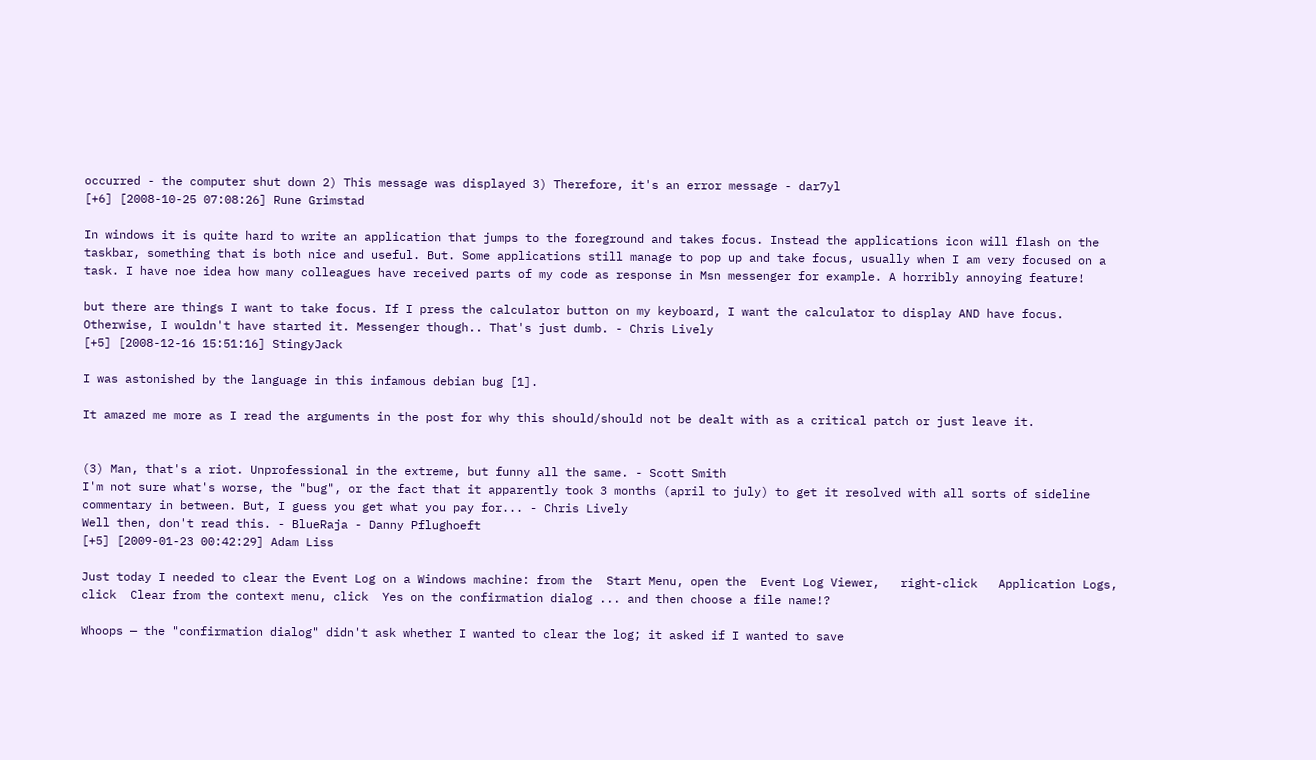occurred - the computer shut down 2) This message was displayed 3) Therefore, it's an error message - dar7yl
[+6] [2008-10-25 07:08:26] Rune Grimstad

In windows it is quite hard to write an application that jumps to the foreground and takes focus. Instead the applications icon will flash on the taskbar, something that is both nice and useful. But. Some applications still manage to pop up and take focus, usually when I am very focused on a task. I have noe idea how many colleagues have received parts of my code as response in Msn messenger for example. A horribly annoying feature!

but there are things I want to take focus. If I press the calculator button on my keyboard, I want the calculator to display AND have focus. Otherwise, I wouldn't have started it. Messenger though.. That's just dumb. - Chris Lively
[+5] [2008-12-16 15:51:16] StingyJack

I was astonished by the language in this infamous debian bug [1].

It amazed me more as I read the arguments in the post for why this should/should not be dealt with as a critical patch or just leave it.


(3) Man, that's a riot. Unprofessional in the extreme, but funny all the same. - Scott Smith
I'm not sure what's worse, the "bug", or the fact that it apparently took 3 months (april to july) to get it resolved with all sorts of sideline commentary in between. But, I guess you get what you pay for... - Chris Lively
Well then, don't read this. - BlueRaja - Danny Pflughoeft
[+5] [2009-01-23 00:42:29] Adam Liss

Just today I needed to clear the Event Log on a Windows machine: from the  Start Menu, open the  Event Log Viewer,   right-click   Application Logs,  click  Clear from the context menu, click  Yes on the confirmation dialog ... and then choose a file name!?

Whoops — the "confirmation dialog" didn't ask whether I wanted to clear the log; it asked if I wanted to save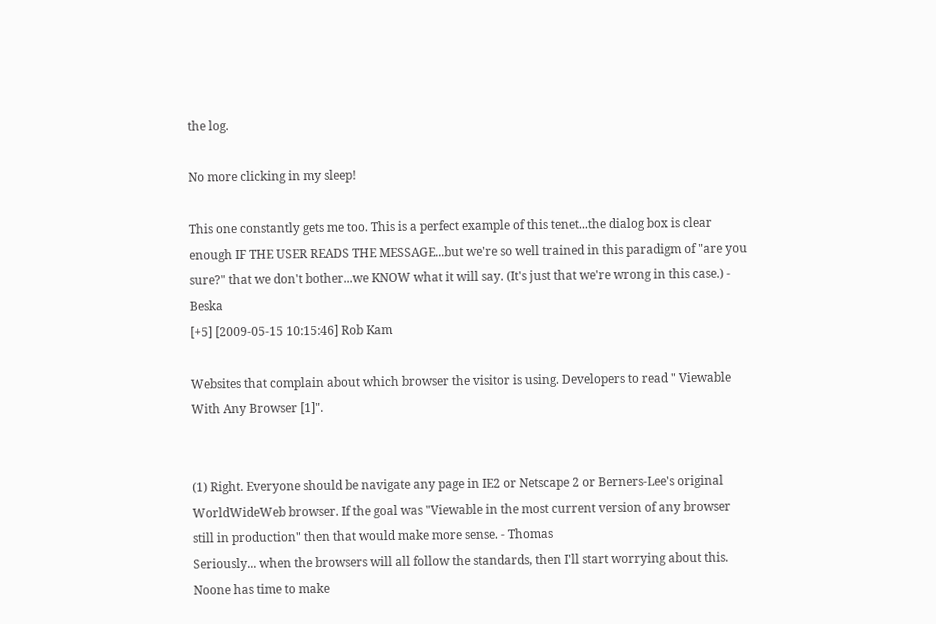the log.

No more clicking in my sleep!

This one constantly gets me too. This is a perfect example of this tenet...the dialog box is clear enough IF THE USER READS THE MESSAGE...but we're so well trained in this paradigm of "are you sure?" that we don't bother...we KNOW what it will say. (It's just that we're wrong in this case.) - Beska
[+5] [2009-05-15 10:15:46] Rob Kam

Websites that complain about which browser the visitor is using. Developers to read " Viewable With Any Browser [1]".


(1) Right. Everyone should be navigate any page in IE2 or Netscape 2 or Berners-Lee's original WorldWideWeb browser. If the goal was "Viewable in the most current version of any browser still in production" then that would make more sense. - Thomas
Seriously... when the browsers will all follow the standards, then I'll start worrying about this. Noone has time to make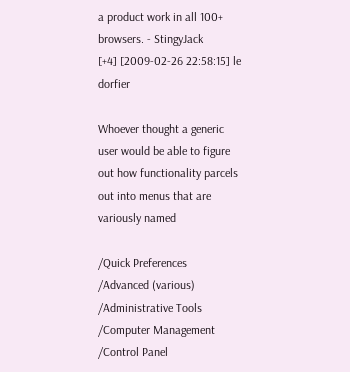a product work in all 100+ browsers. - StingyJack
[+4] [2009-02-26 22:58:15] le dorfier

Whoever thought a generic user would be able to figure out how functionality parcels out into menus that are variously named

/Quick Preferences
/Advanced (various)
/Administrative Tools
/Computer Management
/Control Panel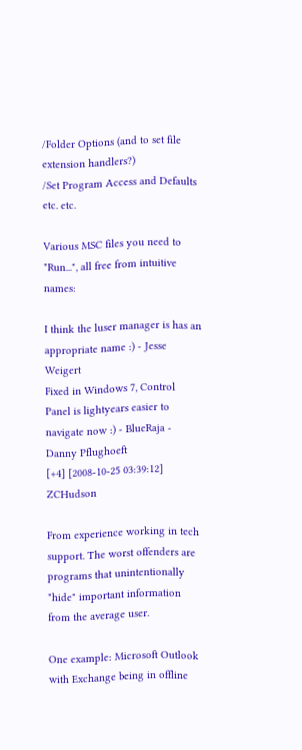/Folder Options (and to set file extension handlers?)
/Set Program Access and Defaults
etc. etc.

Various MSC files you need to "Run...", all free from intuitive names:

I think the luser manager is has an appropriate name :) - Jesse Weigert
Fixed in Windows 7, Control Panel is lightyears easier to navigate now :) - BlueRaja - Danny Pflughoeft
[+4] [2008-10-25 03:39:12] ZCHudson

From experience working in tech support. The worst offenders are programs that unintentionally "hide" important information from the average user.

One example: Microsoft Outlook with Exchange being in offline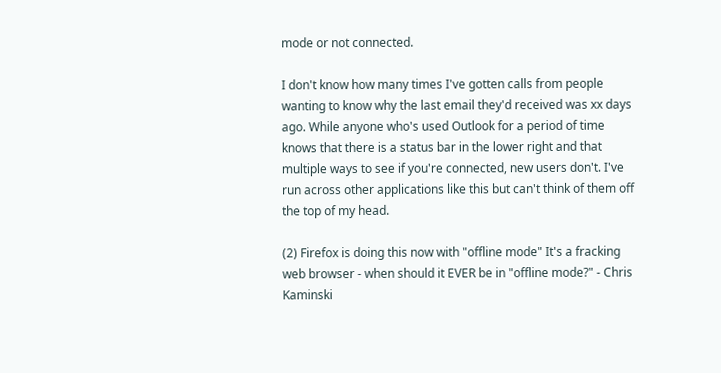mode or not connected.

I don't know how many times I've gotten calls from people wanting to know why the last email they'd received was xx days ago. While anyone who's used Outlook for a period of time knows that there is a status bar in the lower right and that multiple ways to see if you're connected, new users don't. I've run across other applications like this but can't think of them off the top of my head.

(2) Firefox is doing this now with "offline mode" It's a fracking web browser - when should it EVER be in "offline mode?" - Chris Kaminski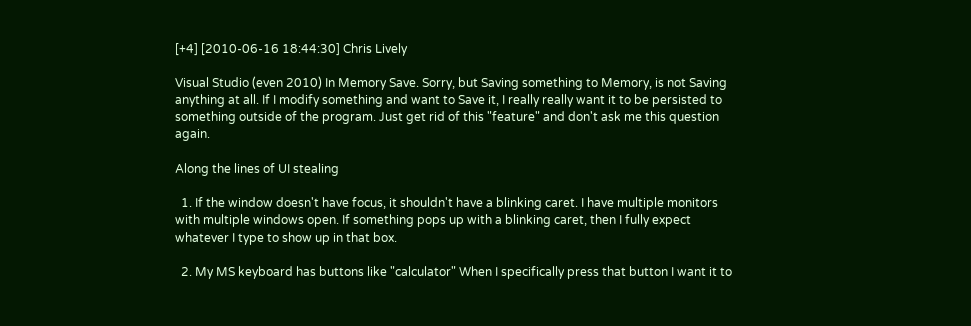[+4] [2010-06-16 18:44:30] Chris Lively

Visual Studio (even 2010) In Memory Save. Sorry, but Saving something to Memory, is not Saving anything at all. If I modify something and want to Save it, I really really want it to be persisted to something outside of the program. Just get rid of this "feature" and don't ask me this question again.

Along the lines of UI stealing

  1. If the window doesn't have focus, it shouldn't have a blinking caret. I have multiple monitors with multiple windows open. If something pops up with a blinking caret, then I fully expect whatever I type to show up in that box.

  2. My MS keyboard has buttons like "calculator" When I specifically press that button I want it to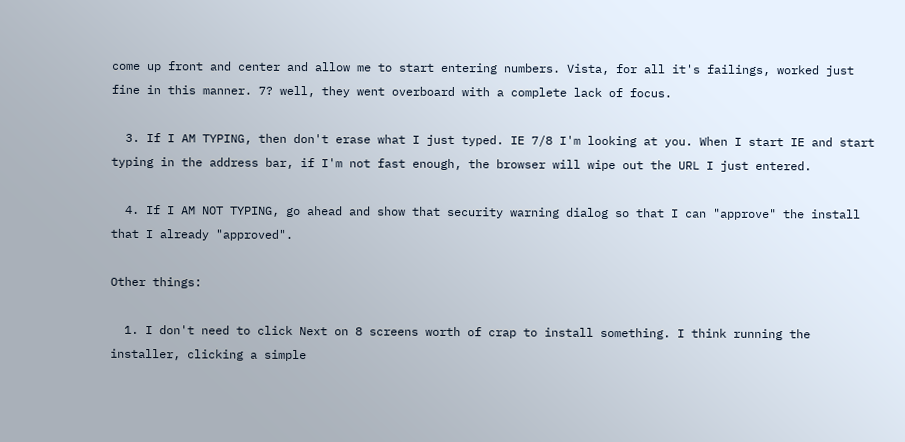come up front and center and allow me to start entering numbers. Vista, for all it's failings, worked just fine in this manner. 7? well, they went overboard with a complete lack of focus.

  3. If I AM TYPING, then don't erase what I just typed. IE 7/8 I'm looking at you. When I start IE and start typing in the address bar, if I'm not fast enough, the browser will wipe out the URL I just entered.

  4. If I AM NOT TYPING, go ahead and show that security warning dialog so that I can "approve" the install that I already "approved".

Other things:

  1. I don't need to click Next on 8 screens worth of crap to install something. I think running the installer, clicking a simple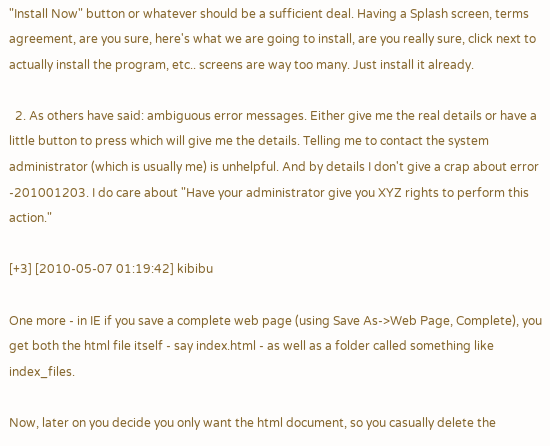"Install Now" button or whatever should be a sufficient deal. Having a Splash screen, terms agreement, are you sure, here's what we are going to install, are you really sure, click next to actually install the program, etc.. screens are way too many. Just install it already.

  2. As others have said: ambiguous error messages. Either give me the real details or have a little button to press which will give me the details. Telling me to contact the system administrator (which is usually me) is unhelpful. And by details I don't give a crap about error -201001203. I do care about "Have your administrator give you XYZ rights to perform this action."

[+3] [2010-05-07 01:19:42] kibibu

One more - in IE if you save a complete web page (using Save As->Web Page, Complete), you get both the html file itself - say index.html - as well as a folder called something like index_files.

Now, later on you decide you only want the html document, so you casually delete the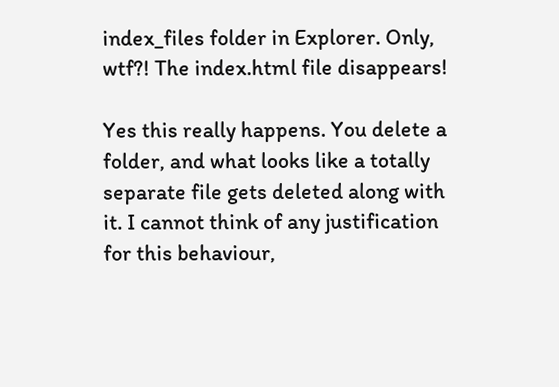index_files folder in Explorer. Only, wtf?! The index.html file disappears!

Yes this really happens. You delete a folder, and what looks like a totally separate file gets deleted along with it. I cannot think of any justification for this behaviour,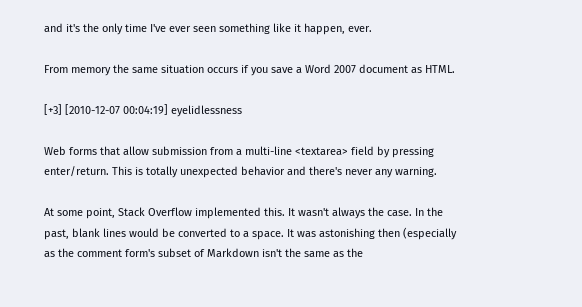and it's the only time I've ever seen something like it happen, ever.

From memory the same situation occurs if you save a Word 2007 document as HTML.

[+3] [2010-12-07 00:04:19] eyelidlessness

Web forms that allow submission from a multi-line <textarea> field by pressing enter/return. This is totally unexpected behavior and there's never any warning.

At some point, Stack Overflow implemented this. It wasn't always the case. In the past, blank lines would be converted to a space. It was astonishing then (especially as the comment form's subset of Markdown isn't the same as the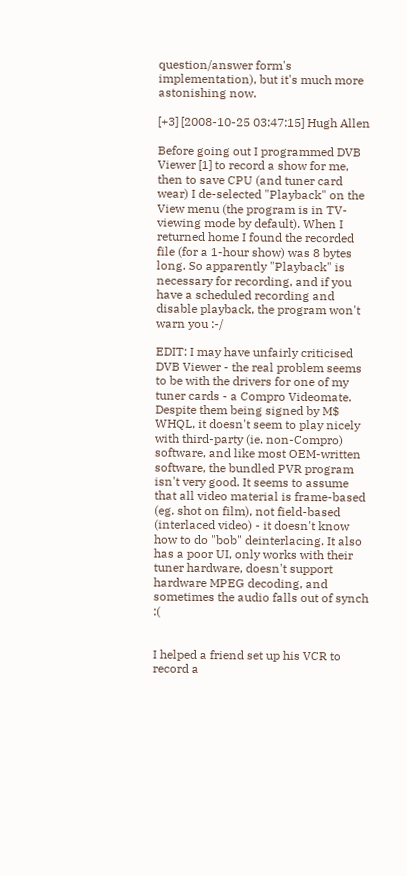question/answer form's implementation), but it's much more astonishing now.

[+3] [2008-10-25 03:47:15] Hugh Allen

Before going out I programmed DVB Viewer [1] to record a show for me, then to save CPU (and tuner card wear) I de-selected "Playback" on the View menu (the program is in TV-viewing mode by default). When I returned home I found the recorded file (for a 1-hour show) was 8 bytes long. So apparently "Playback" is necessary for recording, and if you have a scheduled recording and disable playback, the program won't warn you :-/

EDIT: I may have unfairly criticised DVB Viewer - the real problem seems to be with the drivers for one of my tuner cards - a Compro Videomate. Despite them being signed by M$ WHQL, it doesn't seem to play nicely with third-party (ie. non-Compro) software, and like most OEM-written software, the bundled PVR program isn't very good. It seems to assume that all video material is frame-based (eg. shot on film), not field-based (interlaced video) - it doesn't know how to do "bob" deinterlacing. It also has a poor UI, only works with their tuner hardware, doesn't support hardware MPEG decoding, and sometimes the audio falls out of synch :(


I helped a friend set up his VCR to record a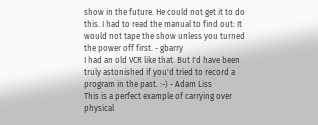show in the future. He could not get it to do this. I had to read the manual to find out: It would not tape the show unless you turned the power off first. - gbarry
I had an old VCR like that. But I'd have been truly astonished if you'd tried to record a program in the past. :-) - Adam Liss
This is a perfect example of carrying over physical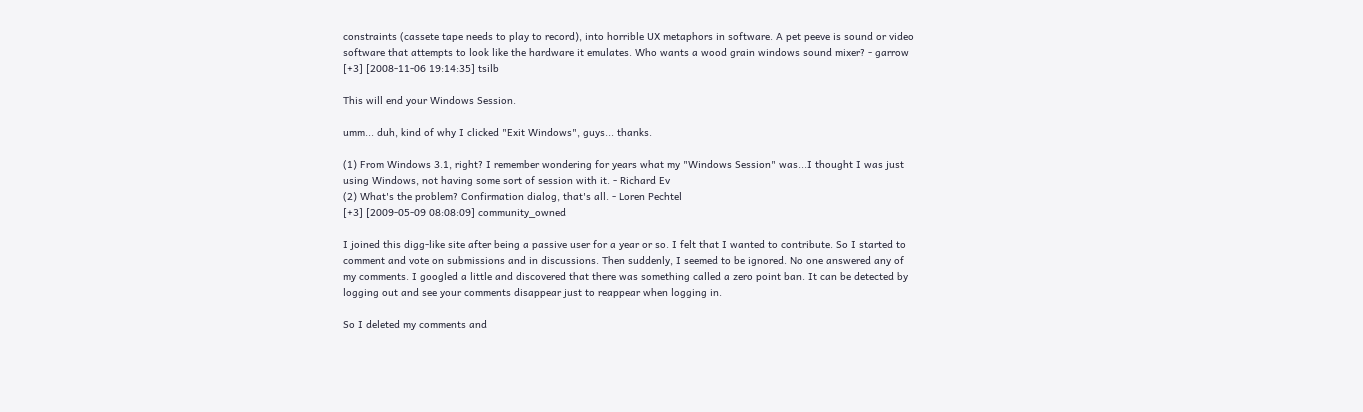constraints (cassete tape needs to play to record), into horrible UX metaphors in software. A pet peeve is sound or video software that attempts to look like the hardware it emulates. Who wants a wood grain windows sound mixer? - garrow
[+3] [2008-11-06 19:14:35] tsilb

This will end your Windows Session.

umm... duh, kind of why I clicked "Exit Windows", guys... thanks.

(1) From Windows 3.1, right? I remember wondering for years what my "Windows Session" was...I thought I was just using Windows, not having some sort of session with it. - Richard Ev
(2) What's the problem? Confirmation dialog, that's all. - Loren Pechtel
[+3] [2009-05-09 08:08:09] community_owned

I joined this digg-like site after being a passive user for a year or so. I felt that I wanted to contribute. So I started to comment and vote on submissions and in discussions. Then suddenly, I seemed to be ignored. No one answered any of my comments. I googled a little and discovered that there was something called a zero point ban. It can be detected by logging out and see your comments disappear just to reappear when logging in.

So I deleted my comments and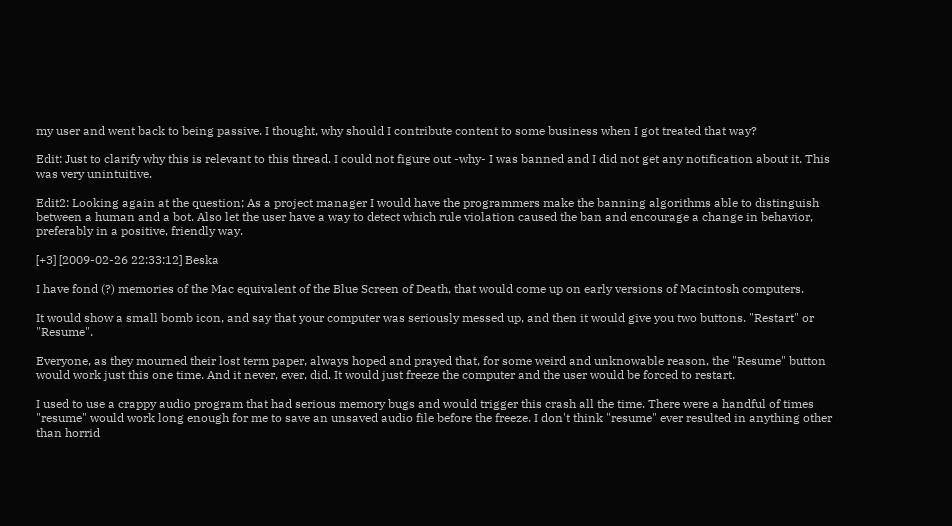my user and went back to being passive. I thought, why should I contribute content to some business when I got treated that way?

Edit: Just to clarify why this is relevant to this thread. I could not figure out -why- I was banned and I did not get any notification about it. This was very unintuitive.

Edit2: Looking again at the question; As a project manager I would have the programmers make the banning algorithms able to distinguish between a human and a bot. Also let the user have a way to detect which rule violation caused the ban and encourage a change in behavior, preferably in a positive, friendly way.

[+3] [2009-02-26 22:33:12] Beska

I have fond (?) memories of the Mac equivalent of the Blue Screen of Death, that would come up on early versions of Macintosh computers.

It would show a small bomb icon, and say that your computer was seriously messed up, and then it would give you two buttons. "Restart" or "Resume".

Everyone, as they mourned their lost term paper, always hoped and prayed that, for some weird and unknowable reason, the "Resume" button would work just this one time. And it never, ever, did. It would just freeze the computer and the user would be forced to restart.

I used to use a crappy audio program that had serious memory bugs and would trigger this crash all the time. There were a handful of times "resume" would work long enough for me to save an unsaved audio file before the freeze. I don't think "resume" ever resulted in anything other than horrid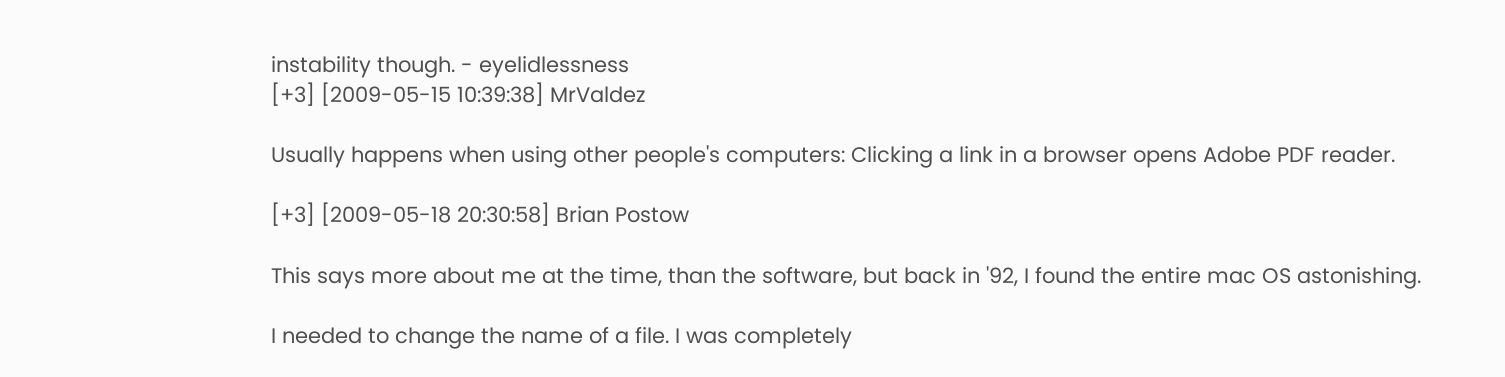instability though. - eyelidlessness
[+3] [2009-05-15 10:39:38] MrValdez

Usually happens when using other people's computers: Clicking a link in a browser opens Adobe PDF reader.

[+3] [2009-05-18 20:30:58] Brian Postow

This says more about me at the time, than the software, but back in '92, I found the entire mac OS astonishing.

I needed to change the name of a file. I was completely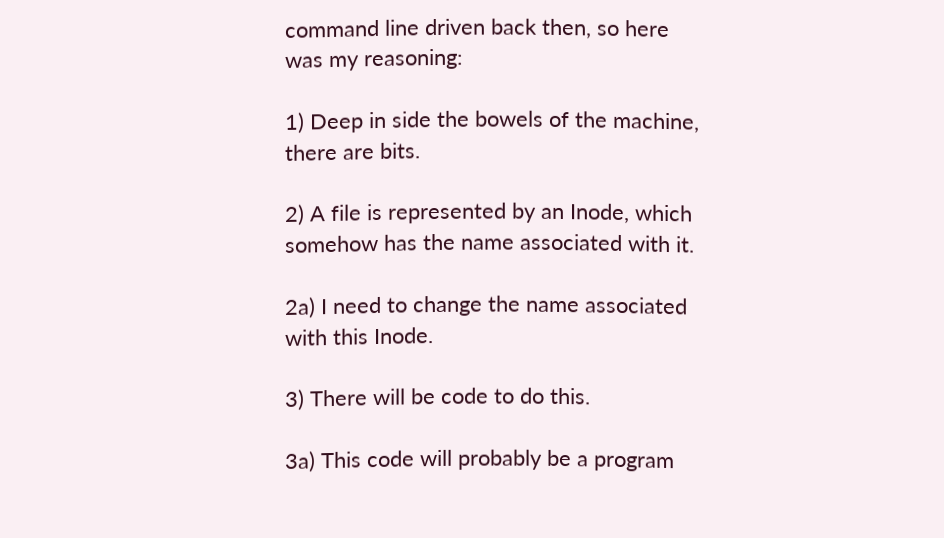command line driven back then, so here was my reasoning:

1) Deep in side the bowels of the machine, there are bits.

2) A file is represented by an Inode, which somehow has the name associated with it.

2a) I need to change the name associated with this Inode.

3) There will be code to do this.

3a) This code will probably be a program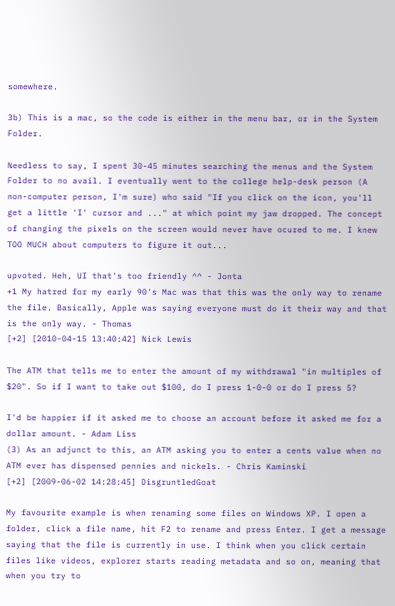somewhere.

3b) This is a mac, so the code is either in the menu bar, or in the System Folder.

Needless to say, I spent 30-45 minutes searching the menus and the System Folder to no avail. I eventually went to the college help-desk person (A non-computer person, I'm sure) who said "If you click on the icon, you'll get a little 'I' cursor and ..." at which point my jaw dropped. The concept of changing the pixels on the screen would never have ocured to me. I knew TOO MUCH about computers to figure it out...

upvoted. Heh, UI that's too friendly ^^ - Jonta
+1 My hatred for my early 90's Mac was that this was the only way to rename the file. Basically, Apple was saying everyone must do it their way and that is the only way. - Thomas
[+2] [2010-04-15 13:40:42] Nick Lewis

The ATM that tells me to enter the amount of my withdrawal "in multiples of $20". So if I want to take out $100, do I press 1-0-0 or do I press 5?

I'd be happier if it asked me to choose an account before it asked me for a dollar amount. - Adam Liss
(3) As an adjunct to this, an ATM asking you to enter a cents value when no ATM ever has dispensed pennies and nickels. - Chris Kaminski
[+2] [2009-06-02 14:28:45] DisgruntledGoat

My favourite example is when renaming some files on Windows XP. I open a folder, click a file name, hit F2 to rename and press Enter. I get a message saying that the file is currently in use. I think when you click certain files like videos, explorer starts reading metadata and so on, meaning that when you try to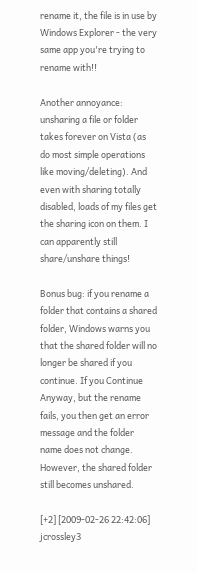rename it, the file is in use by Windows Explorer - the very same app you're trying to rename with!!

Another annoyance: unsharing a file or folder takes forever on Vista (as do most simple operations like moving/deleting). And even with sharing totally disabled, loads of my files get the sharing icon on them. I can apparently still share/unshare things!

Bonus bug: if you rename a folder that contains a shared folder, Windows warns you that the shared folder will no longer be shared if you continue. If you Continue Anyway, but the rename fails, you then get an error message and the folder name does not change. However, the shared folder still becomes unshared.

[+2] [2009-02-26 22:42:06] jcrossley3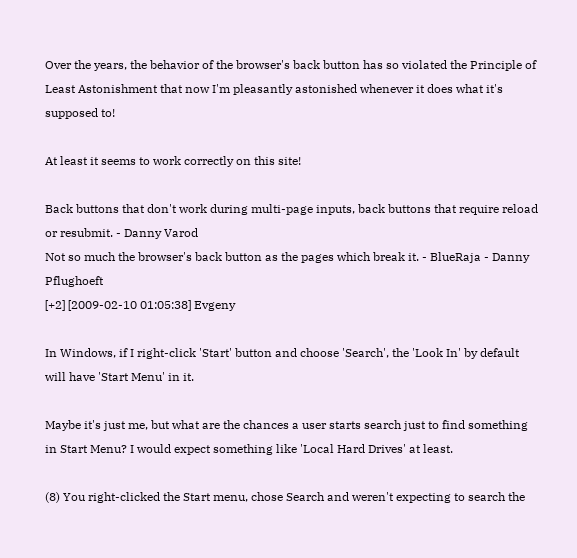Over the years, the behavior of the browser's back button has so violated the Principle of Least Astonishment that now I'm pleasantly astonished whenever it does what it's supposed to!

At least it seems to work correctly on this site!

Back buttons that don't work during multi-page inputs, back buttons that require reload or resubmit. - Danny Varod
Not so much the browser's back button as the pages which break it. - BlueRaja - Danny Pflughoeft
[+2] [2009-02-10 01:05:38] Evgeny

In Windows, if I right-click 'Start' button and choose 'Search', the 'Look In' by default will have 'Start Menu' in it.

Maybe it's just me, but what are the chances a user starts search just to find something in Start Menu? I would expect something like 'Local Hard Drives' at least.

(8) You right-clicked the Start menu, chose Search and weren't expecting to search the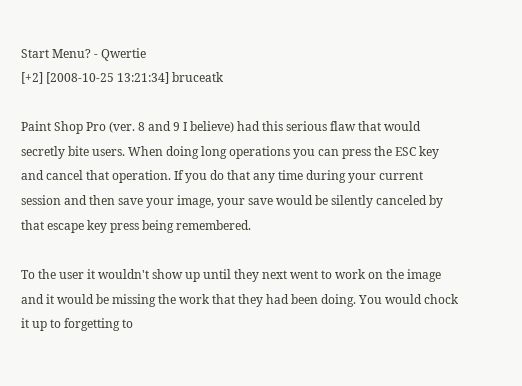Start Menu? - Qwertie
[+2] [2008-10-25 13:21:34] bruceatk

Paint Shop Pro (ver. 8 and 9 I believe) had this serious flaw that would secretly bite users. When doing long operations you can press the ESC key and cancel that operation. If you do that any time during your current session and then save your image, your save would be silently canceled by that escape key press being remembered.

To the user it wouldn't show up until they next went to work on the image and it would be missing the work that they had been doing. You would chock it up to forgetting to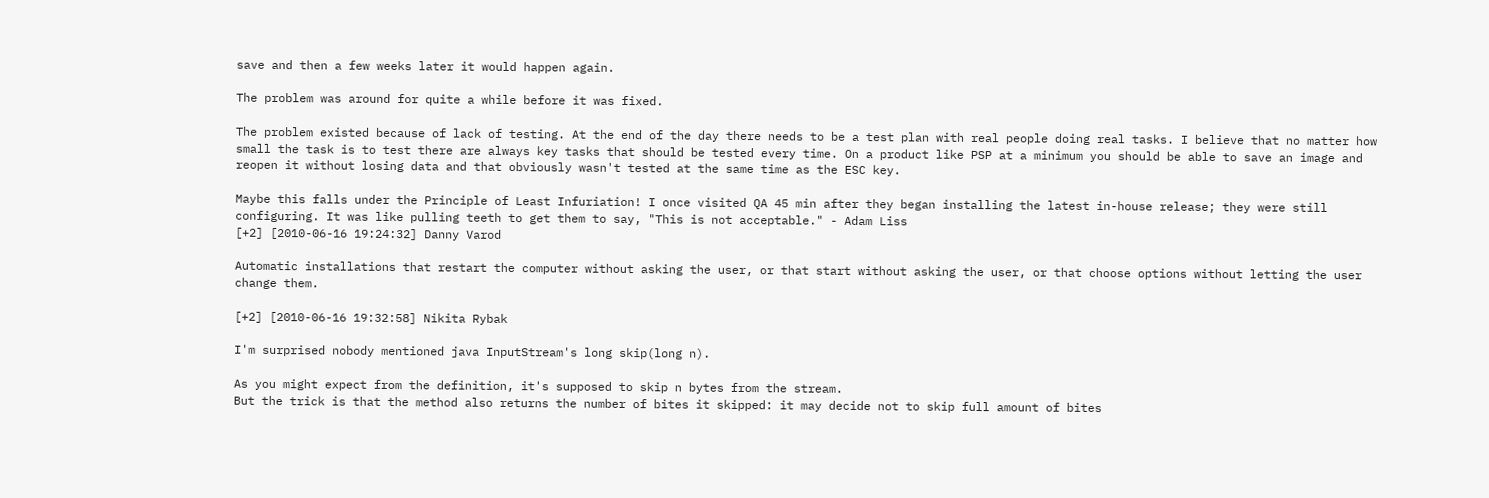save and then a few weeks later it would happen again.

The problem was around for quite a while before it was fixed.

The problem existed because of lack of testing. At the end of the day there needs to be a test plan with real people doing real tasks. I believe that no matter how small the task is to test there are always key tasks that should be tested every time. On a product like PSP at a minimum you should be able to save an image and reopen it without losing data and that obviously wasn't tested at the same time as the ESC key.

Maybe this falls under the Principle of Least Infuriation! I once visited QA 45 min after they began installing the latest in-house release; they were still configuring. It was like pulling teeth to get them to say, "This is not acceptable." - Adam Liss
[+2] [2010-06-16 19:24:32] Danny Varod

Automatic installations that restart the computer without asking the user, or that start without asking the user, or that choose options without letting the user change them.

[+2] [2010-06-16 19:32:58] Nikita Rybak

I'm surprised nobody mentioned java InputStream's long skip(long n).

As you might expect from the definition, it's supposed to skip n bytes from the stream.
But the trick is that the method also returns the number of bites it skipped: it may decide not to skip full amount of bites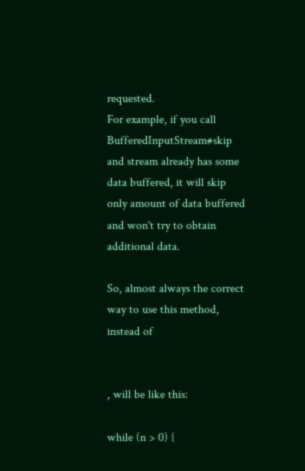requested.
For example, if you call BufferedInputStream#skip and stream already has some data buffered, it will skip only amount of data buffered and won't try to obtain additional data.

So, almost always the correct way to use this method, instead of


, will be like this:

while (n > 0) {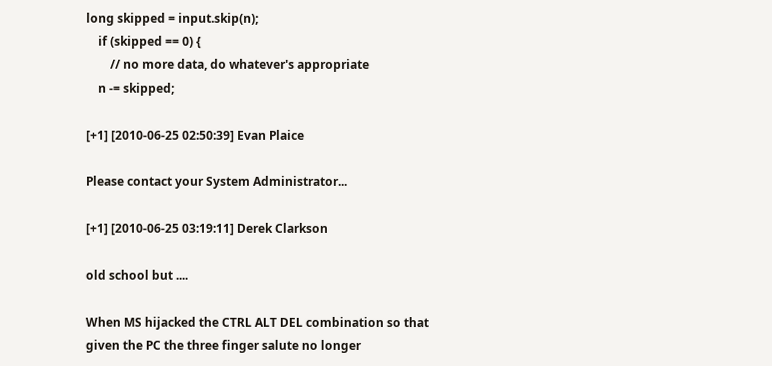long skipped = input.skip(n);
    if (skipped == 0) {
        // no more data, do whatever's appropriate
    n -= skipped;

[+1] [2010-06-25 02:50:39] Evan Plaice

Please contact your System Administrator...

[+1] [2010-06-25 03:19:11] Derek Clarkson

old school but ....

When MS hijacked the CTRL ALT DEL combination so that given the PC the three finger salute no longer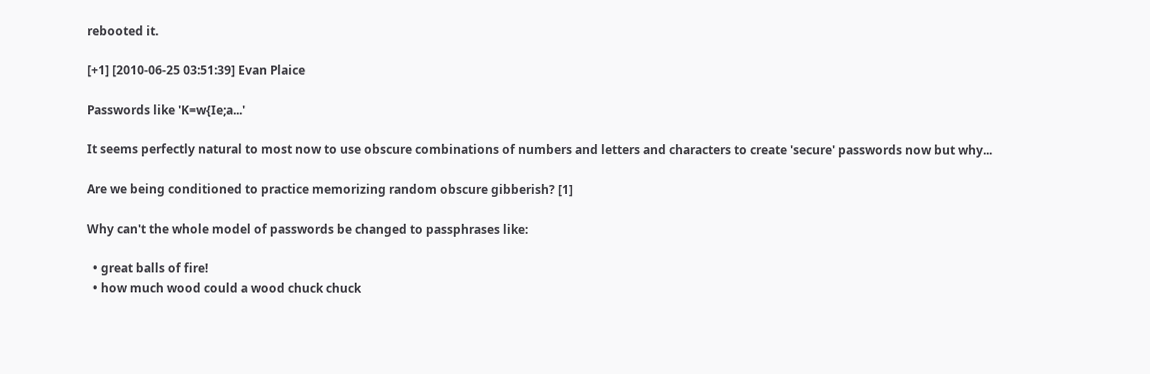rebooted it.

[+1] [2010-06-25 03:51:39] Evan Plaice

Passwords like 'K=w{Ie;a...'

It seems perfectly natural to most now to use obscure combinations of numbers and letters and characters to create 'secure' passwords now but why...

Are we being conditioned to practice memorizing random obscure gibberish? [1]

Why can't the whole model of passwords be changed to passphrases like:

  • great balls of fire!
  • how much wood could a wood chuck chuck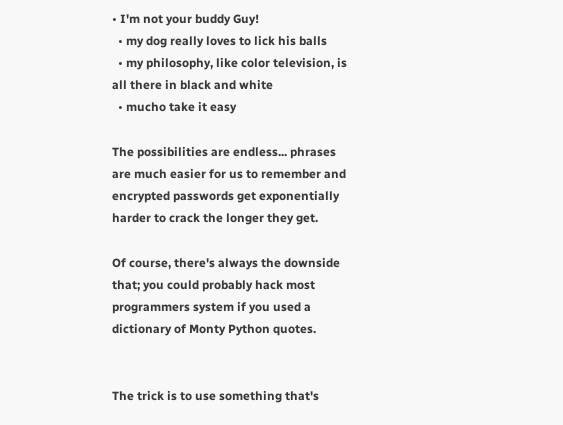• I'm not your buddy Guy!
  • my dog really loves to lick his balls
  • my philosophy, like color television, is all there in black and white
  • mucho take it easy

The possibilities are endless... phrases are much easier for us to remember and encrypted passwords get exponentially harder to crack the longer they get.

Of course, there's always the downside that; you could probably hack most programmers system if you used a dictionary of Monty Python quotes.


The trick is to use something that's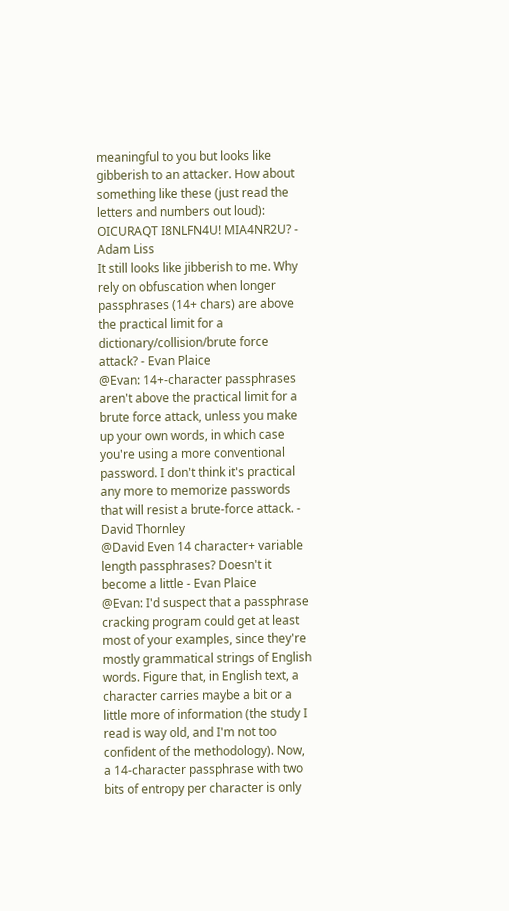meaningful to you but looks like gibberish to an attacker. How about something like these (just read the letters and numbers out loud): OICURAQT I8NLFN4U! MIA4NR2U? - Adam Liss
It still looks like jibberish to me. Why rely on obfuscation when longer passphrases (14+ chars) are above the practical limit for a dictionary/collision/brute force attack? - Evan Plaice
@Evan: 14+-character passphrases aren't above the practical limit for a brute force attack, unless you make up your own words, in which case you're using a more conventional password. I don't think it's practical any more to memorize passwords that will resist a brute-force attack. - David Thornley
@David Even 14 character+ variable length passphrases? Doesn't it become a little - Evan Plaice
@Evan: I'd suspect that a passphrase cracking program could get at least most of your examples, since they're mostly grammatical strings of English words. Figure that, in English text, a character carries maybe a bit or a little more of information (the study I read is way old, and I'm not too confident of the methodology). Now, a 14-character passphrase with two bits of entropy per character is only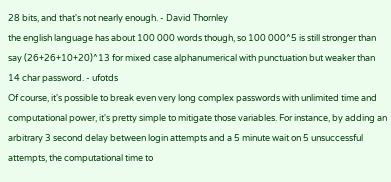28 bits, and that's not nearly enough. - David Thornley
the english language has about 100 000 words though, so 100 000^5 is still stronger than say (26+26+10+20)^13 for mixed case alphanumerical with punctuation but weaker than 14 char password. - ufotds
Of course, it's possible to break even very long complex passwords with unlimited time and computational power, it's pretty simple to mitigate those variables. For instance, by adding an arbitrary 3 second delay between login attempts and a 5 minute wait on 5 unsuccessful attempts, the computational time to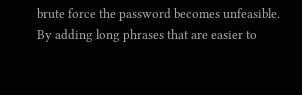brute force the password becomes unfeasible. By adding long phrases that are easier to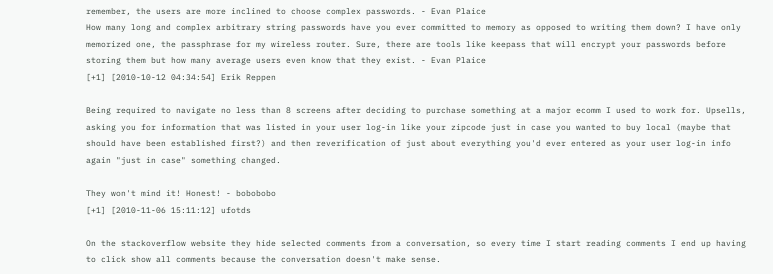remember, the users are more inclined to choose complex passwords. - Evan Plaice
How many long and complex arbitrary string passwords have you ever committed to memory as opposed to writing them down? I have only memorized one, the passphrase for my wireless router. Sure, there are tools like keepass that will encrypt your passwords before storing them but how many average users even know that they exist. - Evan Plaice
[+1] [2010-10-12 04:34:54] Erik Reppen

Being required to navigate no less than 8 screens after deciding to purchase something at a major ecomm I used to work for. Upsells, asking you for information that was listed in your user log-in like your zipcode just in case you wanted to buy local (maybe that should have been established first?) and then reverification of just about everything you'd ever entered as your user log-in info again "just in case" something changed.

They won't mind it! Honest! - bobobobo
[+1] [2010-11-06 15:11:12] ufotds

On the stackoverflow website they hide selected comments from a conversation, so every time I start reading comments I end up having to click show all comments because the conversation doesn't make sense.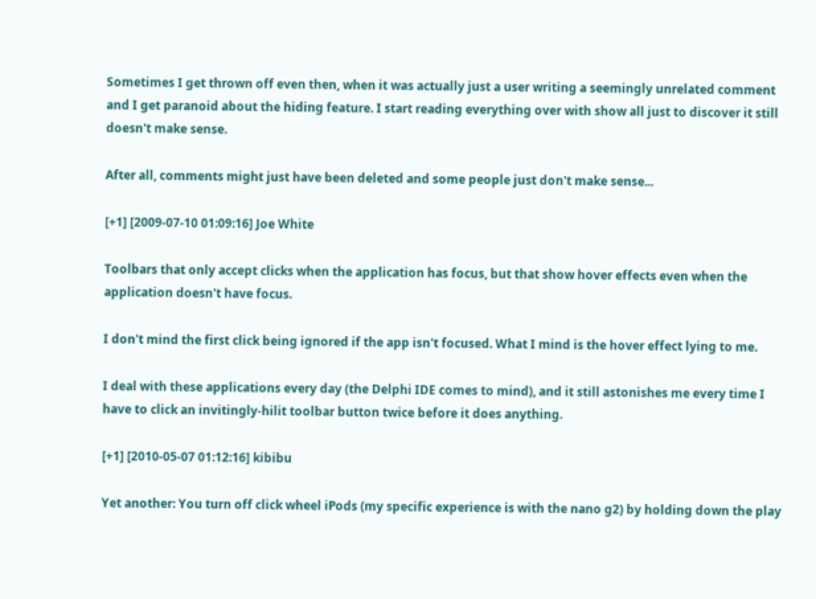Sometimes I get thrown off even then, when it was actually just a user writing a seemingly unrelated comment and I get paranoid about the hiding feature. I start reading everything over with show all just to discover it still doesn't make sense.

After all, comments might just have been deleted and some people just don't make sense...

[+1] [2009-07-10 01:09:16] Joe White

Toolbars that only accept clicks when the application has focus, but that show hover effects even when the application doesn't have focus.

I don't mind the first click being ignored if the app isn't focused. What I mind is the hover effect lying to me.

I deal with these applications every day (the Delphi IDE comes to mind), and it still astonishes me every time I have to click an invitingly-hilit toolbar button twice before it does anything.

[+1] [2010-05-07 01:12:16] kibibu

Yet another: You turn off click wheel iPods (my specific experience is with the nano g2) by holding down the play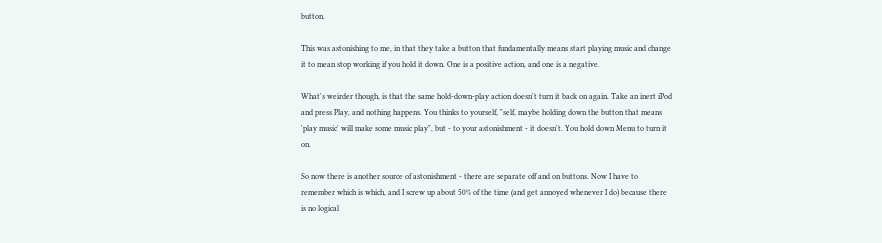button.

This was astonishing to me, in that they take a button that fundamentally means start playing music and change it to mean stop working if you hold it down. One is a positive action, and one is a negative.

What's weirder though, is that the same hold-down-play action doesn't turn it back on again. Take an inert iPod and press Play, and nothing happens. You thinks to yourself, "self, maybe holding down the button that means 'play music' will make some music play", but - to your astonishment - it doesn't. You hold down Menu to turn it on.

So now there is another source of astonishment - there are separate off and on buttons. Now I have to remember which is which, and I screw up about 50% of the time (and get annoyed whenever I do) because there is no logical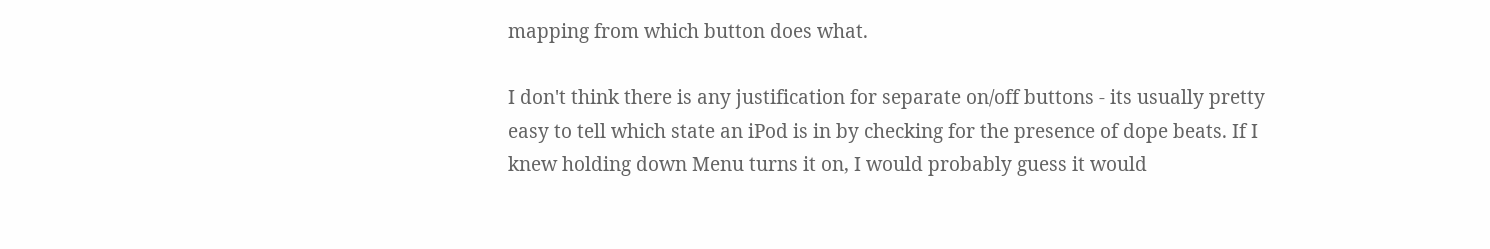mapping from which button does what.

I don't think there is any justification for separate on/off buttons - its usually pretty easy to tell which state an iPod is in by checking for the presence of dope beats. If I knew holding down Menu turns it on, I would probably guess it would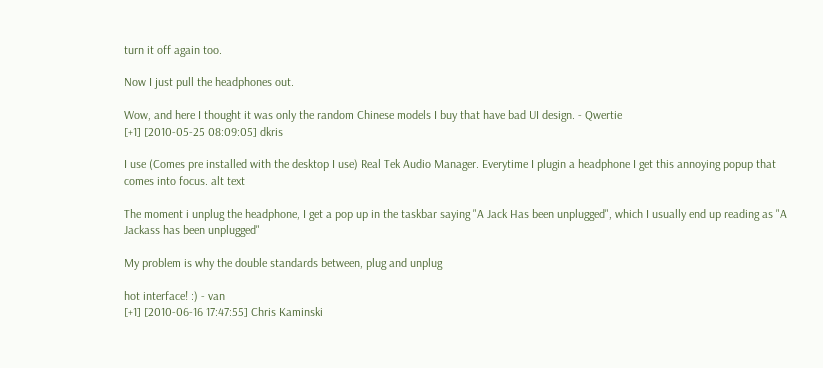turn it off again too.

Now I just pull the headphones out.

Wow, and here I thought it was only the random Chinese models I buy that have bad UI design. - Qwertie
[+1] [2010-05-25 08:09:05] dkris

I use (Comes pre installed with the desktop I use) Real Tek Audio Manager. Everytime I plugin a headphone I get this annoying popup that comes into focus. alt text

The moment i unplug the headphone, I get a pop up in the taskbar saying "A Jack Has been unplugged", which I usually end up reading as "A Jackass has been unplugged"

My problem is why the double standards between, plug and unplug

hot interface! :) - van
[+1] [2010-06-16 17:47:55] Chris Kaminski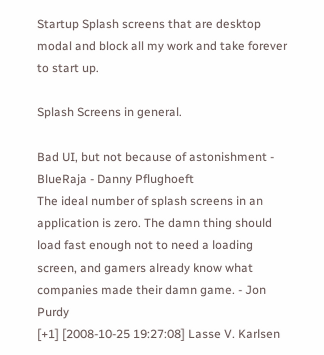Startup Splash screens that are desktop modal and block all my work and take forever to start up.

Splash Screens in general.

Bad UI, but not because of astonishment - BlueRaja - Danny Pflughoeft
The ideal number of splash screens in an application is zero. The damn thing should load fast enough not to need a loading screen, and gamers already know what companies made their damn game. - Jon Purdy
[+1] [2008-10-25 19:27:08] Lasse V. Karlsen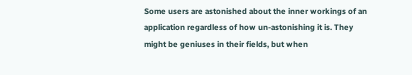Some users are astonished about the inner workings of an application regardless of how un-astonishing it is. They might be geniuses in their fields, but when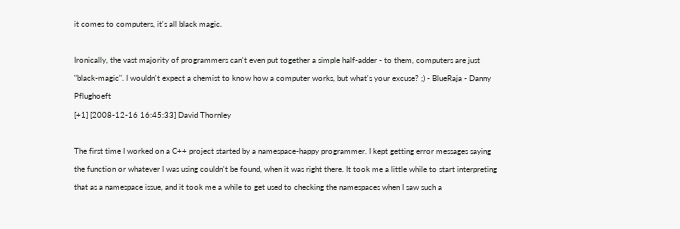it comes to computers, it's all black magic.

Ironically, the vast majority of programmers can't even put together a simple half-adder - to them, computers are just "black-magic". I wouldn't expect a chemist to know how a computer works, but what's your excuse? ;) - BlueRaja - Danny Pflughoeft
[+1] [2008-12-16 16:45:33] David Thornley

The first time I worked on a C++ project started by a namespace-happy programmer. I kept getting error messages saying the function or whatever I was using couldn't be found, when it was right there. It took me a little while to start interpreting that as a namespace issue, and it took me a while to get used to checking the namespaces when I saw such a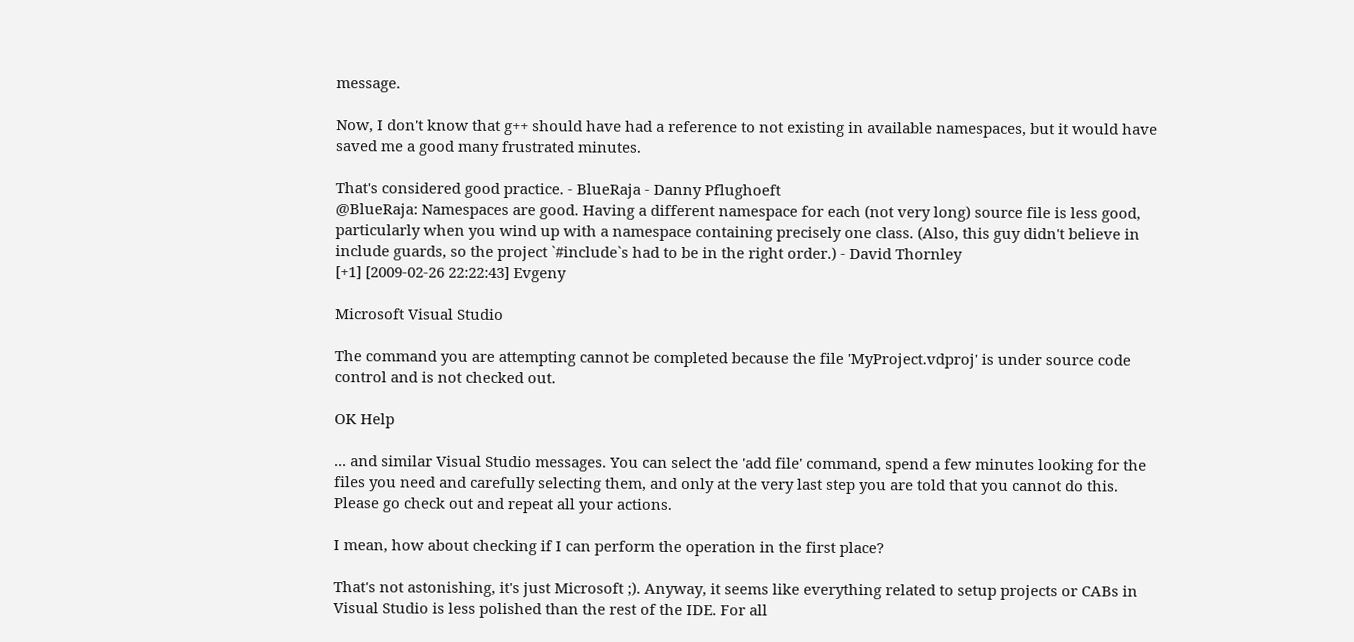message.

Now, I don't know that g++ should have had a reference to not existing in available namespaces, but it would have saved me a good many frustrated minutes.

That's considered good practice. - BlueRaja - Danny Pflughoeft
@BlueRaja: Namespaces are good. Having a different namespace for each (not very long) source file is less good, particularly when you wind up with a namespace containing precisely one class. (Also, this guy didn't believe in include guards, so the project `#include`s had to be in the right order.) - David Thornley
[+1] [2009-02-26 22:22:43] Evgeny

Microsoft Visual Studio

The command you are attempting cannot be completed because the file 'MyProject.vdproj' is under source code control and is not checked out.

OK Help

... and similar Visual Studio messages. You can select the 'add file' command, spend a few minutes looking for the files you need and carefully selecting them, and only at the very last step you are told that you cannot do this. Please go check out and repeat all your actions.

I mean, how about checking if I can perform the operation in the first place?

That's not astonishing, it's just Microsoft ;). Anyway, it seems like everything related to setup projects or CABs in Visual Studio is less polished than the rest of the IDE. For all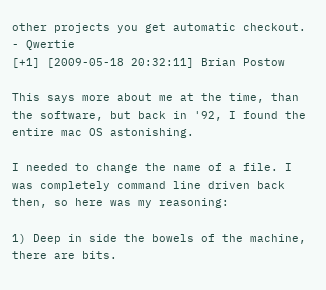other projects you get automatic checkout. - Qwertie
[+1] [2009-05-18 20:32:11] Brian Postow

This says more about me at the time, than the software, but back in '92, I found the entire mac OS astonishing.

I needed to change the name of a file. I was completely command line driven back then, so here was my reasoning:

1) Deep in side the bowels of the machine, there are bits.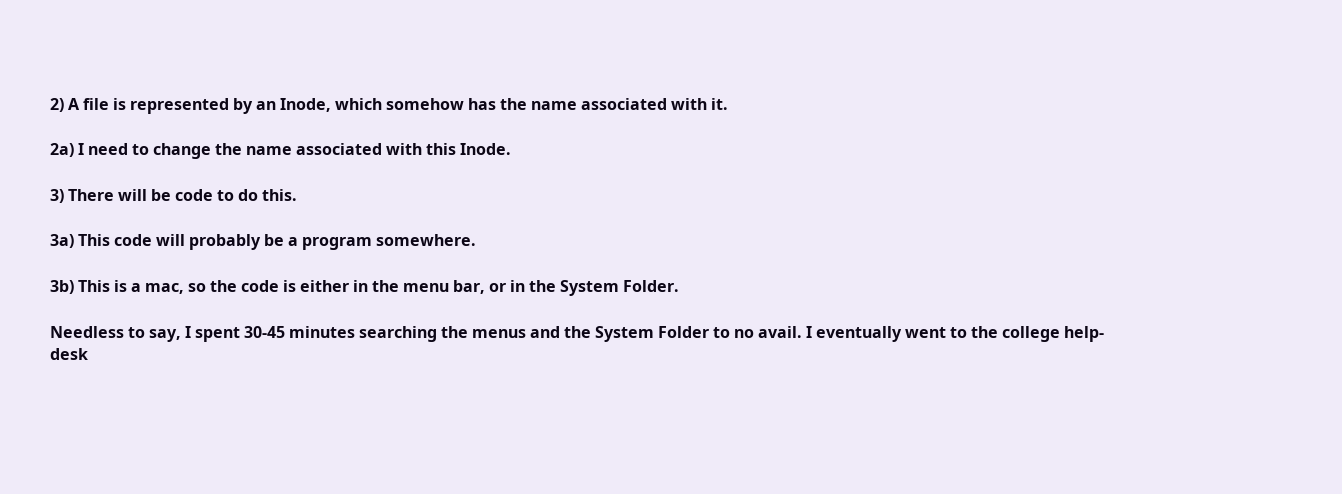2) A file is represented by an Inode, which somehow has the name associated with it.

2a) I need to change the name associated with this Inode.

3) There will be code to do this.

3a) This code will probably be a program somewhere.

3b) This is a mac, so the code is either in the menu bar, or in the System Folder.

Needless to say, I spent 30-45 minutes searching the menus and the System Folder to no avail. I eventually went to the college help-desk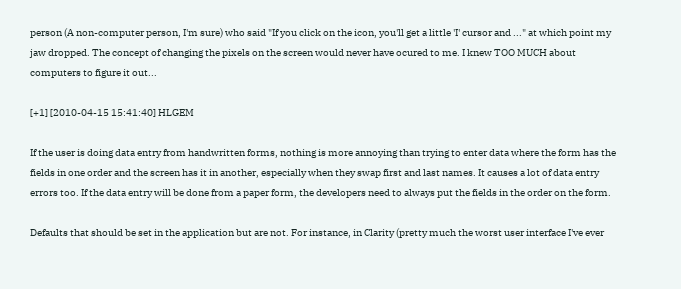person (A non-computer person, I'm sure) who said "If you click on the icon, you'll get a little 'I' cursor and ..." at which point my jaw dropped. The concept of changing the pixels on the screen would never have ocured to me. I knew TOO MUCH about computers to figure it out...

[+1] [2010-04-15 15:41:40] HLGEM

If the user is doing data entry from handwritten forms, nothing is more annoying than trying to enter data where the form has the fields in one order and the screen has it in another, especially when they swap first and last names. It causes a lot of data entry errors too. If the data entry will be done from a paper form, the developers need to always put the fields in the order on the form.

Defaults that should be set in the application but are not. For instance, in Clarity (pretty much the worst user interface I've ever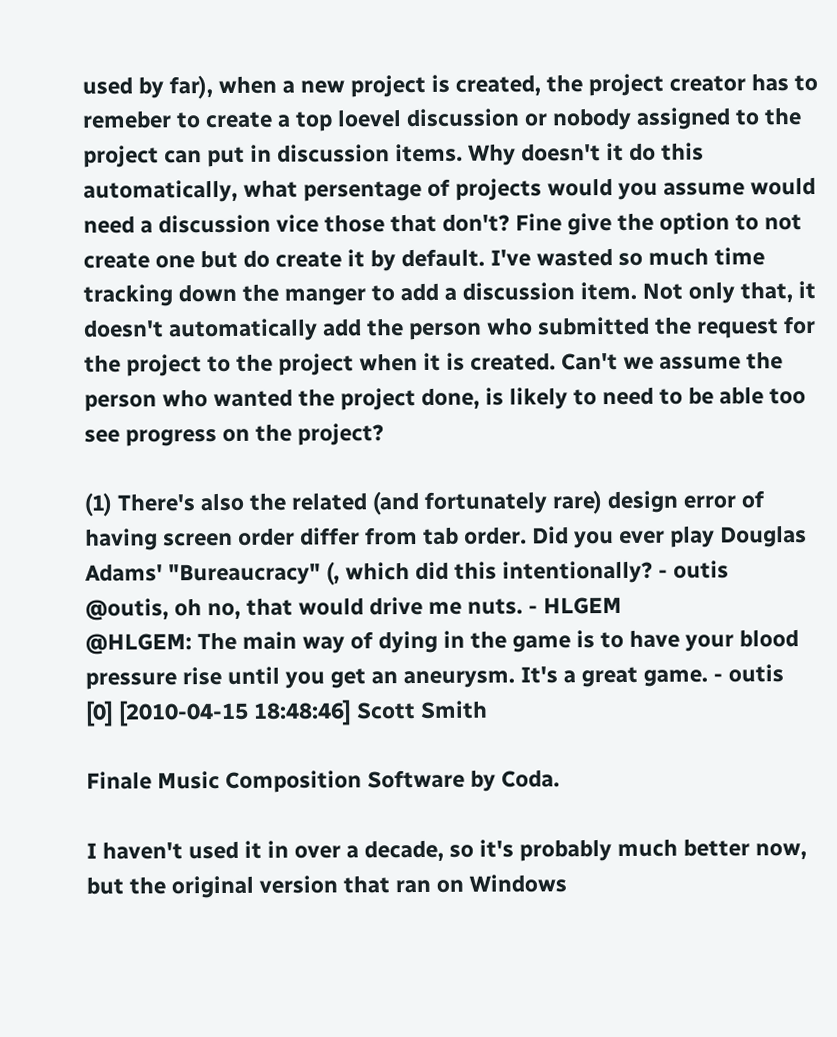used by far), when a new project is created, the project creator has to remeber to create a top loevel discussion or nobody assigned to the project can put in discussion items. Why doesn't it do this automatically, what persentage of projects would you assume would need a discussion vice those that don't? Fine give the option to not create one but do create it by default. I've wasted so much time tracking down the manger to add a discussion item. Not only that, it doesn't automatically add the person who submitted the request for the project to the project when it is created. Can't we assume the person who wanted the project done, is likely to need to be able too see progress on the project?

(1) There's also the related (and fortunately rare) design error of having screen order differ from tab order. Did you ever play Douglas Adams' "Bureaucracy" (, which did this intentionally? - outis
@outis, oh no, that would drive me nuts. - HLGEM
@HLGEM: The main way of dying in the game is to have your blood pressure rise until you get an aneurysm. It's a great game. - outis
[0] [2010-04-15 18:48:46] Scott Smith

Finale Music Composition Software by Coda.

I haven't used it in over a decade, so it's probably much better now, but the original version that ran on Windows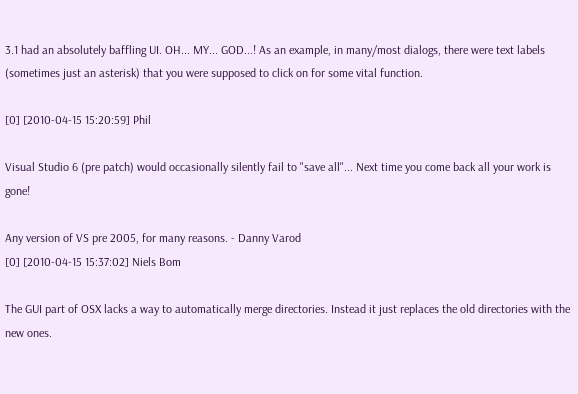3.1 had an absolutely baffling UI. OH... MY... GOD...! As an example, in many/most dialogs, there were text labels (sometimes just an asterisk) that you were supposed to click on for some vital function.

[0] [2010-04-15 15:20:59] Phil

Visual Studio 6 (pre patch) would occasionally silently fail to "save all"... Next time you come back all your work is gone!

Any version of VS pre 2005, for many reasons. - Danny Varod
[0] [2010-04-15 15:37:02] Niels Bom

The GUI part of OSX lacks a way to automatically merge directories. Instead it just replaces the old directories with the new ones.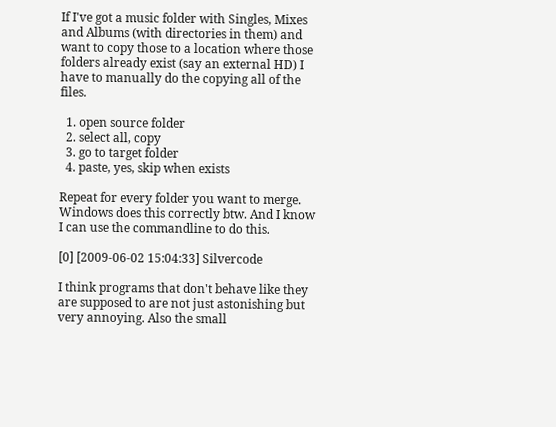If I've got a music folder with Singles, Mixes and Albums (with directories in them) and want to copy those to a location where those folders already exist (say an external HD) I have to manually do the copying all of the files.

  1. open source folder
  2. select all, copy
  3. go to target folder
  4. paste, yes, skip when exists

Repeat for every folder you want to merge. Windows does this correctly btw. And I know I can use the commandline to do this.

[0] [2009-06-02 15:04:33] Silvercode

I think programs that don't behave like they are supposed to are not just astonishing but very annoying. Also the small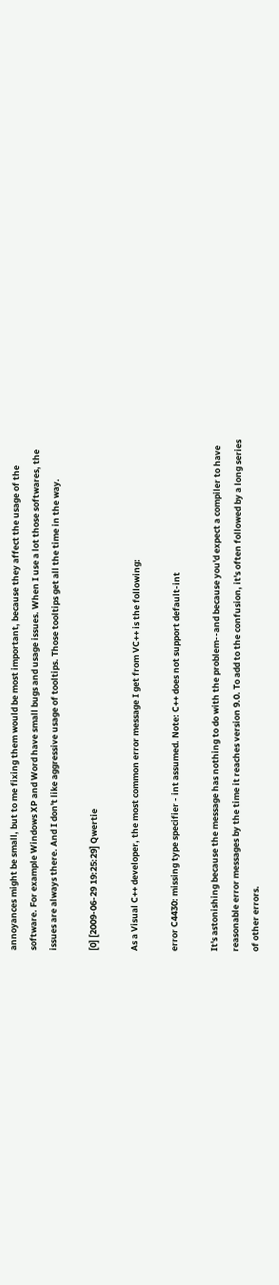annoyances might be small, but to me fixing them would be most important, because they affect the usage of the software. For example Windows XP and Word have small bugs and usage issues. When I use a lot those softwares, the issues are always there. And I don't like aggressive usage of tooltips. Those tooltips get all the time in the way.

[0] [2009-06-29 19:25:29] Qwertie

As a Visual C++ developer, the most common error message I get from VC++ is the following:

error C4430: missing type specifier - int assumed. Note: C++ does not support default-int

It's astonishing because the message has nothing to do with the problem--and because you'd expect a compiler to have reasonable error messages by the time it reaches version 9.0. To add to the confusion, it's often followed by a long series of other errors.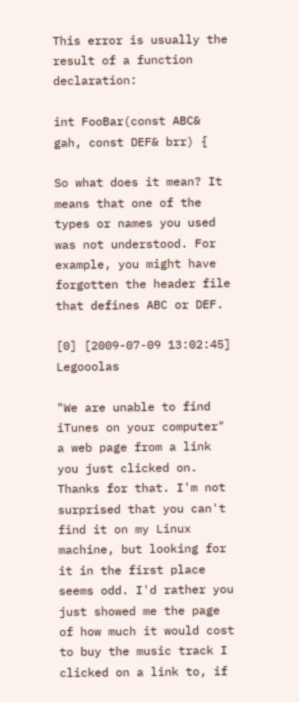This error is usually the result of a function declaration:

int FooBar(const ABC& gah, const DEF& brr) {

So what does it mean? It means that one of the types or names you used was not understood. For example, you might have forgotten the header file that defines ABC or DEF.

[0] [2009-07-09 13:02:45] Legooolas

"We are unable to find iTunes on your computer" a web page from a link you just clicked on. Thanks for that. I'm not surprised that you can't find it on my Linux machine, but looking for it in the first place seems odd. I'd rather you just showed me the page of how much it would cost to buy the music track I clicked on a link to, if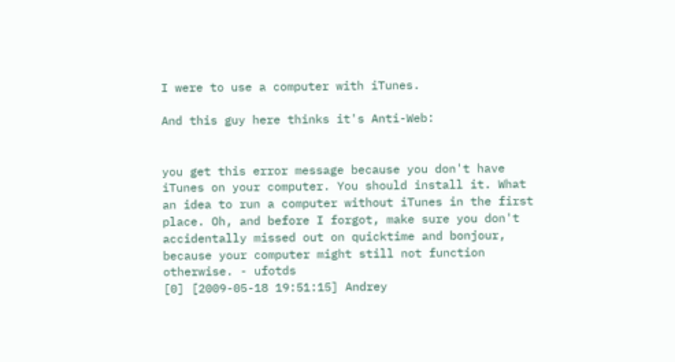I were to use a computer with iTunes.

And this guy here thinks it's Anti-Web:


you get this error message because you don't have iTunes on your computer. You should install it. What an idea to run a computer without iTunes in the first place. Oh, and before I forgot, make sure you don't accidentally missed out on quicktime and bonjour, because your computer might still not function otherwise. - ufotds
[0] [2009-05-18 19:51:15] Andrey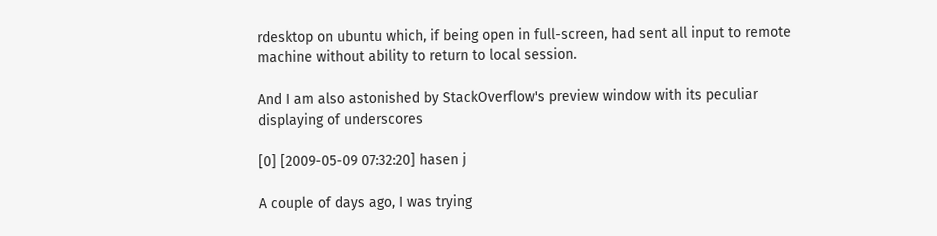rdesktop on ubuntu which, if being open in full-screen, had sent all input to remote machine without ability to return to local session.

And I am also astonished by StackOverflow's preview window with its peculiar displaying of underscores

[0] [2009-05-09 07:32:20] hasen j

A couple of days ago, I was trying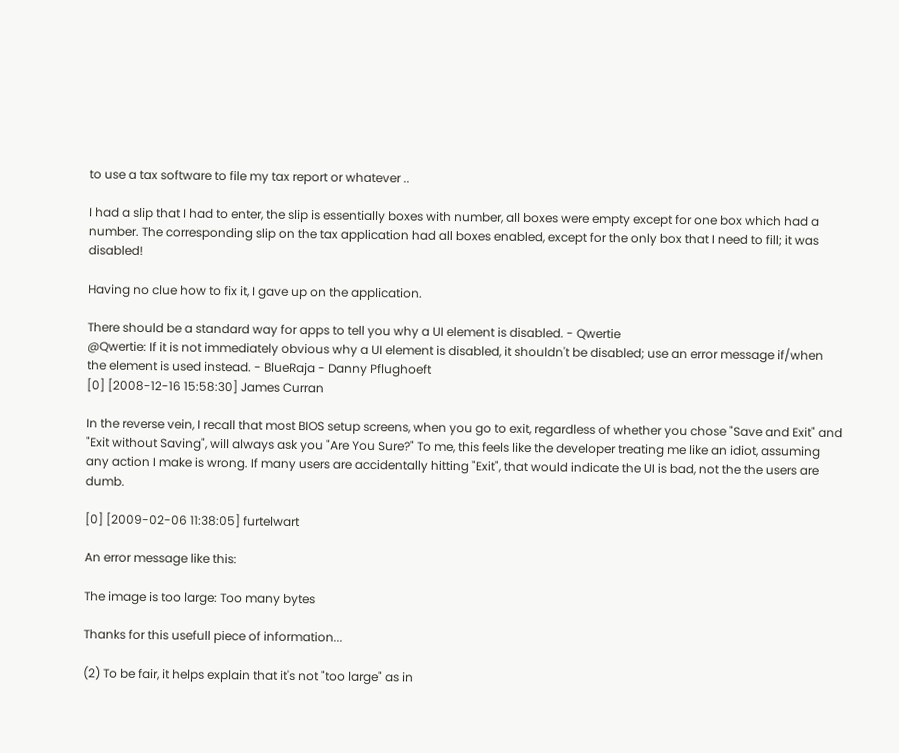to use a tax software to file my tax report or whatever ..

I had a slip that I had to enter, the slip is essentially boxes with number, all boxes were empty except for one box which had a number. The corresponding slip on the tax application had all boxes enabled, except for the only box that I need to fill; it was disabled!

Having no clue how to fix it, I gave up on the application.

There should be a standard way for apps to tell you why a UI element is disabled. - Qwertie
@Qwertie: If it is not immediately obvious why a UI element is disabled, it shouldn't be disabled; use an error message if/when the element is used instead. - BlueRaja - Danny Pflughoeft
[0] [2008-12-16 15:58:30] James Curran

In the reverse vein, I recall that most BIOS setup screens, when you go to exit, regardless of whether you chose "Save and Exit" and "Exit without Saving", will always ask you "Are You Sure?" To me, this feels like the developer treating me like an idiot, assuming any action I make is wrong. If many users are accidentally hitting "Exit", that would indicate the UI is bad, not the the users are dumb.

[0] [2009-02-06 11:38:05] furtelwart

An error message like this:

The image is too large: Too many bytes

Thanks for this usefull piece of information...

(2) To be fair, it helps explain that it's not "too large" as in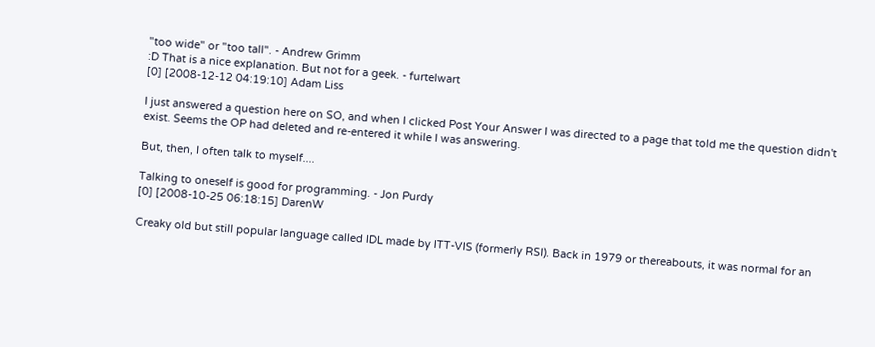"too wide" or "too tall". - Andrew Grimm
:D That is a nice explanation. But not for a geek. - furtelwart
[0] [2008-12-12 04:19:10] Adam Liss

I just answered a question here on SO, and when I clicked Post Your Answer I was directed to a page that told me the question didn't exist. Seems the OP had deleted and re-entered it while I was answering.

But, then, I often talk to myself....

Talking to oneself is good for programming. - Jon Purdy
[0] [2008-10-25 06:18:15] DarenW

Creaky old but still popular language called IDL made by ITT-VIS (formerly RSI). Back in 1979 or thereabouts, it was normal for an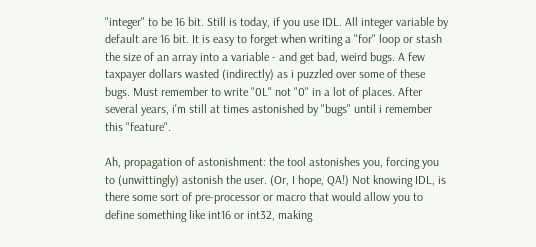"integer" to be 16 bit. Still is today, if you use IDL. All integer variable by default are 16 bit. It is easy to forget when writing a "for" loop or stash the size of an array into a variable - and get bad, weird bugs. A few taxpayer dollars wasted (indirectly) as i puzzled over some of these bugs. Must remember to write "0L" not "0" in a lot of places. After several years, i'm still at times astonished by "bugs" until i remember this "feature".

Ah, propagation of astonishment: the tool astonishes you, forcing you to (unwittingly) astonish the user. (Or, I hope, QA!) Not knowing IDL, is there some sort of pre-processor or macro that would allow you to define something like int16 or int32, making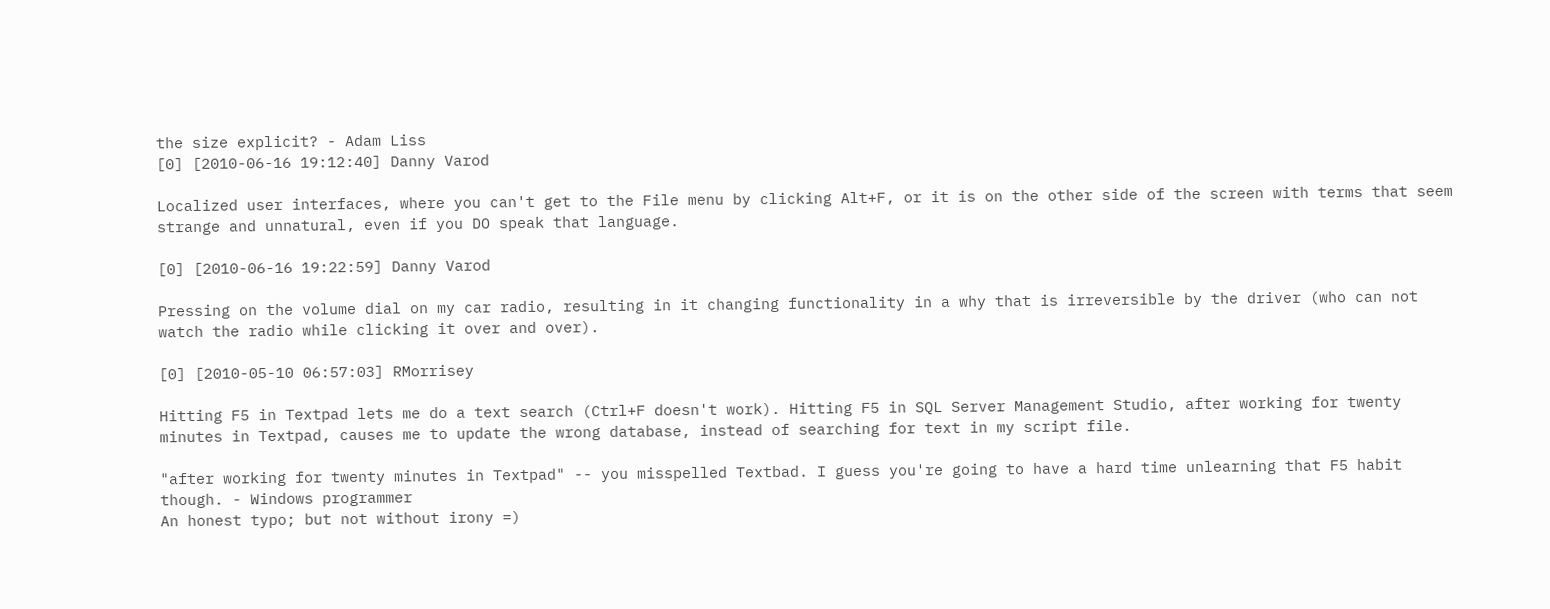the size explicit? - Adam Liss
[0] [2010-06-16 19:12:40] Danny Varod

Localized user interfaces, where you can't get to the File menu by clicking Alt+F, or it is on the other side of the screen with terms that seem strange and unnatural, even if you DO speak that language.

[0] [2010-06-16 19:22:59] Danny Varod

Pressing on the volume dial on my car radio, resulting in it changing functionality in a why that is irreversible by the driver (who can not watch the radio while clicking it over and over).

[0] [2010-05-10 06:57:03] RMorrisey

Hitting F5 in Textpad lets me do a text search (Ctrl+F doesn't work). Hitting F5 in SQL Server Management Studio, after working for twenty minutes in Textpad, causes me to update the wrong database, instead of searching for text in my script file.

"after working for twenty minutes in Textpad" -- you misspelled Textbad. I guess you're going to have a hard time unlearning that F5 habit though. - Windows programmer
An honest typo; but not without irony =)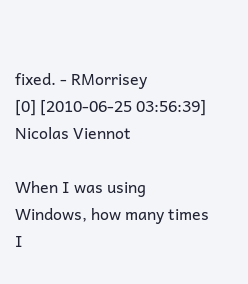fixed. - RMorrisey
[0] [2010-06-25 03:56:39] Nicolas Viennot

When I was using Windows, how many times I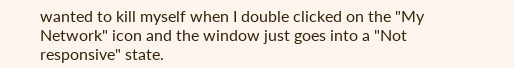wanted to kill myself when I double clicked on the "My Network" icon and the window just goes into a "Not responsive" state.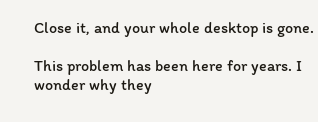Close it, and your whole desktop is gone.

This problem has been here for years. I wonder why they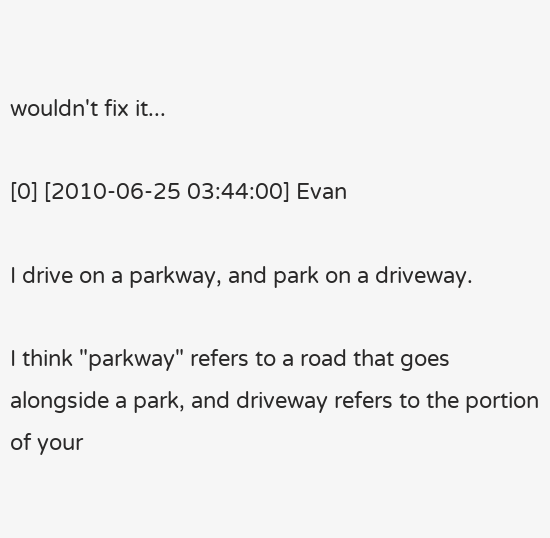wouldn't fix it...

[0] [2010-06-25 03:44:00] Evan

I drive on a parkway, and park on a driveway.

I think "parkway" refers to a road that goes alongside a park, and driveway refers to the portion of your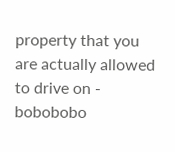property that you are actually allowed to drive on - bobobobo